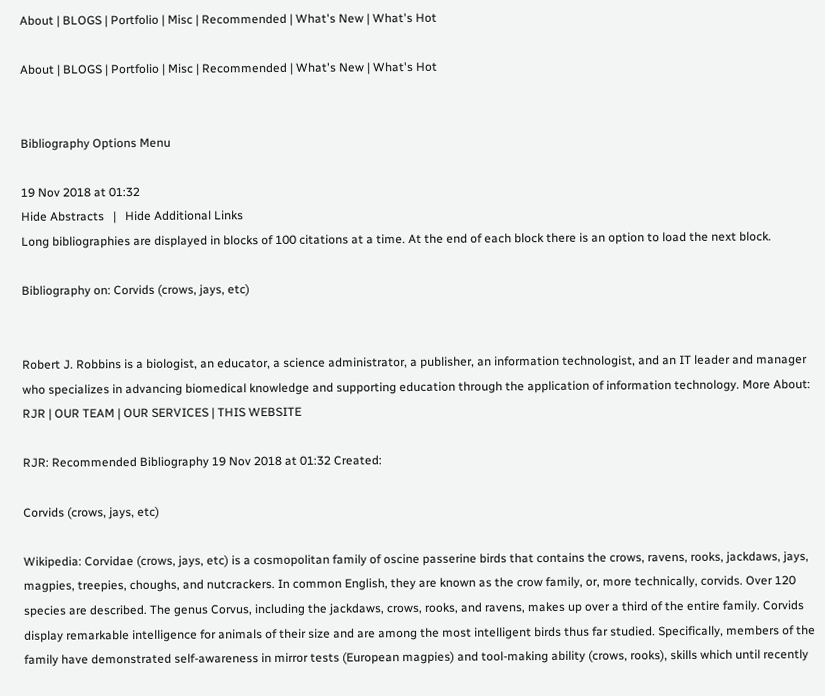About | BLOGS | Portfolio | Misc | Recommended | What's New | What's Hot

About | BLOGS | Portfolio | Misc | Recommended | What's New | What's Hot


Bibliography Options Menu

19 Nov 2018 at 01:32
Hide Abstracts   |   Hide Additional Links
Long bibliographies are displayed in blocks of 100 citations at a time. At the end of each block there is an option to load the next block.

Bibliography on: Corvids (crows, jays, etc)


Robert J. Robbins is a biologist, an educator, a science administrator, a publisher, an information technologist, and an IT leader and manager who specializes in advancing biomedical knowledge and supporting education through the application of information technology. More About:  RJR | OUR TEAM | OUR SERVICES | THIS WEBSITE

RJR: Recommended Bibliography 19 Nov 2018 at 01:32 Created:

Corvids (crows, jays, etc)

Wikipedia: Corvidae (crows, jays, etc) is a cosmopolitan family of oscine passerine birds that contains the crows, ravens, rooks, jackdaws, jays, magpies, treepies, choughs, and nutcrackers. In common English, they are known as the crow family, or, more technically, corvids. Over 120 species are described. The genus Corvus, including the jackdaws, crows, rooks, and ravens, makes up over a third of the entire family. Corvids display remarkable intelligence for animals of their size and are among the most intelligent birds thus far studied. Specifically, members of the family have demonstrated self-awareness in mirror tests (European magpies) and tool-making ability (crows, rooks), skills which until recently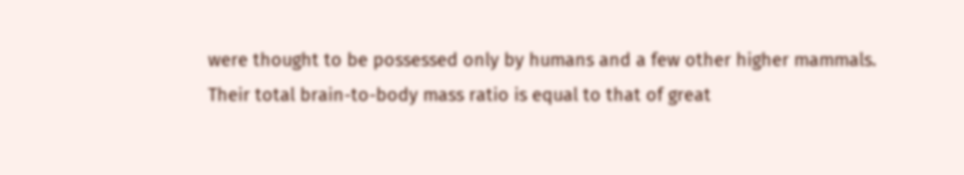were thought to be possessed only by humans and a few other higher mammals. Their total brain-to-body mass ratio is equal to that of great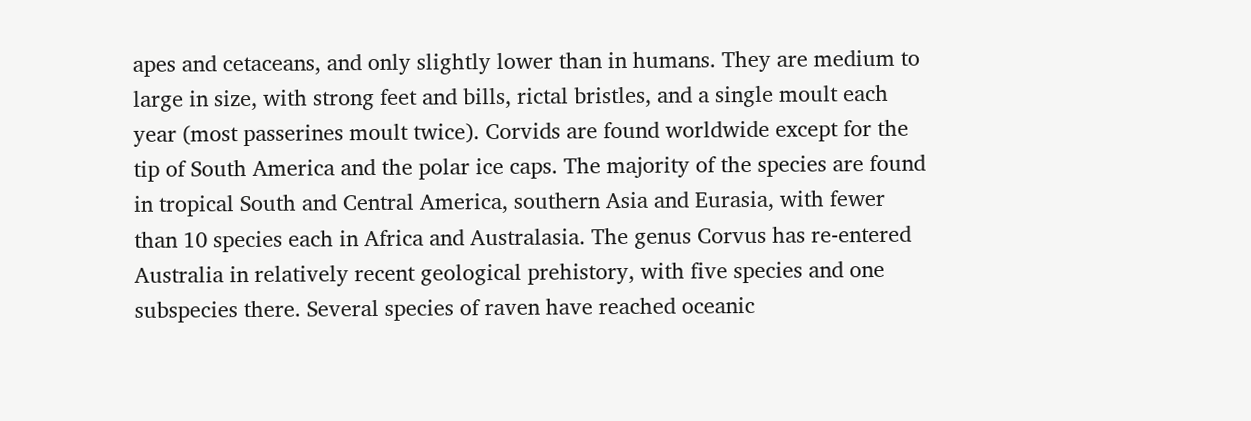apes and cetaceans, and only slightly lower than in humans. They are medium to large in size, with strong feet and bills, rictal bristles, and a single moult each year (most passerines moult twice). Corvids are found worldwide except for the tip of South America and the polar ice caps. The majority of the species are found in tropical South and Central America, southern Asia and Eurasia, with fewer than 10 species each in Africa and Australasia. The genus Corvus has re-entered Australia in relatively recent geological prehistory, with five species and one subspecies there. Several species of raven have reached oceanic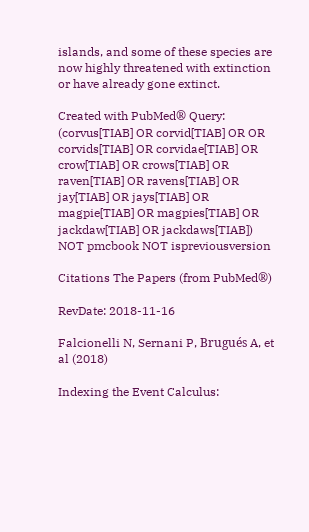islands, and some of these species are now highly threatened with extinction or have already gone extinct.

Created with PubMed® Query: (corvus[TIAB] OR corvid[TIAB] OR OR corvids[TIAB] OR corvidae[TIAB] OR crow[TIAB] OR crows[TIAB] OR raven[TIAB] OR ravens[TIAB] OR jay[TIAB] OR jays[TIAB] OR magpie[TIAB] OR magpies[TIAB] OR jackdaw[TIAB] OR jackdaws[TIAB]) NOT pmcbook NOT ispreviousversion

Citations The Papers (from PubMed®)

RevDate: 2018-11-16

Falcionelli N, Sernani P, Brugués A, et al (2018)

Indexing the Event Calculus: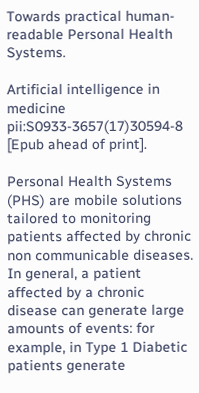Towards practical human-readable Personal Health Systems.

Artificial intelligence in medicine pii:S0933-3657(17)30594-8 [Epub ahead of print].

Personal Health Systems (PHS) are mobile solutions tailored to monitoring patients affected by chronic non communicable diseases. In general, a patient affected by a chronic disease can generate large amounts of events: for example, in Type 1 Diabetic patients generate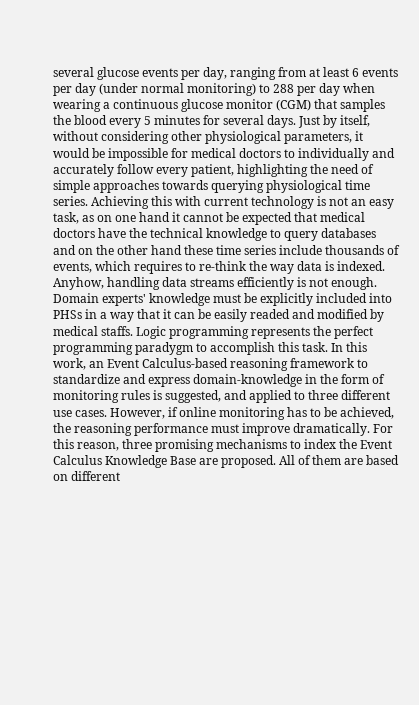several glucose events per day, ranging from at least 6 events per day (under normal monitoring) to 288 per day when wearing a continuous glucose monitor (CGM) that samples the blood every 5 minutes for several days. Just by itself, without considering other physiological parameters, it would be impossible for medical doctors to individually and accurately follow every patient, highlighting the need of simple approaches towards querying physiological time series. Achieving this with current technology is not an easy task, as on one hand it cannot be expected that medical doctors have the technical knowledge to query databases and on the other hand these time series include thousands of events, which requires to re-think the way data is indexed. Anyhow, handling data streams efficiently is not enough. Domain experts' knowledge must be explicitly included into PHSs in a way that it can be easily readed and modified by medical staffs. Logic programming represents the perfect programming paradygm to accomplish this task. In this work, an Event Calculus-based reasoning framework to standardize and express domain-knowledge in the form of monitoring rules is suggested, and applied to three different use cases. However, if online monitoring has to be achieved, the reasoning performance must improve dramatically. For this reason, three promising mechanisms to index the Event Calculus Knowledge Base are proposed. All of them are based on different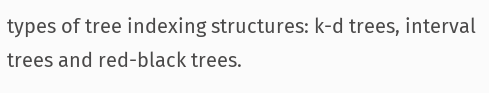types of tree indexing structures: k-d trees, interval trees and red-black trees.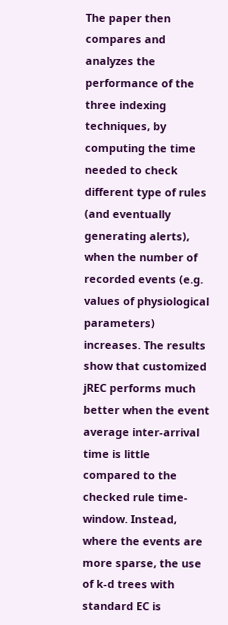The paper then compares and analyzes the performance of the three indexing techniques, by computing the time needed to check different type of rules (and eventually generating alerts), when the number of recorded events (e.g. values of physiological parameters) increases. The results show that customized jREC performs much better when the event average inter-arrival time is little compared to the checked rule time-window. Instead, where the events are more sparse, the use of k-d trees with standard EC is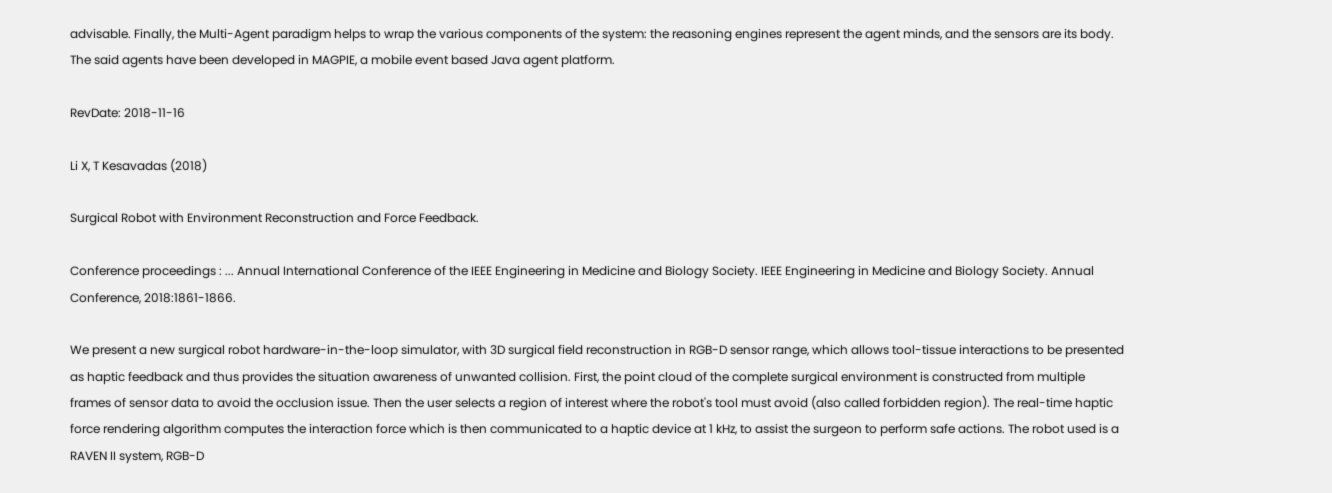advisable. Finally, the Multi-Agent paradigm helps to wrap the various components of the system: the reasoning engines represent the agent minds, and the sensors are its body. The said agents have been developed in MAGPIE, a mobile event based Java agent platform.

RevDate: 2018-11-16

Li X, T Kesavadas (2018)

Surgical Robot with Environment Reconstruction and Force Feedback.

Conference proceedings : ... Annual International Conference of the IEEE Engineering in Medicine and Biology Society. IEEE Engineering in Medicine and Biology Society. Annual Conference, 2018:1861-1866.

We present a new surgical robot hardware-in-the-loop simulator, with 3D surgical field reconstruction in RGB-D sensor range, which allows tool-tissue interactions to be presented as haptic feedback and thus provides the situation awareness of unwanted collision. First, the point cloud of the complete surgical environment is constructed from multiple frames of sensor data to avoid the occlusion issue. Then the user selects a region of interest where the robot's tool must avoid (also called forbidden region). The real-time haptic force rendering algorithm computes the interaction force which is then communicated to a haptic device at 1 kHz, to assist the surgeon to perform safe actions. The robot used is a RAVEN II system, RGB-D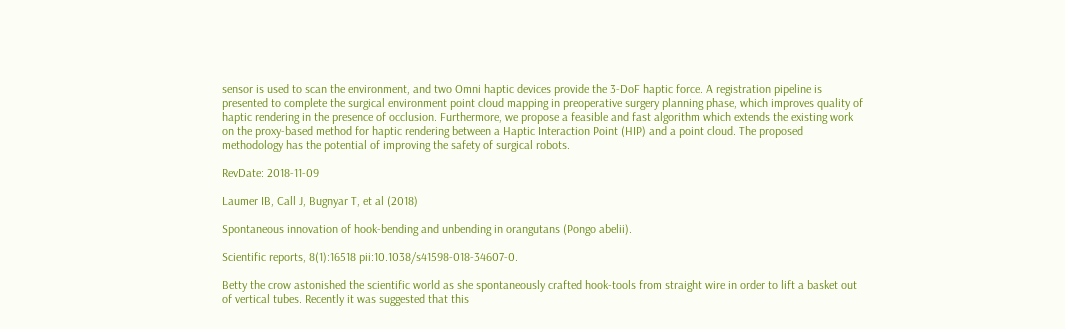sensor is used to scan the environment, and two Omni haptic devices provide the 3-DoF haptic force. A registration pipeline is presented to complete the surgical environment point cloud mapping in preoperative surgery planning phase, which improves quality of haptic rendering in the presence of occlusion. Furthermore, we propose a feasible and fast algorithm which extends the existing work on the proxy-based method for haptic rendering between a Haptic Interaction Point (HIP) and a point cloud. The proposed methodology has the potential of improving the safety of surgical robots.

RevDate: 2018-11-09

Laumer IB, Call J, Bugnyar T, et al (2018)

Spontaneous innovation of hook-bending and unbending in orangutans (Pongo abelii).

Scientific reports, 8(1):16518 pii:10.1038/s41598-018-34607-0.

Betty the crow astonished the scientific world as she spontaneously crafted hook-tools from straight wire in order to lift a basket out of vertical tubes. Recently it was suggested that this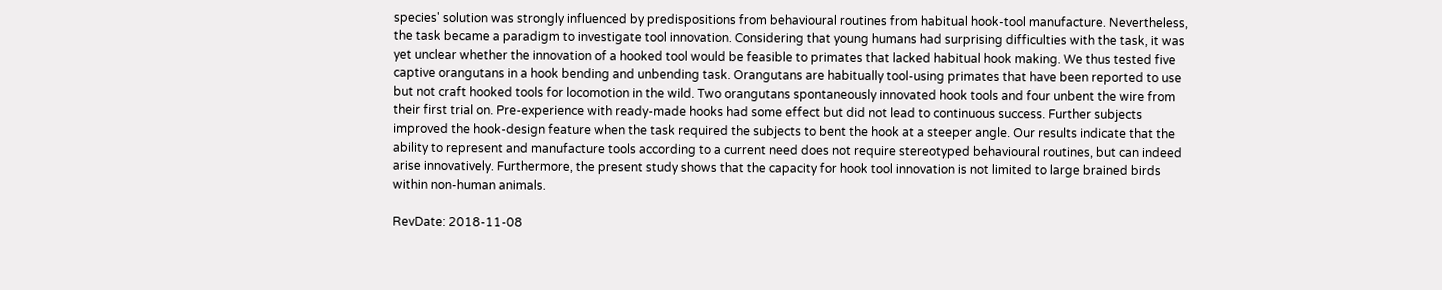species' solution was strongly influenced by predispositions from behavioural routines from habitual hook-tool manufacture. Nevertheless, the task became a paradigm to investigate tool innovation. Considering that young humans had surprising difficulties with the task, it was yet unclear whether the innovation of a hooked tool would be feasible to primates that lacked habitual hook making. We thus tested five captive orangutans in a hook bending and unbending task. Orangutans are habitually tool-using primates that have been reported to use but not craft hooked tools for locomotion in the wild. Two orangutans spontaneously innovated hook tools and four unbent the wire from their first trial on. Pre-experience with ready-made hooks had some effect but did not lead to continuous success. Further subjects improved the hook-design feature when the task required the subjects to bent the hook at a steeper angle. Our results indicate that the ability to represent and manufacture tools according to a current need does not require stereotyped behavioural routines, but can indeed arise innovatively. Furthermore, the present study shows that the capacity for hook tool innovation is not limited to large brained birds within non-human animals.

RevDate: 2018-11-08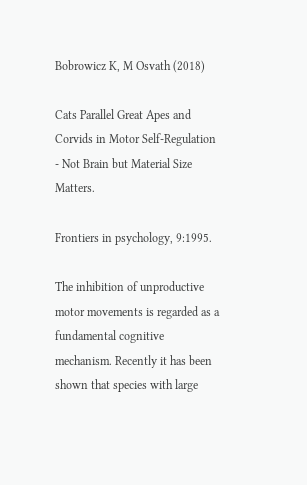Bobrowicz K, M Osvath (2018)

Cats Parallel Great Apes and Corvids in Motor Self-Regulation - Not Brain but Material Size Matters.

Frontiers in psychology, 9:1995.

The inhibition of unproductive motor movements is regarded as a fundamental cognitive mechanism. Recently it has been shown that species with large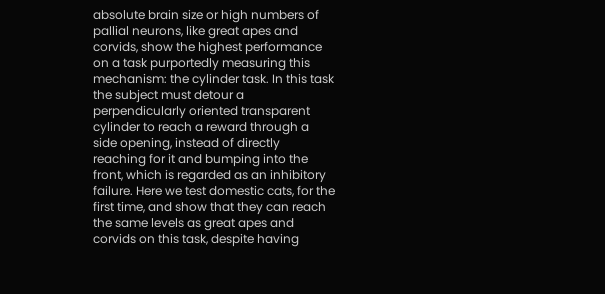absolute brain size or high numbers of pallial neurons, like great apes and corvids, show the highest performance on a task purportedly measuring this mechanism: the cylinder task. In this task the subject must detour a perpendicularly oriented transparent cylinder to reach a reward through a side opening, instead of directly reaching for it and bumping into the front, which is regarded as an inhibitory failure. Here we test domestic cats, for the first time, and show that they can reach the same levels as great apes and corvids on this task, despite having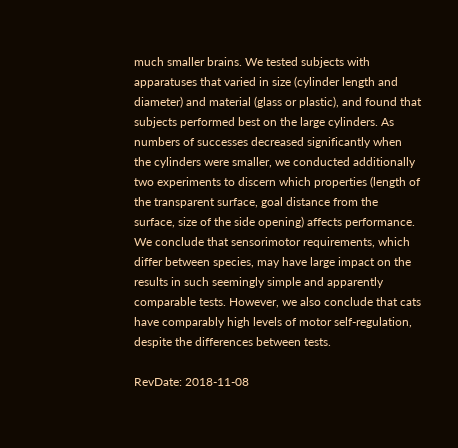much smaller brains. We tested subjects with apparatuses that varied in size (cylinder length and diameter) and material (glass or plastic), and found that subjects performed best on the large cylinders. As numbers of successes decreased significantly when the cylinders were smaller, we conducted additionally two experiments to discern which properties (length of the transparent surface, goal distance from the surface, size of the side opening) affects performance. We conclude that sensorimotor requirements, which differ between species, may have large impact on the results in such seemingly simple and apparently comparable tests. However, we also conclude that cats have comparably high levels of motor self-regulation, despite the differences between tests.

RevDate: 2018-11-08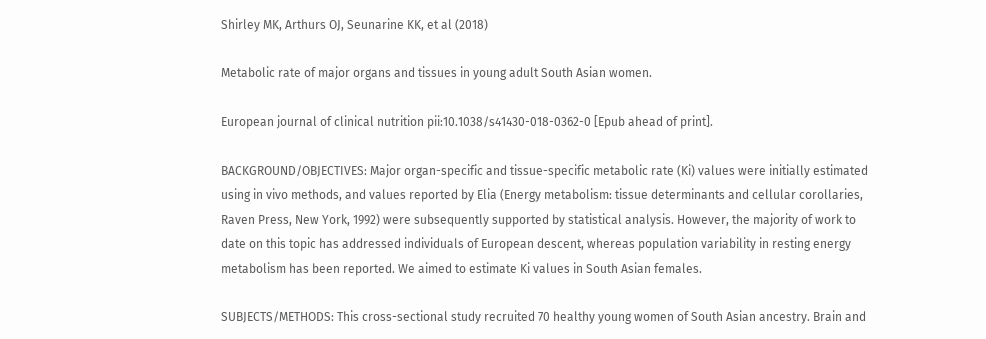Shirley MK, Arthurs OJ, Seunarine KK, et al (2018)

Metabolic rate of major organs and tissues in young adult South Asian women.

European journal of clinical nutrition pii:10.1038/s41430-018-0362-0 [Epub ahead of print].

BACKGROUND/OBJECTIVES: Major organ-specific and tissue-specific metabolic rate (Ki) values were initially estimated using in vivo methods, and values reported by Elia (Energy metabolism: tissue determinants and cellular corollaries, Raven Press, New York, 1992) were subsequently supported by statistical analysis. However, the majority of work to date on this topic has addressed individuals of European descent, whereas population variability in resting energy metabolism has been reported. We aimed to estimate Ki values in South Asian females.

SUBJECTS/METHODS: This cross-sectional study recruited 70 healthy young women of South Asian ancestry. Brain and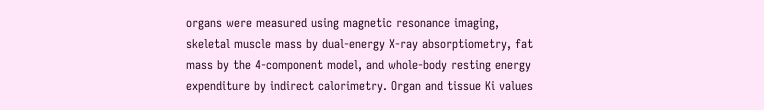organs were measured using magnetic resonance imaging, skeletal muscle mass by dual-energy X-ray absorptiometry, fat mass by the 4-component model, and whole-body resting energy expenditure by indirect calorimetry. Organ and tissue Ki values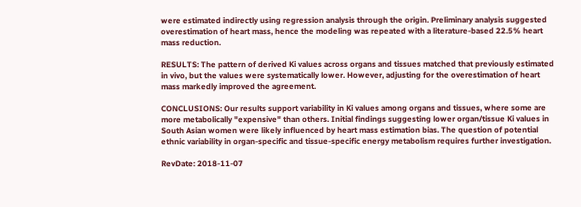were estimated indirectly using regression analysis through the origin. Preliminary analysis suggested overestimation of heart mass, hence the modeling was repeated with a literature-based 22.5% heart mass reduction.

RESULTS: The pattern of derived Ki values across organs and tissues matched that previously estimated in vivo, but the values were systematically lower. However, adjusting for the overestimation of heart mass markedly improved the agreement.

CONCLUSIONS: Our results support variability in Ki values among organs and tissues, where some are more metabolically "expensive" than others. Initial findings suggesting lower organ/tissue Ki values in South Asian women were likely influenced by heart mass estimation bias. The question of potential ethnic variability in organ-specific and tissue-specific energy metabolism requires further investigation.

RevDate: 2018-11-07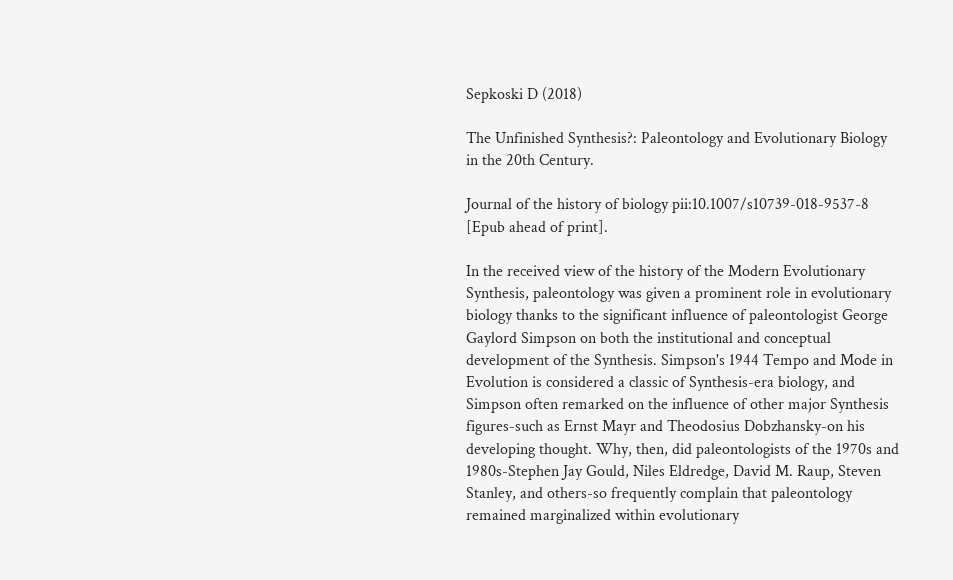Sepkoski D (2018)

The Unfinished Synthesis?: Paleontology and Evolutionary Biology in the 20th Century.

Journal of the history of biology pii:10.1007/s10739-018-9537-8 [Epub ahead of print].

In the received view of the history of the Modern Evolutionary Synthesis, paleontology was given a prominent role in evolutionary biology thanks to the significant influence of paleontologist George Gaylord Simpson on both the institutional and conceptual development of the Synthesis. Simpson's 1944 Tempo and Mode in Evolution is considered a classic of Synthesis-era biology, and Simpson often remarked on the influence of other major Synthesis figures-such as Ernst Mayr and Theodosius Dobzhansky-on his developing thought. Why, then, did paleontologists of the 1970s and 1980s-Stephen Jay Gould, Niles Eldredge, David M. Raup, Steven Stanley, and others-so frequently complain that paleontology remained marginalized within evolutionary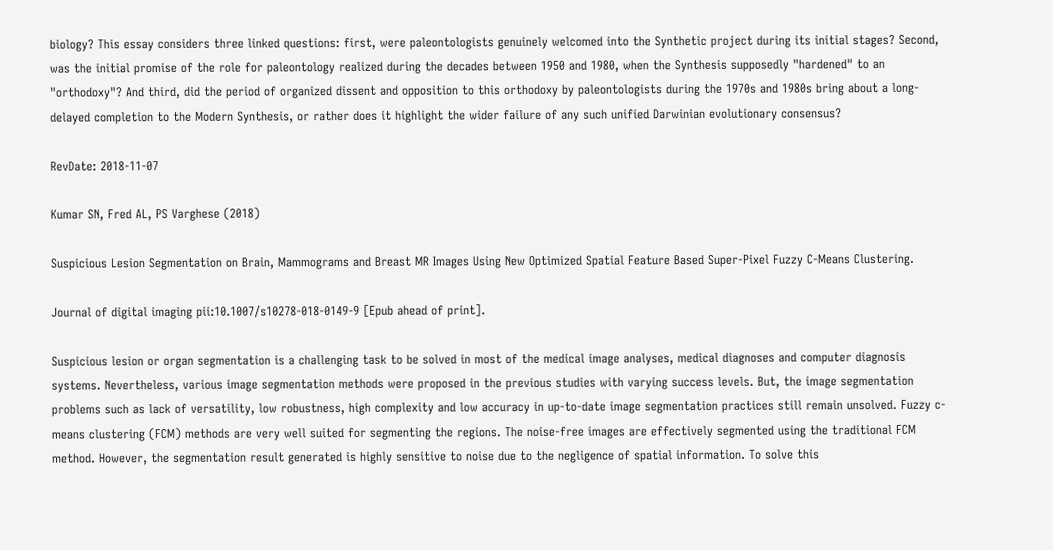biology? This essay considers three linked questions: first, were paleontologists genuinely welcomed into the Synthetic project during its initial stages? Second, was the initial promise of the role for paleontology realized during the decades between 1950 and 1980, when the Synthesis supposedly "hardened" to an "orthodoxy"? And third, did the period of organized dissent and opposition to this orthodoxy by paleontologists during the 1970s and 1980s bring about a long-delayed completion to the Modern Synthesis, or rather does it highlight the wider failure of any such unified Darwinian evolutionary consensus?

RevDate: 2018-11-07

Kumar SN, Fred AL, PS Varghese (2018)

Suspicious Lesion Segmentation on Brain, Mammograms and Breast MR Images Using New Optimized Spatial Feature Based Super-Pixel Fuzzy C-Means Clustering.

Journal of digital imaging pii:10.1007/s10278-018-0149-9 [Epub ahead of print].

Suspicious lesion or organ segmentation is a challenging task to be solved in most of the medical image analyses, medical diagnoses and computer diagnosis systems. Nevertheless, various image segmentation methods were proposed in the previous studies with varying success levels. But, the image segmentation problems such as lack of versatility, low robustness, high complexity and low accuracy in up-to-date image segmentation practices still remain unsolved. Fuzzy c-means clustering (FCM) methods are very well suited for segmenting the regions. The noise-free images are effectively segmented using the traditional FCM method. However, the segmentation result generated is highly sensitive to noise due to the negligence of spatial information. To solve this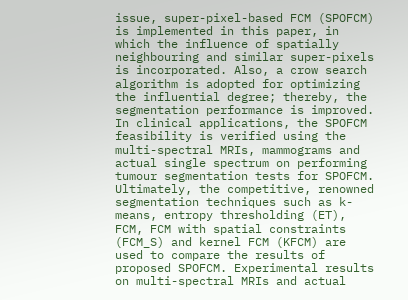issue, super-pixel-based FCM (SPOFCM) is implemented in this paper, in which the influence of spatially neighbouring and similar super-pixels is incorporated. Also, a crow search algorithm is adopted for optimizing the influential degree; thereby, the segmentation performance is improved. In clinical applications, the SPOFCM feasibility is verified using the multi-spectral MRIs, mammograms and actual single spectrum on performing tumour segmentation tests for SPOFCM. Ultimately, the competitive, renowned segmentation techniques such as k-means, entropy thresholding (ET), FCM, FCM with spatial constraints (FCM_S) and kernel FCM (KFCM) are used to compare the results of proposed SPOFCM. Experimental results on multi-spectral MRIs and actual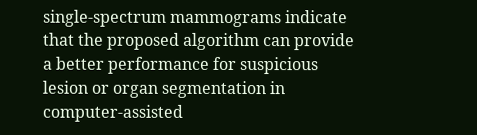single-spectrum mammograms indicate that the proposed algorithm can provide a better performance for suspicious lesion or organ segmentation in computer-assisted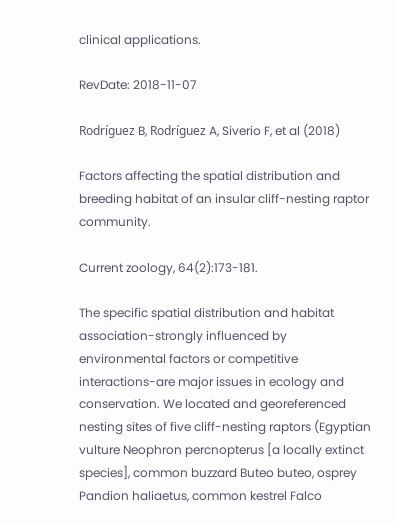clinical applications.

RevDate: 2018-11-07

Rodríguez B, Rodríguez A, Siverio F, et al (2018)

Factors affecting the spatial distribution and breeding habitat of an insular cliff-nesting raptor community.

Current zoology, 64(2):173-181.

The specific spatial distribution and habitat association-strongly influenced by environmental factors or competitive interactions-are major issues in ecology and conservation. We located and georeferenced nesting sites of five cliff-nesting raptors (Egyptian vulture Neophron percnopterus [a locally extinct species], common buzzard Buteo buteo, osprey Pandion haliaetus, common kestrel Falco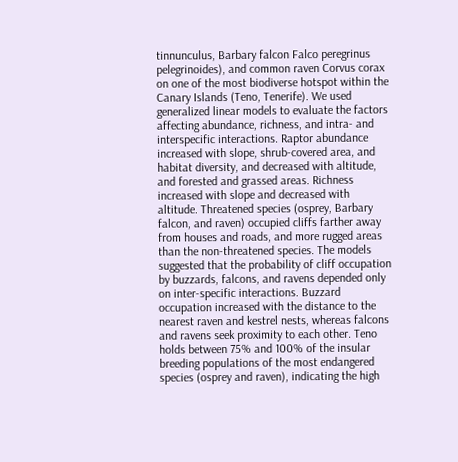tinnunculus, Barbary falcon Falco peregrinus pelegrinoides), and common raven Corvus corax on one of the most biodiverse hotspot within the Canary Islands (Teno, Tenerife). We used generalized linear models to evaluate the factors affecting abundance, richness, and intra- and interspecific interactions. Raptor abundance increased with slope, shrub-covered area, and habitat diversity, and decreased with altitude, and forested and grassed areas. Richness increased with slope and decreased with altitude. Threatened species (osprey, Barbary falcon, and raven) occupied cliffs farther away from houses and roads, and more rugged areas than the non-threatened species. The models suggested that the probability of cliff occupation by buzzards, falcons, and ravens depended only on inter-specific interactions. Buzzard occupation increased with the distance to the nearest raven and kestrel nests, whereas falcons and ravens seek proximity to each other. Teno holds between 75% and 100% of the insular breeding populations of the most endangered species (osprey and raven), indicating the high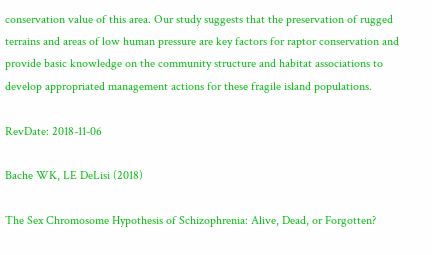conservation value of this area. Our study suggests that the preservation of rugged terrains and areas of low human pressure are key factors for raptor conservation and provide basic knowledge on the community structure and habitat associations to develop appropriated management actions for these fragile island populations.

RevDate: 2018-11-06

Bache WK, LE DeLisi (2018)

The Sex Chromosome Hypothesis of Schizophrenia: Alive, Dead, or Forgotten?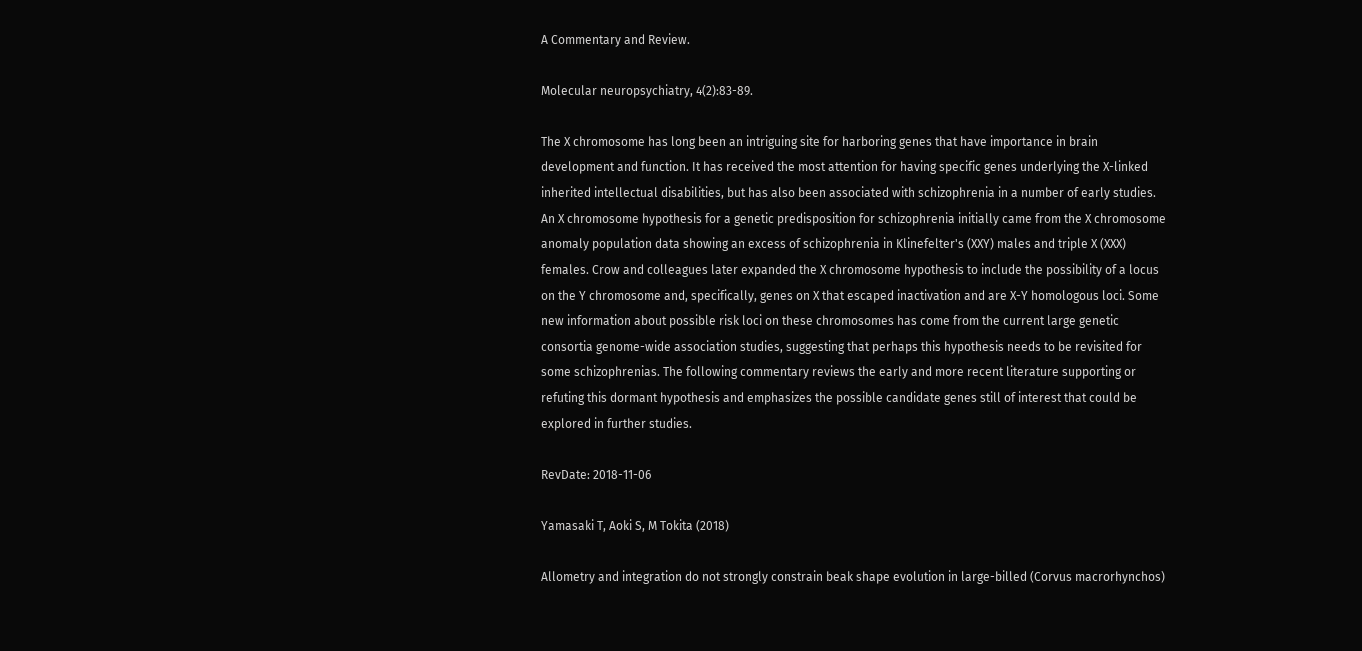A Commentary and Review.

Molecular neuropsychiatry, 4(2):83-89.

The X chromosome has long been an intriguing site for harboring genes that have importance in brain development and function. It has received the most attention for having specific genes underlying the X-linked inherited intellectual disabilities, but has also been associated with schizophrenia in a number of early studies. An X chromosome hypothesis for a genetic predisposition for schizophrenia initially came from the X chromosome anomaly population data showing an excess of schizophrenia in Klinefelter's (XXY) males and triple X (XXX) females. Crow and colleagues later expanded the X chromosome hypothesis to include the possibility of a locus on the Y chromosome and, specifically, genes on X that escaped inactivation and are X-Y homologous loci. Some new information about possible risk loci on these chromosomes has come from the current large genetic consortia genome-wide association studies, suggesting that perhaps this hypothesis needs to be revisited for some schizophrenias. The following commentary reviews the early and more recent literature supporting or refuting this dormant hypothesis and emphasizes the possible candidate genes still of interest that could be explored in further studies.

RevDate: 2018-11-06

Yamasaki T, Aoki S, M Tokita (2018)

Allometry and integration do not strongly constrain beak shape evolution in large-billed (Corvus macrorhynchos)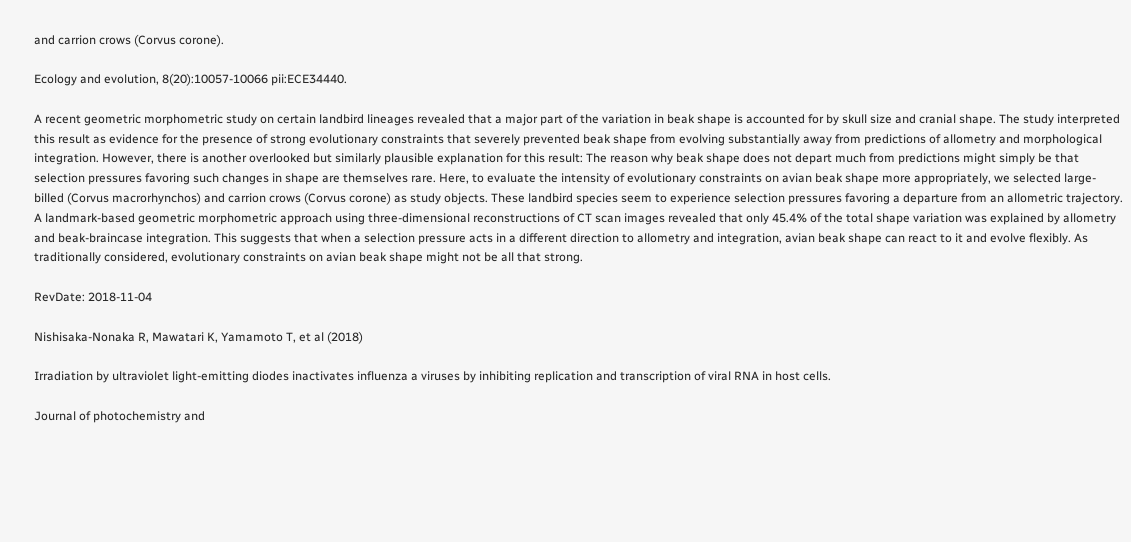and carrion crows (Corvus corone).

Ecology and evolution, 8(20):10057-10066 pii:ECE34440.

A recent geometric morphometric study on certain landbird lineages revealed that a major part of the variation in beak shape is accounted for by skull size and cranial shape. The study interpreted this result as evidence for the presence of strong evolutionary constraints that severely prevented beak shape from evolving substantially away from predictions of allometry and morphological integration. However, there is another overlooked but similarly plausible explanation for this result: The reason why beak shape does not depart much from predictions might simply be that selection pressures favoring such changes in shape are themselves rare. Here, to evaluate the intensity of evolutionary constraints on avian beak shape more appropriately, we selected large-billed (Corvus macrorhynchos) and carrion crows (Corvus corone) as study objects. These landbird species seem to experience selection pressures favoring a departure from an allometric trajectory. A landmark-based geometric morphometric approach using three-dimensional reconstructions of CT scan images revealed that only 45.4% of the total shape variation was explained by allometry and beak-braincase integration. This suggests that when a selection pressure acts in a different direction to allometry and integration, avian beak shape can react to it and evolve flexibly. As traditionally considered, evolutionary constraints on avian beak shape might not be all that strong.

RevDate: 2018-11-04

Nishisaka-Nonaka R, Mawatari K, Yamamoto T, et al (2018)

Irradiation by ultraviolet light-emitting diodes inactivates influenza a viruses by inhibiting replication and transcription of viral RNA in host cells.

Journal of photochemistry and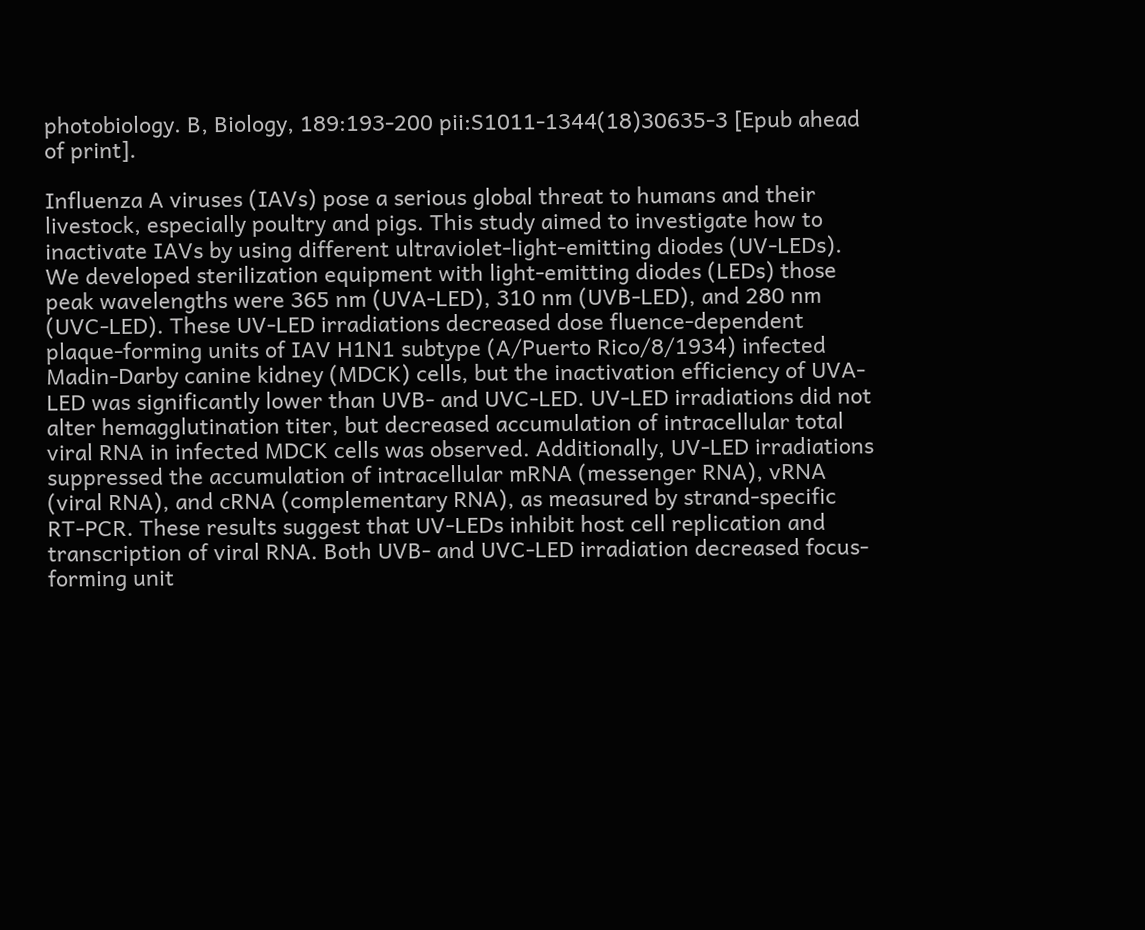photobiology. B, Biology, 189:193-200 pii:S1011-1344(18)30635-3 [Epub ahead of print].

Influenza A viruses (IAVs) pose a serious global threat to humans and their livestock, especially poultry and pigs. This study aimed to investigate how to inactivate IAVs by using different ultraviolet-light-emitting diodes (UV-LEDs). We developed sterilization equipment with light-emitting diodes (LEDs) those peak wavelengths were 365 nm (UVA-LED), 310 nm (UVB-LED), and 280 nm (UVC-LED). These UV-LED irradiations decreased dose fluence-dependent plaque-forming units of IAV H1N1 subtype (A/Puerto Rico/8/1934) infected Madin-Darby canine kidney (MDCK) cells, but the inactivation efficiency of UVA-LED was significantly lower than UVB- and UVC-LED. UV-LED irradiations did not alter hemagglutination titer, but decreased accumulation of intracellular total viral RNA in infected MDCK cells was observed. Additionally, UV-LED irradiations suppressed the accumulation of intracellular mRNA (messenger RNA), vRNA (viral RNA), and cRNA (complementary RNA), as measured by strand-specific RT-PCR. These results suggest that UV-LEDs inhibit host cell replication and transcription of viral RNA. Both UVB- and UVC-LED irradiation decreased focus-forming unit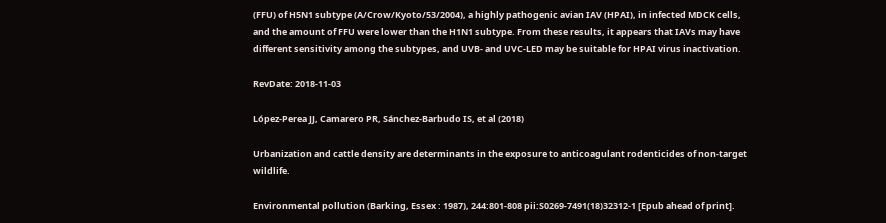(FFU) of H5N1 subtype (A/Crow/Kyoto/53/2004), a highly pathogenic avian IAV (HPAI), in infected MDCK cells, and the amount of FFU were lower than the H1N1 subtype. From these results, it appears that IAVs may have different sensitivity among the subtypes, and UVB- and UVC-LED may be suitable for HPAI virus inactivation.

RevDate: 2018-11-03

López-Perea JJ, Camarero PR, Sánchez-Barbudo IS, et al (2018)

Urbanization and cattle density are determinants in the exposure to anticoagulant rodenticides of non-target wildlife.

Environmental pollution (Barking, Essex : 1987), 244:801-808 pii:S0269-7491(18)32312-1 [Epub ahead of print].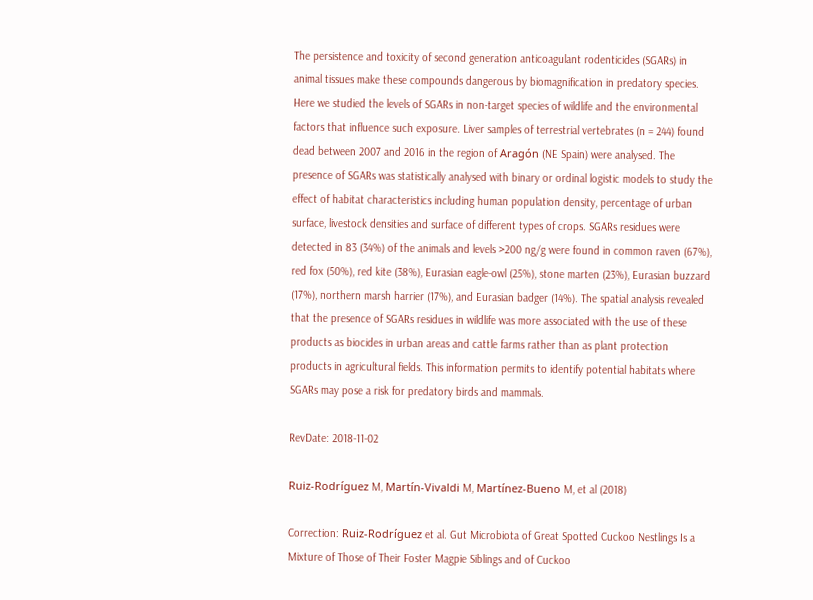The persistence and toxicity of second generation anticoagulant rodenticides (SGARs) in animal tissues make these compounds dangerous by biomagnification in predatory species. Here we studied the levels of SGARs in non-target species of wildlife and the environmental factors that influence such exposure. Liver samples of terrestrial vertebrates (n = 244) found dead between 2007 and 2016 in the region of Aragón (NE Spain) were analysed. The presence of SGARs was statistically analysed with binary or ordinal logistic models to study the effect of habitat characteristics including human population density, percentage of urban surface, livestock densities and surface of different types of crops. SGARs residues were detected in 83 (34%) of the animals and levels >200 ng/g were found in common raven (67%), red fox (50%), red kite (38%), Eurasian eagle-owl (25%), stone marten (23%), Eurasian buzzard (17%), northern marsh harrier (17%), and Eurasian badger (14%). The spatial analysis revealed that the presence of SGARs residues in wildlife was more associated with the use of these products as biocides in urban areas and cattle farms rather than as plant protection products in agricultural fields. This information permits to identify potential habitats where SGARs may pose a risk for predatory birds and mammals.

RevDate: 2018-11-02

Ruiz-Rodríguez M, Martín-Vivaldi M, Martínez-Bueno M, et al (2018)

Correction: Ruiz-Rodríguez et al. Gut Microbiota of Great Spotted Cuckoo Nestlings Is a Mixture of Those of Their Foster Magpie Siblings and of Cuckoo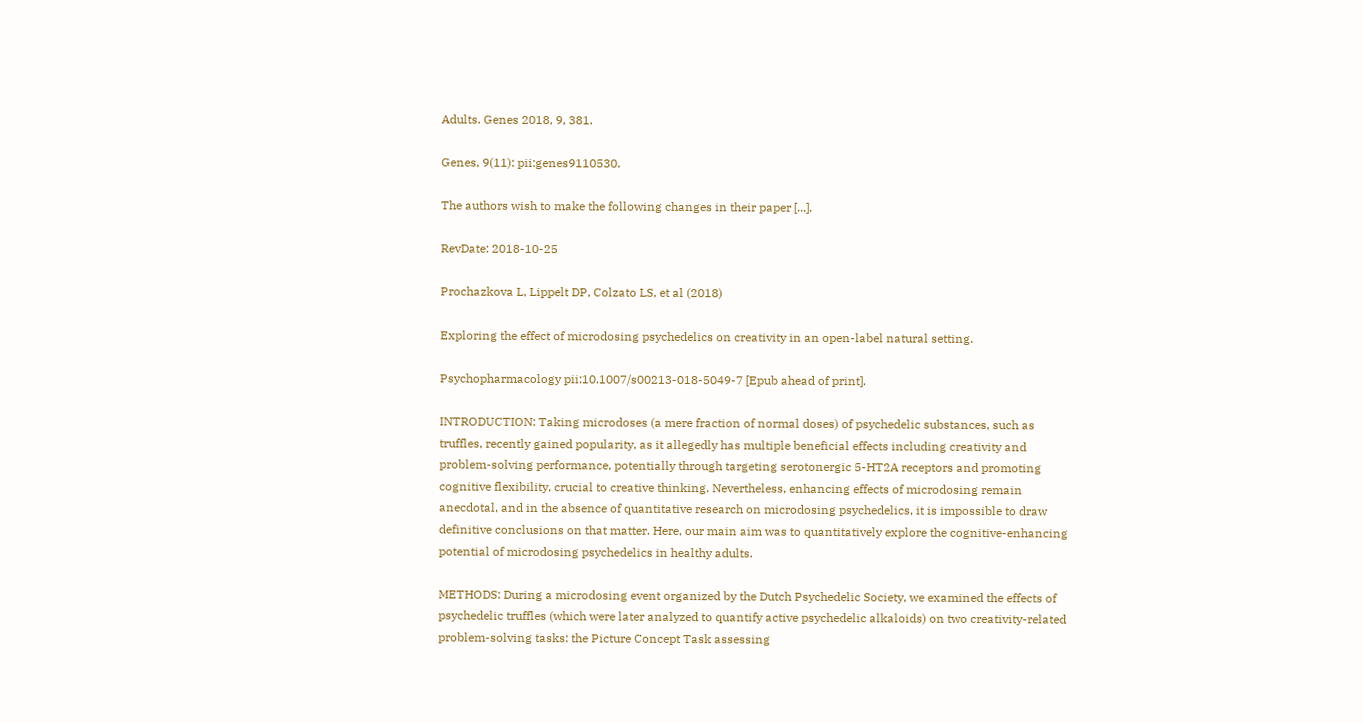Adults. Genes 2018, 9, 381.

Genes, 9(11): pii:genes9110530.

The authors wish to make the following changes in their paper [...].

RevDate: 2018-10-25

Prochazkova L, Lippelt DP, Colzato LS, et al (2018)

Exploring the effect of microdosing psychedelics on creativity in an open-label natural setting.

Psychopharmacology pii:10.1007/s00213-018-5049-7 [Epub ahead of print].

INTRODUCTION: Taking microdoses (a mere fraction of normal doses) of psychedelic substances, such as truffles, recently gained popularity, as it allegedly has multiple beneficial effects including creativity and problem-solving performance, potentially through targeting serotonergic 5-HT2A receptors and promoting cognitive flexibility, crucial to creative thinking. Nevertheless, enhancing effects of microdosing remain anecdotal, and in the absence of quantitative research on microdosing psychedelics, it is impossible to draw definitive conclusions on that matter. Here, our main aim was to quantitatively explore the cognitive-enhancing potential of microdosing psychedelics in healthy adults.

METHODS: During a microdosing event organized by the Dutch Psychedelic Society, we examined the effects of psychedelic truffles (which were later analyzed to quantify active psychedelic alkaloids) on two creativity-related problem-solving tasks: the Picture Concept Task assessing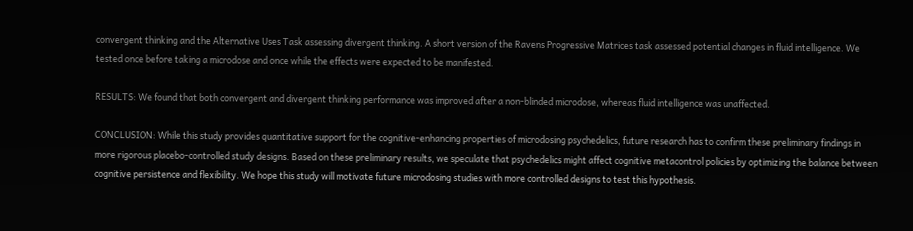convergent thinking and the Alternative Uses Task assessing divergent thinking. A short version of the Ravens Progressive Matrices task assessed potential changes in fluid intelligence. We tested once before taking a microdose and once while the effects were expected to be manifested.

RESULTS: We found that both convergent and divergent thinking performance was improved after a non-blinded microdose, whereas fluid intelligence was unaffected.

CONCLUSION: While this study provides quantitative support for the cognitive-enhancing properties of microdosing psychedelics, future research has to confirm these preliminary findings in more rigorous placebo-controlled study designs. Based on these preliminary results, we speculate that psychedelics might affect cognitive metacontrol policies by optimizing the balance between cognitive persistence and flexibility. We hope this study will motivate future microdosing studies with more controlled designs to test this hypothesis.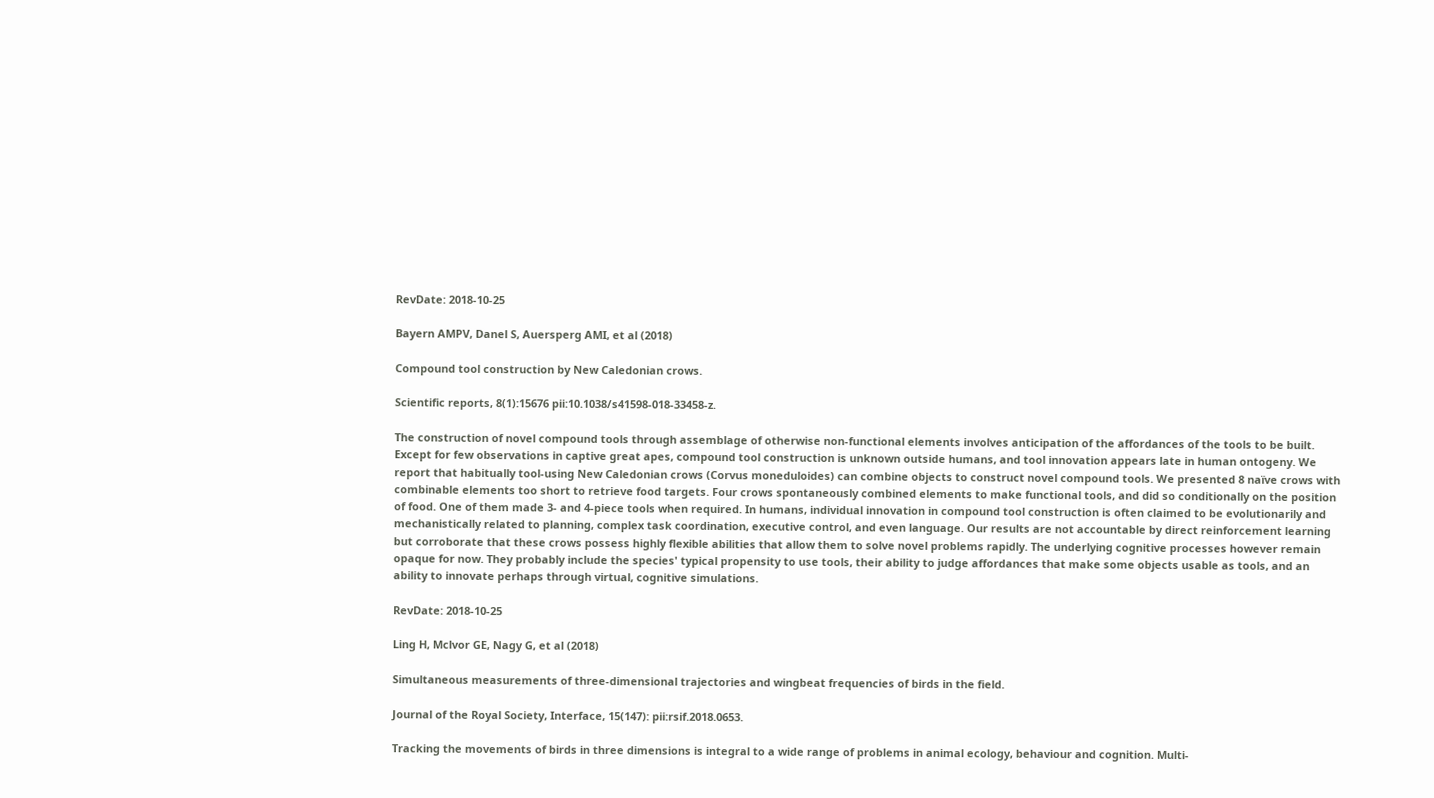RevDate: 2018-10-25

Bayern AMPV, Danel S, Auersperg AMI, et al (2018)

Compound tool construction by New Caledonian crows.

Scientific reports, 8(1):15676 pii:10.1038/s41598-018-33458-z.

The construction of novel compound tools through assemblage of otherwise non-functional elements involves anticipation of the affordances of the tools to be built. Except for few observations in captive great apes, compound tool construction is unknown outside humans, and tool innovation appears late in human ontogeny. We report that habitually tool-using New Caledonian crows (Corvus moneduloides) can combine objects to construct novel compound tools. We presented 8 naïve crows with combinable elements too short to retrieve food targets. Four crows spontaneously combined elements to make functional tools, and did so conditionally on the position of food. One of them made 3- and 4-piece tools when required. In humans, individual innovation in compound tool construction is often claimed to be evolutionarily and mechanistically related to planning, complex task coordination, executive control, and even language. Our results are not accountable by direct reinforcement learning but corroborate that these crows possess highly flexible abilities that allow them to solve novel problems rapidly. The underlying cognitive processes however remain opaque for now. They probably include the species' typical propensity to use tools, their ability to judge affordances that make some objects usable as tools, and an ability to innovate perhaps through virtual, cognitive simulations.

RevDate: 2018-10-25

Ling H, Mclvor GE, Nagy G, et al (2018)

Simultaneous measurements of three-dimensional trajectories and wingbeat frequencies of birds in the field.

Journal of the Royal Society, Interface, 15(147): pii:rsif.2018.0653.

Tracking the movements of birds in three dimensions is integral to a wide range of problems in animal ecology, behaviour and cognition. Multi-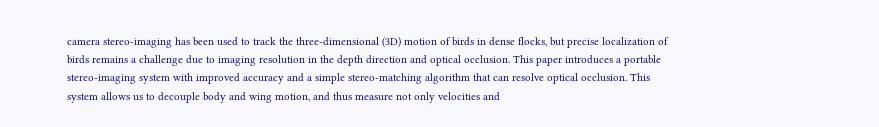camera stereo-imaging has been used to track the three-dimensional (3D) motion of birds in dense flocks, but precise localization of birds remains a challenge due to imaging resolution in the depth direction and optical occlusion. This paper introduces a portable stereo-imaging system with improved accuracy and a simple stereo-matching algorithm that can resolve optical occlusion. This system allows us to decouple body and wing motion, and thus measure not only velocities and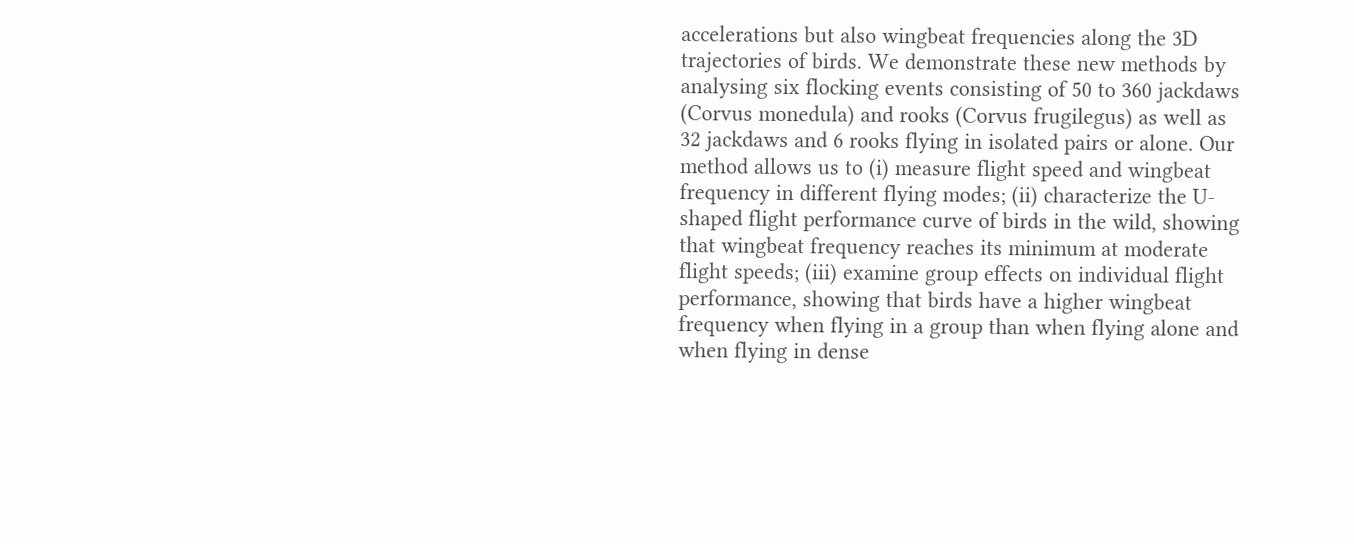accelerations but also wingbeat frequencies along the 3D trajectories of birds. We demonstrate these new methods by analysing six flocking events consisting of 50 to 360 jackdaws (Corvus monedula) and rooks (Corvus frugilegus) as well as 32 jackdaws and 6 rooks flying in isolated pairs or alone. Our method allows us to (i) measure flight speed and wingbeat frequency in different flying modes; (ii) characterize the U-shaped flight performance curve of birds in the wild, showing that wingbeat frequency reaches its minimum at moderate flight speeds; (iii) examine group effects on individual flight performance, showing that birds have a higher wingbeat frequency when flying in a group than when flying alone and when flying in dense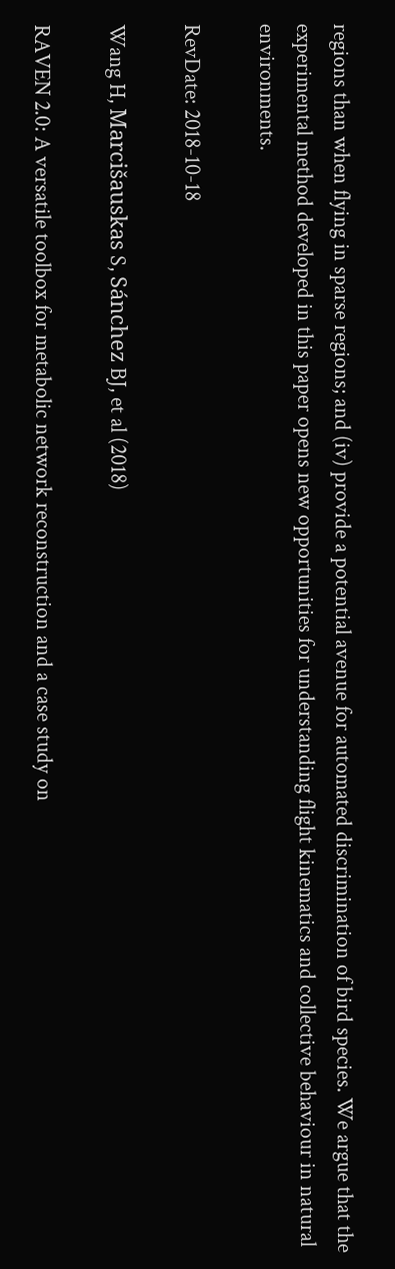regions than when flying in sparse regions; and (iv) provide a potential avenue for automated discrimination of bird species. We argue that the experimental method developed in this paper opens new opportunities for understanding flight kinematics and collective behaviour in natural environments.

RevDate: 2018-10-18

Wang H, Marcišauskas S, Sánchez BJ, et al (2018)

RAVEN 2.0: A versatile toolbox for metabolic network reconstruction and a case study on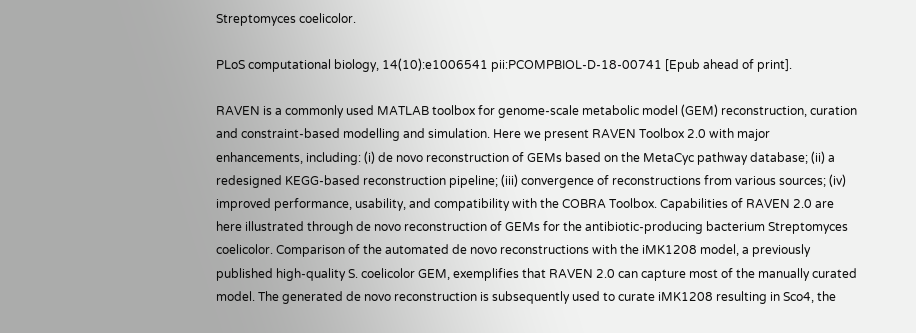Streptomyces coelicolor.

PLoS computational biology, 14(10):e1006541 pii:PCOMPBIOL-D-18-00741 [Epub ahead of print].

RAVEN is a commonly used MATLAB toolbox for genome-scale metabolic model (GEM) reconstruction, curation and constraint-based modelling and simulation. Here we present RAVEN Toolbox 2.0 with major enhancements, including: (i) de novo reconstruction of GEMs based on the MetaCyc pathway database; (ii) a redesigned KEGG-based reconstruction pipeline; (iii) convergence of reconstructions from various sources; (iv) improved performance, usability, and compatibility with the COBRA Toolbox. Capabilities of RAVEN 2.0 are here illustrated through de novo reconstruction of GEMs for the antibiotic-producing bacterium Streptomyces coelicolor. Comparison of the automated de novo reconstructions with the iMK1208 model, a previously published high-quality S. coelicolor GEM, exemplifies that RAVEN 2.0 can capture most of the manually curated model. The generated de novo reconstruction is subsequently used to curate iMK1208 resulting in Sco4, the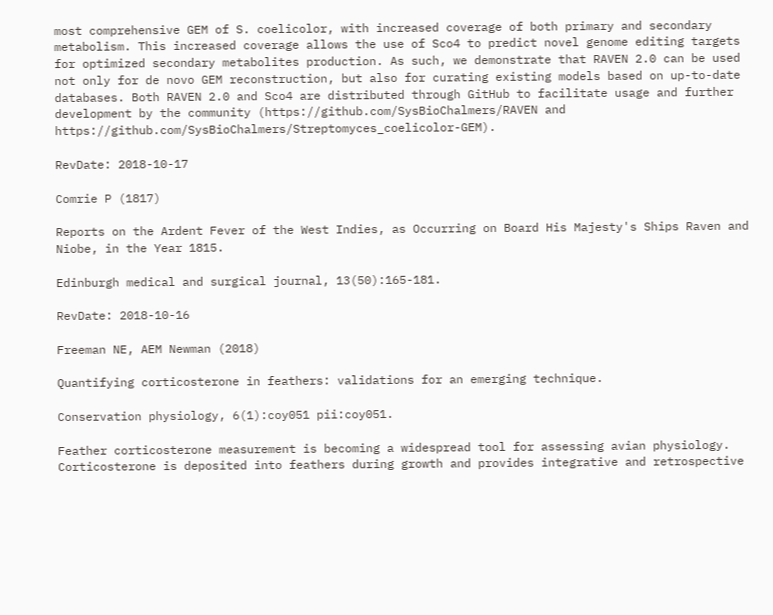most comprehensive GEM of S. coelicolor, with increased coverage of both primary and secondary metabolism. This increased coverage allows the use of Sco4 to predict novel genome editing targets for optimized secondary metabolites production. As such, we demonstrate that RAVEN 2.0 can be used not only for de novo GEM reconstruction, but also for curating existing models based on up-to-date databases. Both RAVEN 2.0 and Sco4 are distributed through GitHub to facilitate usage and further development by the community (https://github.com/SysBioChalmers/RAVEN and https://github.com/SysBioChalmers/Streptomyces_coelicolor-GEM).

RevDate: 2018-10-17

Comrie P (1817)

Reports on the Ardent Fever of the West Indies, as Occurring on Board His Majesty's Ships Raven and Niobe, in the Year 1815.

Edinburgh medical and surgical journal, 13(50):165-181.

RevDate: 2018-10-16

Freeman NE, AEM Newman (2018)

Quantifying corticosterone in feathers: validations for an emerging technique.

Conservation physiology, 6(1):coy051 pii:coy051.

Feather corticosterone measurement is becoming a widespread tool for assessing avian physiology. Corticosterone is deposited into feathers during growth and provides integrative and retrospective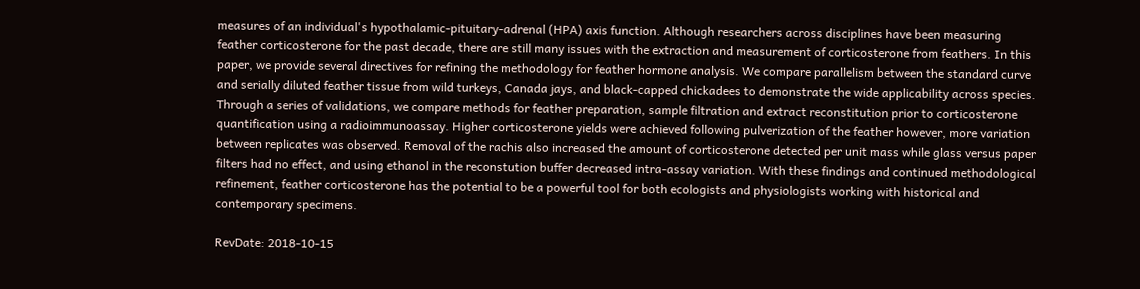measures of an individual's hypothalamic-pituitary-adrenal (HPA) axis function. Although researchers across disciplines have been measuring feather corticosterone for the past decade, there are still many issues with the extraction and measurement of corticosterone from feathers. In this paper, we provide several directives for refining the methodology for feather hormone analysis. We compare parallelism between the standard curve and serially diluted feather tissue from wild turkeys, Canada jays, and black-capped chickadees to demonstrate the wide applicability across species. Through a series of validations, we compare methods for feather preparation, sample filtration and extract reconstitution prior to corticosterone quantification using a radioimmunoassay. Higher corticosterone yields were achieved following pulverization of the feather however, more variation between replicates was observed. Removal of the rachis also increased the amount of corticosterone detected per unit mass while glass versus paper filters had no effect, and using ethanol in the reconstution buffer decreased intra-assay variation. With these findings and continued methodological refinement, feather corticosterone has the potential to be a powerful tool for both ecologists and physiologists working with historical and contemporary specimens.

RevDate: 2018-10-15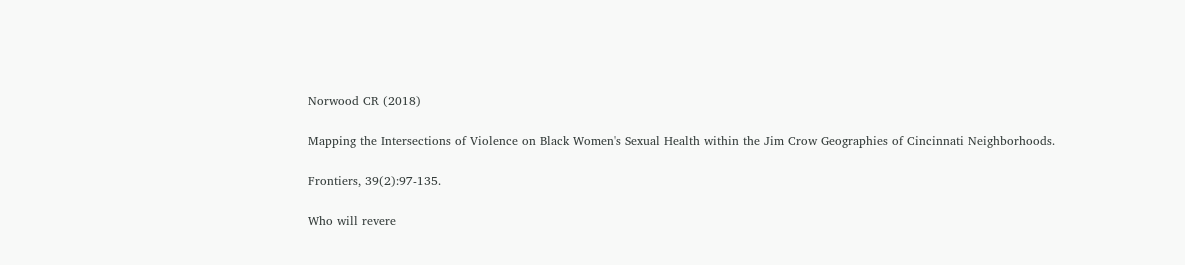Norwood CR (2018)

Mapping the Intersections of Violence on Black Women's Sexual Health within the Jim Crow Geographies of Cincinnati Neighborhoods.

Frontiers, 39(2):97-135.

Who will revere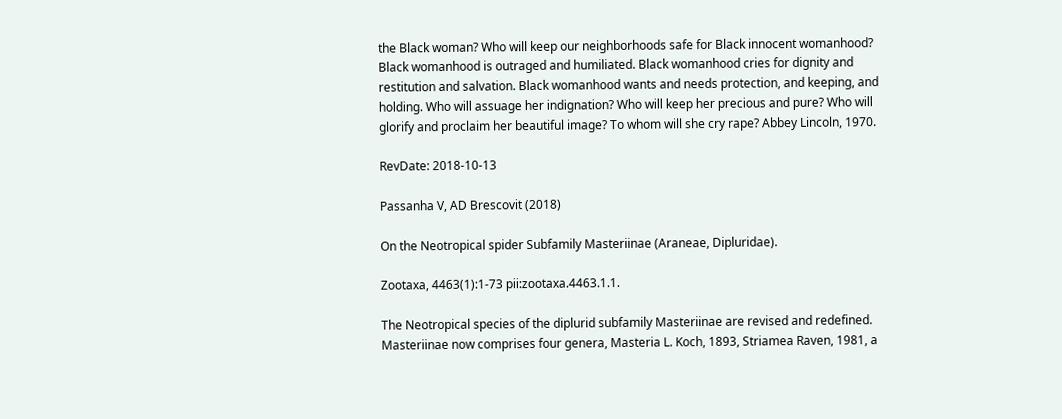the Black woman? Who will keep our neighborhoods safe for Black innocent womanhood? Black womanhood is outraged and humiliated. Black womanhood cries for dignity and restitution and salvation. Black womanhood wants and needs protection, and keeping, and holding. Who will assuage her indignation? Who will keep her precious and pure? Who will glorify and proclaim her beautiful image? To whom will she cry rape? Abbey Lincoln, 1970.

RevDate: 2018-10-13

Passanha V, AD Brescovit (2018)

On the Neotropical spider Subfamily Masteriinae (Araneae, Dipluridae).

Zootaxa, 4463(1):1-73 pii:zootaxa.4463.1.1.

The Neotropical species of the diplurid subfamily Masteriinae are revised and redefined. Masteriinae now comprises four genera, Masteria L. Koch, 1893, Striamea Raven, 1981, a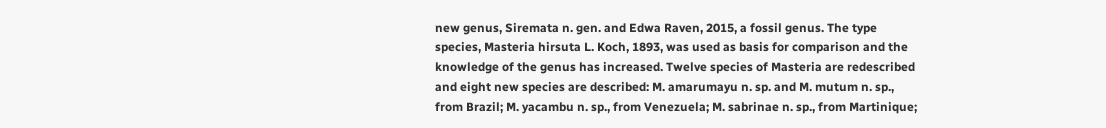new genus, Siremata n. gen. and Edwa Raven, 2015, a fossil genus. The type species, Masteria hirsuta L. Koch, 1893, was used as basis for comparison and the knowledge of the genus has increased. Twelve species of Masteria are redescribed and eight new species are described: M. amarumayu n. sp. and M. mutum n. sp., from Brazil; M. yacambu n. sp., from Venezuela; M. sabrinae n. sp., from Martinique;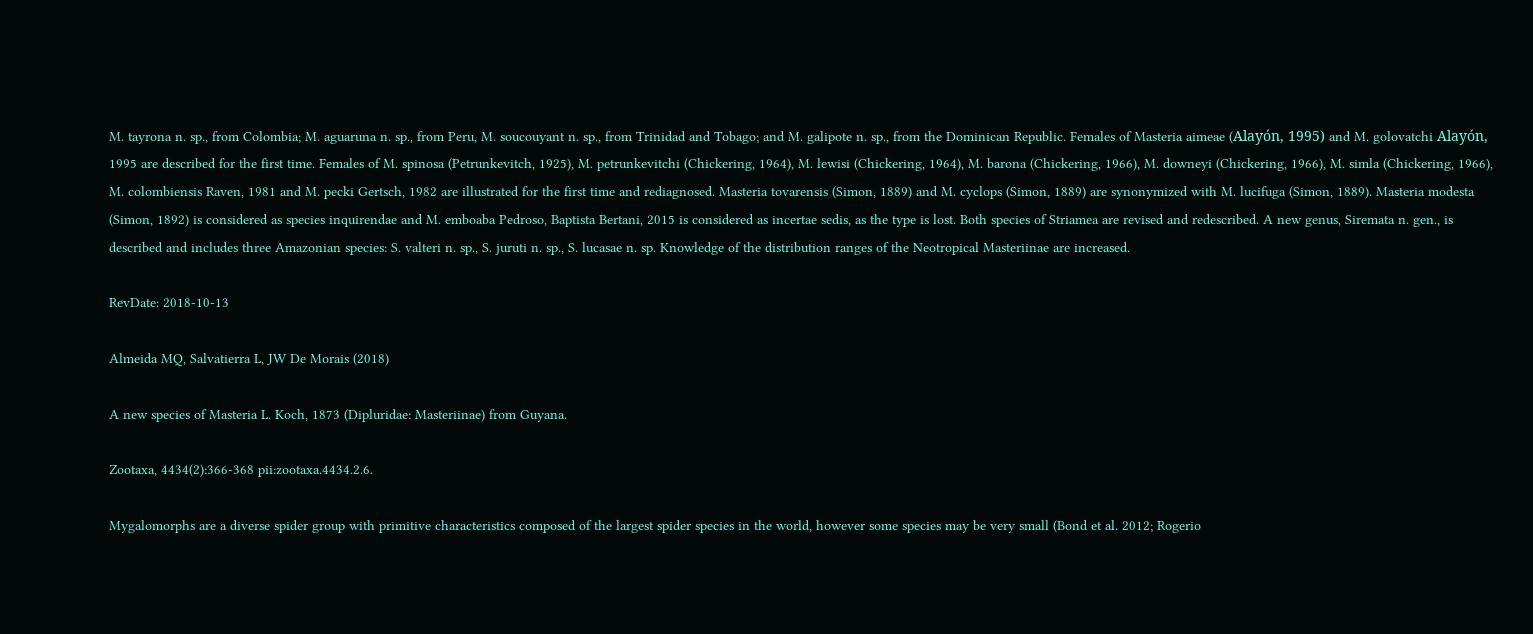M. tayrona n. sp., from Colombia; M. aguaruna n. sp., from Peru, M. soucouyant n. sp., from Trinidad and Tobago; and M. galipote n. sp., from the Dominican Republic. Females of Masteria aimeae (Alayón, 1995) and M. golovatchi Alayón, 1995 are described for the first time. Females of M. spinosa (Petrunkevitch, 1925), M. petrunkevitchi (Chickering, 1964), M. lewisi (Chickering, 1964), M. barona (Chickering, 1966), M. downeyi (Chickering, 1966), M. simla (Chickering, 1966), M. colombiensis Raven, 1981 and M. pecki Gertsch, 1982 are illustrated for the first time and rediagnosed. Masteria tovarensis (Simon, 1889) and M. cyclops (Simon, 1889) are synonymized with M. lucifuga (Simon, 1889). Masteria modesta (Simon, 1892) is considered as species inquirendae and M. emboaba Pedroso, Baptista Bertani, 2015 is considered as incertae sedis, as the type is lost. Both species of Striamea are revised and redescribed. A new genus, Siremata n. gen., is described and includes three Amazonian species: S. valteri n. sp., S. juruti n. sp., S. lucasae n. sp. Knowledge of the distribution ranges of the Neotropical Masteriinae are increased.

RevDate: 2018-10-13

Almeida MQ, Salvatierra L, JW De Morais (2018)

A new species of Masteria L. Koch, 1873 (Dipluridae: Masteriinae) from Guyana.

Zootaxa, 4434(2):366-368 pii:zootaxa.4434.2.6.

Mygalomorphs are a diverse spider group with primitive characteristics composed of the largest spider species in the world, however some species may be very small (Bond et al. 2012; Rogerio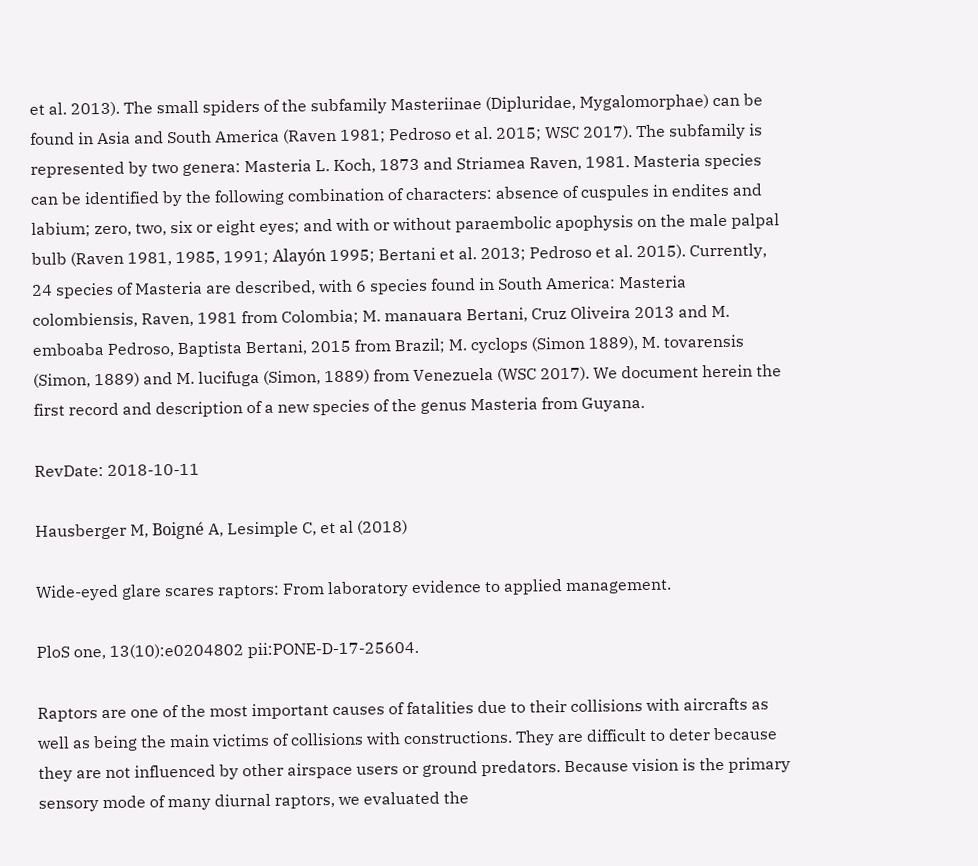et al. 2013). The small spiders of the subfamily Masteriinae (Dipluridae, Mygalomorphae) can be found in Asia and South America (Raven 1981; Pedroso et al. 2015; WSC 2017). The subfamily is represented by two genera: Masteria L. Koch, 1873 and Striamea Raven, 1981. Masteria species can be identified by the following combination of characters: absence of cuspules in endites and labium; zero, two, six or eight eyes; and with or without paraembolic apophysis on the male palpal bulb (Raven 1981, 1985, 1991; Alayón 1995; Bertani et al. 2013; Pedroso et al. 2015). Currently, 24 species of Masteria are described, with 6 species found in South America: Masteria colombiensis, Raven, 1981 from Colombia; M. manauara Bertani, Cruz Oliveira 2013 and M. emboaba Pedroso, Baptista Bertani, 2015 from Brazil; M. cyclops (Simon 1889), M. tovarensis (Simon, 1889) and M. lucifuga (Simon, 1889) from Venezuela (WSC 2017). We document herein the first record and description of a new species of the genus Masteria from Guyana.

RevDate: 2018-10-11

Hausberger M, Boigné A, Lesimple C, et al (2018)

Wide-eyed glare scares raptors: From laboratory evidence to applied management.

PloS one, 13(10):e0204802 pii:PONE-D-17-25604.

Raptors are one of the most important causes of fatalities due to their collisions with aircrafts as well as being the main victims of collisions with constructions. They are difficult to deter because they are not influenced by other airspace users or ground predators. Because vision is the primary sensory mode of many diurnal raptors, we evaluated the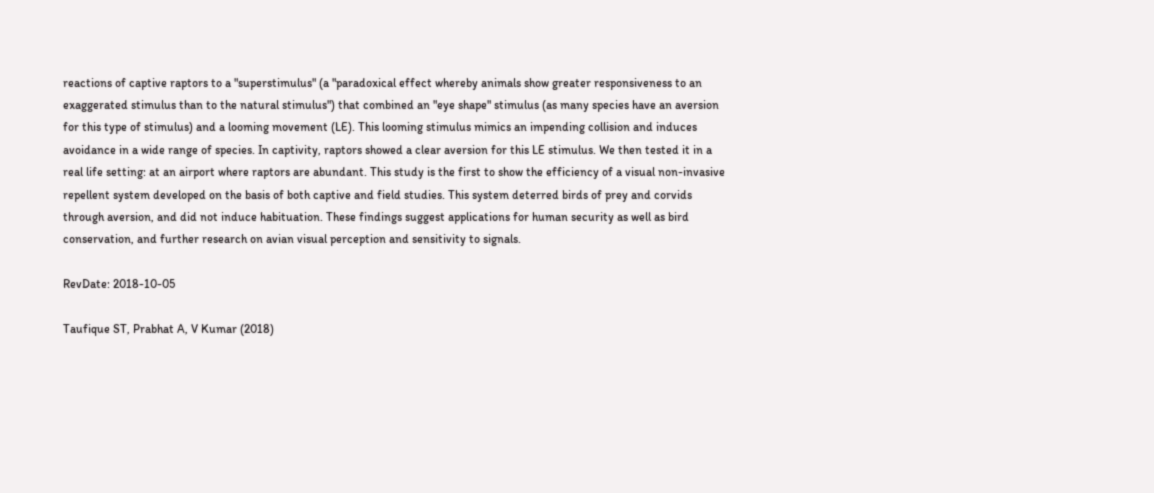reactions of captive raptors to a "superstimulus" (a "paradoxical effect whereby animals show greater responsiveness to an exaggerated stimulus than to the natural stimulus") that combined an "eye shape" stimulus (as many species have an aversion for this type of stimulus) and a looming movement (LE). This looming stimulus mimics an impending collision and induces avoidance in a wide range of species. In captivity, raptors showed a clear aversion for this LE stimulus. We then tested it in a real life setting: at an airport where raptors are abundant. This study is the first to show the efficiency of a visual non-invasive repellent system developed on the basis of both captive and field studies. This system deterred birds of prey and corvids through aversion, and did not induce habituation. These findings suggest applications for human security as well as bird conservation, and further research on avian visual perception and sensitivity to signals.

RevDate: 2018-10-05

Taufique ST, Prabhat A, V Kumar (2018)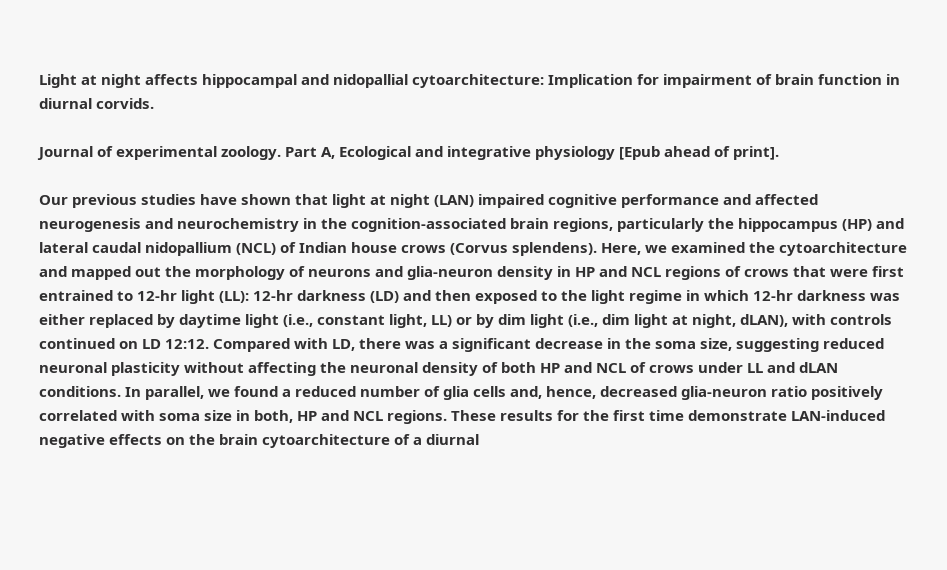Light at night affects hippocampal and nidopallial cytoarchitecture: Implication for impairment of brain function in diurnal corvids.

Journal of experimental zoology. Part A, Ecological and integrative physiology [Epub ahead of print].

Our previous studies have shown that light at night (LAN) impaired cognitive performance and affected neurogenesis and neurochemistry in the cognition-associated brain regions, particularly the hippocampus (HP) and lateral caudal nidopallium (NCL) of Indian house crows (Corvus splendens). Here, we examined the cytoarchitecture and mapped out the morphology of neurons and glia-neuron density in HP and NCL regions of crows that were first entrained to 12-hr light (LL): 12-hr darkness (LD) and then exposed to the light regime in which 12-hr darkness was either replaced by daytime light (i.e., constant light, LL) or by dim light (i.e., dim light at night, dLAN), with controls continued on LD 12:12. Compared with LD, there was a significant decrease in the soma size, suggesting reduced neuronal plasticity without affecting the neuronal density of both HP and NCL of crows under LL and dLAN conditions. In parallel, we found a reduced number of glia cells and, hence, decreased glia-neuron ratio positively correlated with soma size in both, HP and NCL regions. These results for the first time demonstrate LAN-induced negative effects on the brain cytoarchitecture of a diurnal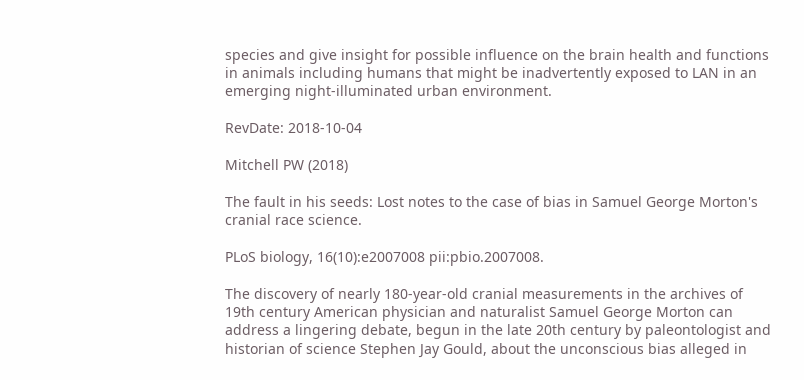species and give insight for possible influence on the brain health and functions in animals including humans that might be inadvertently exposed to LAN in an emerging night-illuminated urban environment.

RevDate: 2018-10-04

Mitchell PW (2018)

The fault in his seeds: Lost notes to the case of bias in Samuel George Morton's cranial race science.

PLoS biology, 16(10):e2007008 pii:pbio.2007008.

The discovery of nearly 180-year-old cranial measurements in the archives of 19th century American physician and naturalist Samuel George Morton can address a lingering debate, begun in the late 20th century by paleontologist and historian of science Stephen Jay Gould, about the unconscious bias alleged in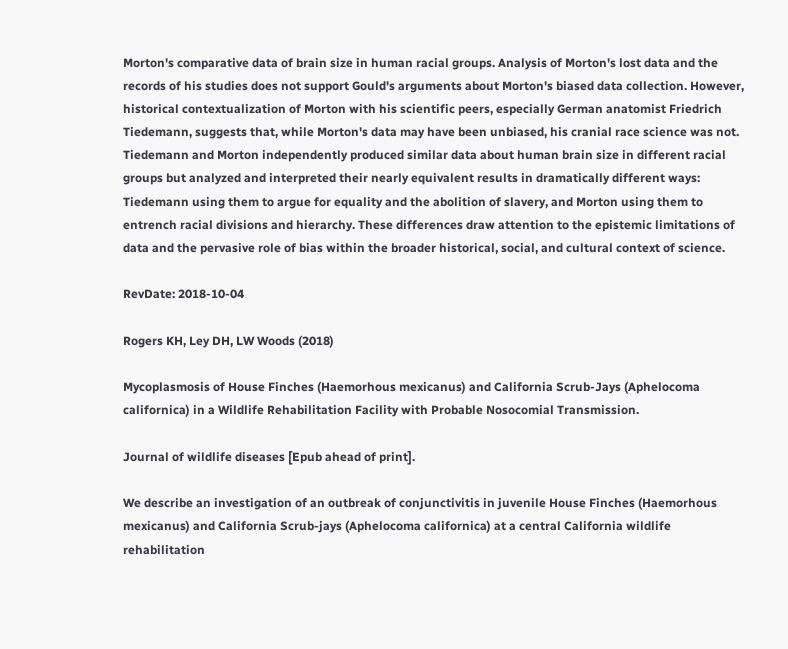Morton's comparative data of brain size in human racial groups. Analysis of Morton's lost data and the records of his studies does not support Gould's arguments about Morton's biased data collection. However, historical contextualization of Morton with his scientific peers, especially German anatomist Friedrich Tiedemann, suggests that, while Morton's data may have been unbiased, his cranial race science was not. Tiedemann and Morton independently produced similar data about human brain size in different racial groups but analyzed and interpreted their nearly equivalent results in dramatically different ways: Tiedemann using them to argue for equality and the abolition of slavery, and Morton using them to entrench racial divisions and hierarchy. These differences draw attention to the epistemic limitations of data and the pervasive role of bias within the broader historical, social, and cultural context of science.

RevDate: 2018-10-04

Rogers KH, Ley DH, LW Woods (2018)

Mycoplasmosis of House Finches (Haemorhous mexicanus) and California Scrub-Jays (Aphelocoma californica) in a Wildlife Rehabilitation Facility with Probable Nosocomial Transmission.

Journal of wildlife diseases [Epub ahead of print].

We describe an investigation of an outbreak of conjunctivitis in juvenile House Finches (Haemorhous mexicanus) and California Scrub-jays (Aphelocoma californica) at a central California wildlife rehabilitation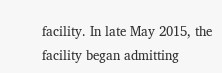facility. In late May 2015, the facility began admitting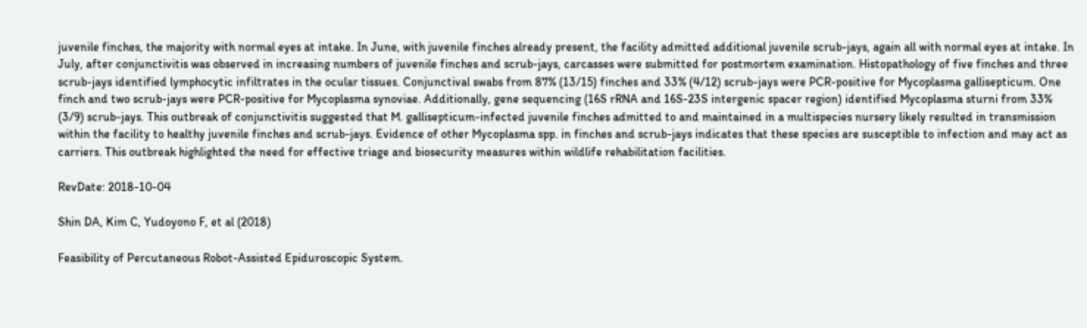juvenile finches, the majority with normal eyes at intake. In June, with juvenile finches already present, the facility admitted additional juvenile scrub-jays, again all with normal eyes at intake. In July, after conjunctivitis was observed in increasing numbers of juvenile finches and scrub-jays, carcasses were submitted for postmortem examination. Histopathology of five finches and three scrub-jays identified lymphocytic infiltrates in the ocular tissues. Conjunctival swabs from 87% (13/15) finches and 33% (4/12) scrub-jays were PCR-positive for Mycoplasma gallisepticum. One finch and two scrub-jays were PCR-positive for Mycoplasma synoviae. Additionally, gene sequencing (16S rRNA and 16S-23S intergenic spacer region) identified Mycoplasma sturni from 33% (3/9) scrub-jays. This outbreak of conjunctivitis suggested that M. gallisepticum-infected juvenile finches admitted to and maintained in a multispecies nursery likely resulted in transmission within the facility to healthy juvenile finches and scrub-jays. Evidence of other Mycoplasma spp. in finches and scrub-jays indicates that these species are susceptible to infection and may act as carriers. This outbreak highlighted the need for effective triage and biosecurity measures within wildlife rehabilitation facilities.

RevDate: 2018-10-04

Shin DA, Kim C, Yudoyono F, et al (2018)

Feasibility of Percutaneous Robot-Assisted Epiduroscopic System.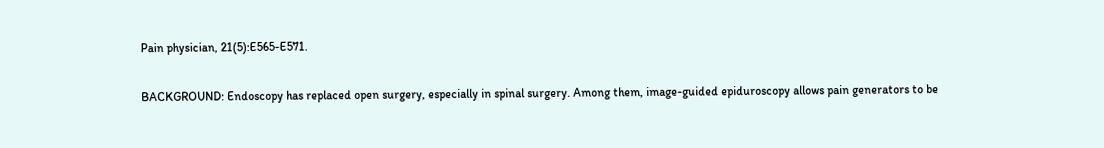Pain physician, 21(5):E565-E571.

BACKGROUND: Endoscopy has replaced open surgery, especially in spinal surgery. Among them, image-guided epiduroscopy allows pain generators to be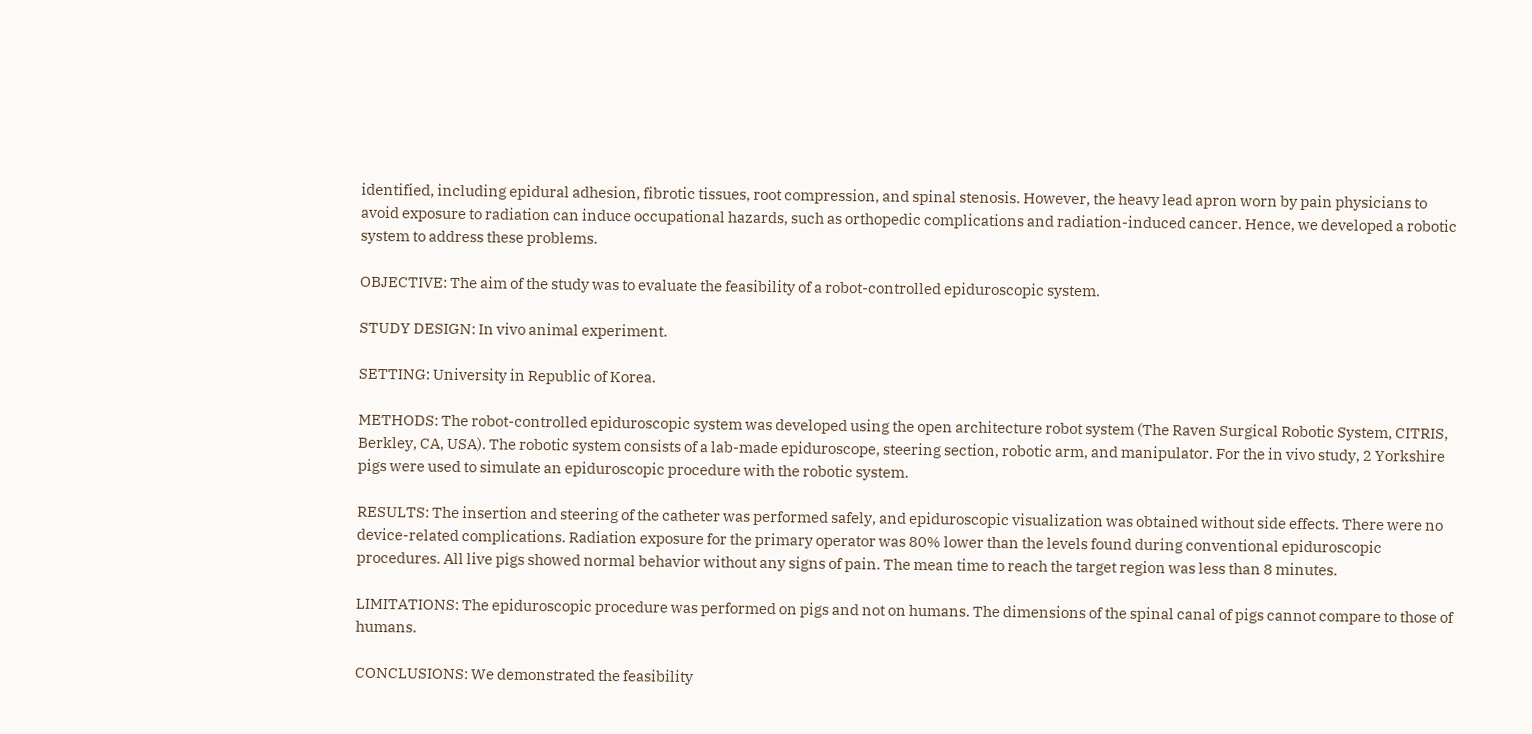identified, including epidural adhesion, fibrotic tissues, root compression, and spinal stenosis. However, the heavy lead apron worn by pain physicians to avoid exposure to radiation can induce occupational hazards, such as orthopedic complications and radiation-induced cancer. Hence, we developed a robotic system to address these problems.

OBJECTIVE: The aim of the study was to evaluate the feasibility of a robot-controlled epiduroscopic system.

STUDY DESIGN: In vivo animal experiment.

SETTING: University in Republic of Korea.

METHODS: The robot-controlled epiduroscopic system was developed using the open architecture robot system (The Raven Surgical Robotic System, CITRIS, Berkley, CA, USA). The robotic system consists of a lab-made epiduroscope, steering section, robotic arm, and manipulator. For the in vivo study, 2 Yorkshire pigs were used to simulate an epiduroscopic procedure with the robotic system.

RESULTS: The insertion and steering of the catheter was performed safely, and epiduroscopic visualization was obtained without side effects. There were no device-related complications. Radiation exposure for the primary operator was 80% lower than the levels found during conventional epiduroscopic procedures. All live pigs showed normal behavior without any signs of pain. The mean time to reach the target region was less than 8 minutes.

LIMITATIONS: The epiduroscopic procedure was performed on pigs and not on humans. The dimensions of the spinal canal of pigs cannot compare to those of humans.

CONCLUSIONS: We demonstrated the feasibility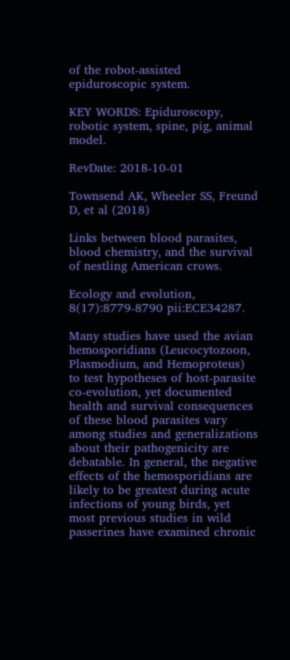of the robot-assisted epiduroscopic system.

KEY WORDS: Epiduroscopy, robotic system, spine, pig, animal model.

RevDate: 2018-10-01

Townsend AK, Wheeler SS, Freund D, et al (2018)

Links between blood parasites, blood chemistry, and the survival of nestling American crows.

Ecology and evolution, 8(17):8779-8790 pii:ECE34287.

Many studies have used the avian hemosporidians (Leucocytozoon, Plasmodium, and Hemoproteus) to test hypotheses of host-parasite co-evolution, yet documented health and survival consequences of these blood parasites vary among studies and generalizations about their pathogenicity are debatable. In general, the negative effects of the hemosporidians are likely to be greatest during acute infections of young birds, yet most previous studies in wild passerines have examined chronic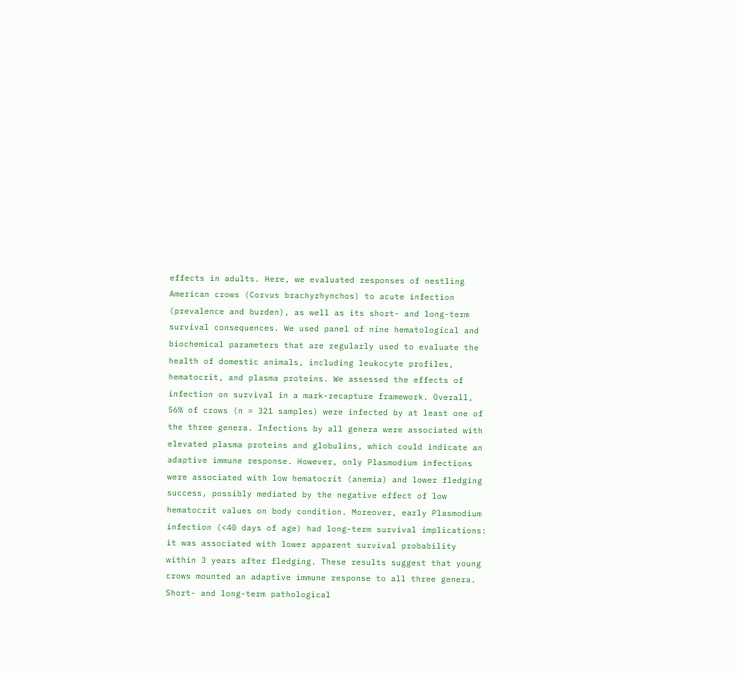effects in adults. Here, we evaluated responses of nestling American crows (Corvus brachyrhynchos) to acute infection (prevalence and burden), as well as its short- and long-term survival consequences. We used panel of nine hematological and biochemical parameters that are regularly used to evaluate the health of domestic animals, including leukocyte profiles, hematocrit, and plasma proteins. We assessed the effects of infection on survival in a mark-recapture framework. Overall, 56% of crows (n = 321 samples) were infected by at least one of the three genera. Infections by all genera were associated with elevated plasma proteins and globulins, which could indicate an adaptive immune response. However, only Plasmodium infections were associated with low hematocrit (anemia) and lower fledging success, possibly mediated by the negative effect of low hematocrit values on body condition. Moreover, early Plasmodium infection (<40 days of age) had long-term survival implications: it was associated with lower apparent survival probability within 3 years after fledging. These results suggest that young crows mounted an adaptive immune response to all three genera. Short- and long-term pathological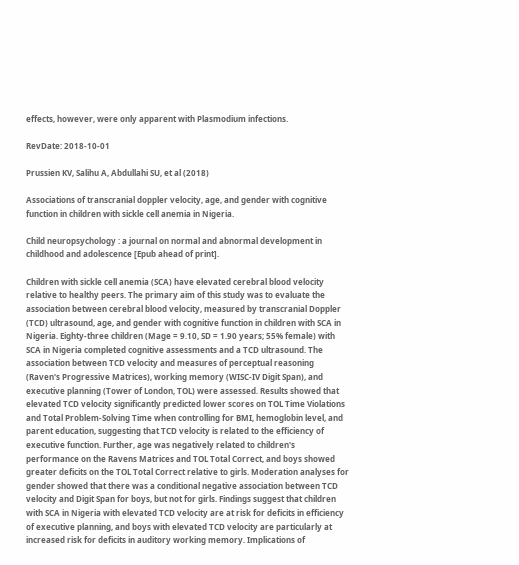effects, however, were only apparent with Plasmodium infections.

RevDate: 2018-10-01

Prussien KV, Salihu A, Abdullahi SU, et al (2018)

Associations of transcranial doppler velocity, age, and gender with cognitive function in children with sickle cell anemia in Nigeria.

Child neuropsychology : a journal on normal and abnormal development in childhood and adolescence [Epub ahead of print].

Children with sickle cell anemia (SCA) have elevated cerebral blood velocity relative to healthy peers. The primary aim of this study was to evaluate the association between cerebral blood velocity, measured by transcranial Doppler (TCD) ultrasound, age, and gender with cognitive function in children with SCA in Nigeria. Eighty-three children (Mage = 9.10, SD = 1.90 years; 55% female) with SCA in Nigeria completed cognitive assessments and a TCD ultrasound. The association between TCD velocity and measures of perceptual reasoning (Raven's Progressive Matrices), working memory (WISC-IV Digit Span), and executive planning (Tower of London, TOL) were assessed. Results showed that elevated TCD velocity significantly predicted lower scores on TOL Time Violations and Total Problem-Solving Time when controlling for BMI, hemoglobin level, and parent education, suggesting that TCD velocity is related to the efficiency of executive function. Further, age was negatively related to children's performance on the Ravens Matrices and TOL Total Correct, and boys showed greater deficits on the TOL Total Correct relative to girls. Moderation analyses for gender showed that there was a conditional negative association between TCD velocity and Digit Span for boys, but not for girls. Findings suggest that children with SCA in Nigeria with elevated TCD velocity are at risk for deficits in efficiency of executive planning, and boys with elevated TCD velocity are particularly at increased risk for deficits in auditory working memory. Implications of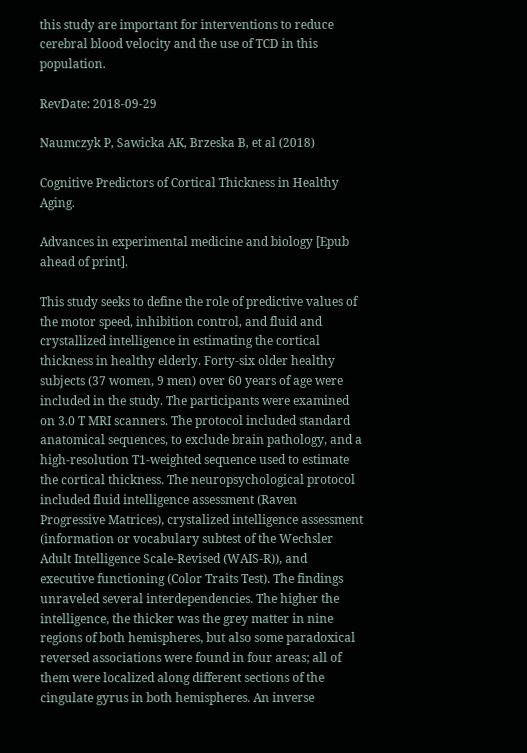this study are important for interventions to reduce cerebral blood velocity and the use of TCD in this population.

RevDate: 2018-09-29

Naumczyk P, Sawicka AK, Brzeska B, et al (2018)

Cognitive Predictors of Cortical Thickness in Healthy Aging.

Advances in experimental medicine and biology [Epub ahead of print].

This study seeks to define the role of predictive values of the motor speed, inhibition control, and fluid and crystallized intelligence in estimating the cortical thickness in healthy elderly. Forty-six older healthy subjects (37 women, 9 men) over 60 years of age were included in the study. The participants were examined on 3.0 T MRI scanners. The protocol included standard anatomical sequences, to exclude brain pathology, and a high-resolution T1-weighted sequence used to estimate the cortical thickness. The neuropsychological protocol included fluid intelligence assessment (Raven Progressive Matrices), crystalized intelligence assessment (information or vocabulary subtest of the Wechsler Adult Intelligence Scale-Revised (WAIS-R)), and executive functioning (Color Traits Test). The findings unraveled several interdependencies. The higher the intelligence, the thicker was the grey matter in nine regions of both hemispheres, but also some paradoxical reversed associations were found in four areas; all of them were localized along different sections of the cingulate gyrus in both hemispheres. An inverse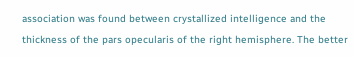association was found between crystallized intelligence and the thickness of the pars opecularis of the right hemisphere. The better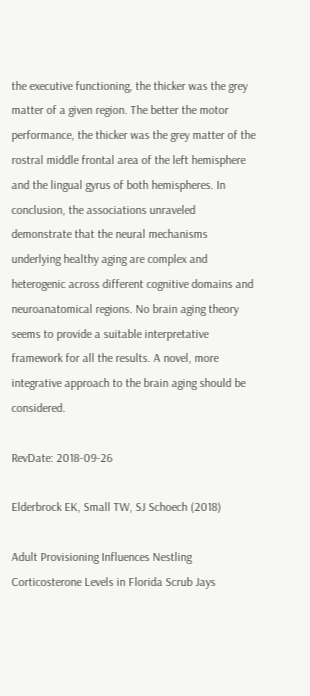the executive functioning, the thicker was the grey matter of a given region. The better the motor performance, the thicker was the grey matter of the rostral middle frontal area of the left hemisphere and the lingual gyrus of both hemispheres. In conclusion, the associations unraveled demonstrate that the neural mechanisms underlying healthy aging are complex and heterogenic across different cognitive domains and neuroanatomical regions. No brain aging theory seems to provide a suitable interpretative framework for all the results. A novel, more integrative approach to the brain aging should be considered.

RevDate: 2018-09-26

Elderbrock EK, Small TW, SJ Schoech (2018)

Adult Provisioning Influences Nestling Corticosterone Levels in Florida Scrub Jays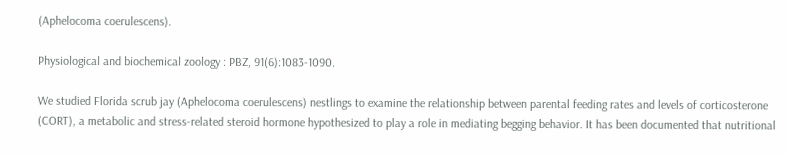(Aphelocoma coerulescens).

Physiological and biochemical zoology : PBZ, 91(6):1083-1090.

We studied Florida scrub jay (Aphelocoma coerulescens) nestlings to examine the relationship between parental feeding rates and levels of corticosterone (CORT), a metabolic and stress-related steroid hormone hypothesized to play a role in mediating begging behavior. It has been documented that nutritional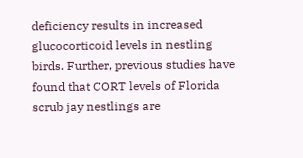deficiency results in increased glucocorticoid levels in nestling birds. Further, previous studies have found that CORT levels of Florida scrub jay nestlings are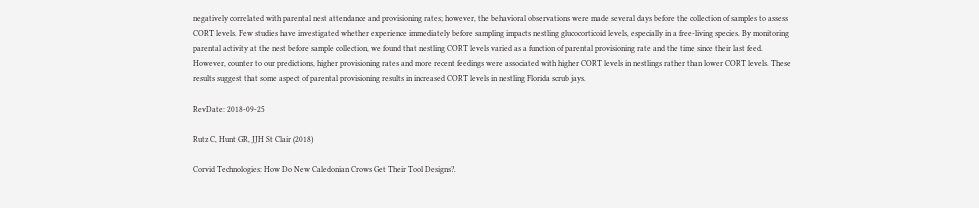negatively correlated with parental nest attendance and provisioning rates; however, the behavioral observations were made several days before the collection of samples to assess CORT levels. Few studies have investigated whether experience immediately before sampling impacts nestling glucocorticoid levels, especially in a free-living species. By monitoring parental activity at the nest before sample collection, we found that nestling CORT levels varied as a function of parental provisioning rate and the time since their last feed. However, counter to our predictions, higher provisioning rates and more recent feedings were associated with higher CORT levels in nestlings rather than lower CORT levels. These results suggest that some aspect of parental provisioning results in increased CORT levels in nestling Florida scrub jays.

RevDate: 2018-09-25

Rutz C, Hunt GR, JJH St Clair (2018)

Corvid Technologies: How Do New Caledonian Crows Get Their Tool Designs?.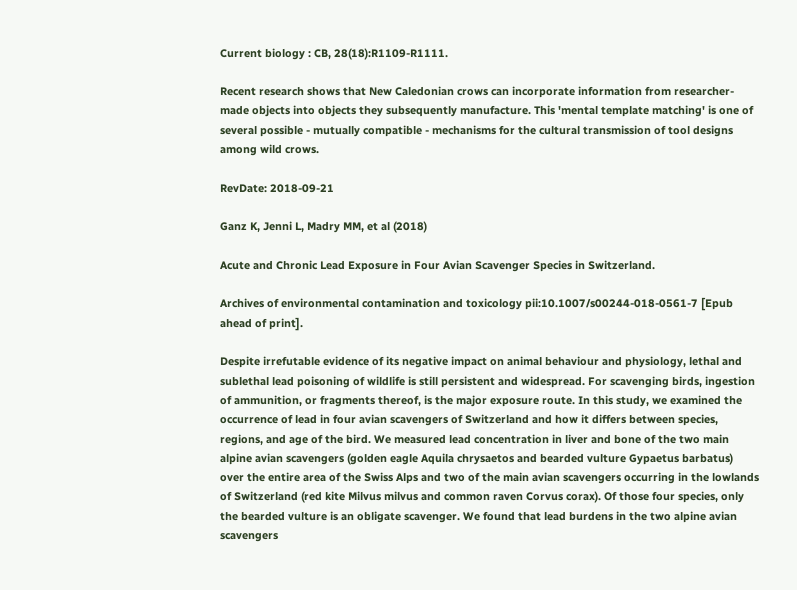Current biology : CB, 28(18):R1109-R1111.

Recent research shows that New Caledonian crows can incorporate information from researcher-made objects into objects they subsequently manufacture. This 'mental template matching' is one of several possible - mutually compatible - mechanisms for the cultural transmission of tool designs among wild crows.

RevDate: 2018-09-21

Ganz K, Jenni L, Madry MM, et al (2018)

Acute and Chronic Lead Exposure in Four Avian Scavenger Species in Switzerland.

Archives of environmental contamination and toxicology pii:10.1007/s00244-018-0561-7 [Epub ahead of print].

Despite irrefutable evidence of its negative impact on animal behaviour and physiology, lethal and sublethal lead poisoning of wildlife is still persistent and widespread. For scavenging birds, ingestion of ammunition, or fragments thereof, is the major exposure route. In this study, we examined the occurrence of lead in four avian scavengers of Switzerland and how it differs between species, regions, and age of the bird. We measured lead concentration in liver and bone of the two main alpine avian scavengers (golden eagle Aquila chrysaetos and bearded vulture Gypaetus barbatus) over the entire area of the Swiss Alps and two of the main avian scavengers occurring in the lowlands of Switzerland (red kite Milvus milvus and common raven Corvus corax). Of those four species, only the bearded vulture is an obligate scavenger. We found that lead burdens in the two alpine avian scavengers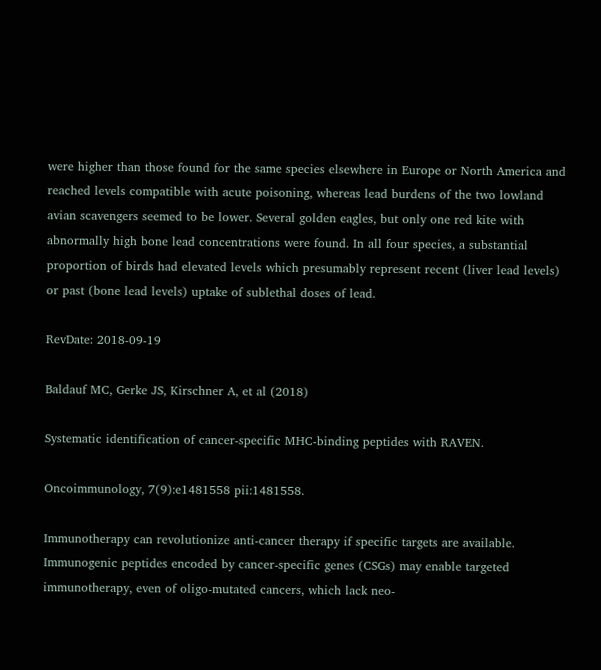were higher than those found for the same species elsewhere in Europe or North America and reached levels compatible with acute poisoning, whereas lead burdens of the two lowland avian scavengers seemed to be lower. Several golden eagles, but only one red kite with abnormally high bone lead concentrations were found. In all four species, a substantial proportion of birds had elevated levels which presumably represent recent (liver lead levels) or past (bone lead levels) uptake of sublethal doses of lead.

RevDate: 2018-09-19

Baldauf MC, Gerke JS, Kirschner A, et al (2018)

Systematic identification of cancer-specific MHC-binding peptides with RAVEN.

Oncoimmunology, 7(9):e1481558 pii:1481558.

Immunotherapy can revolutionize anti-cancer therapy if specific targets are available. Immunogenic peptides encoded by cancer-specific genes (CSGs) may enable targeted immunotherapy, even of oligo-mutated cancers, which lack neo-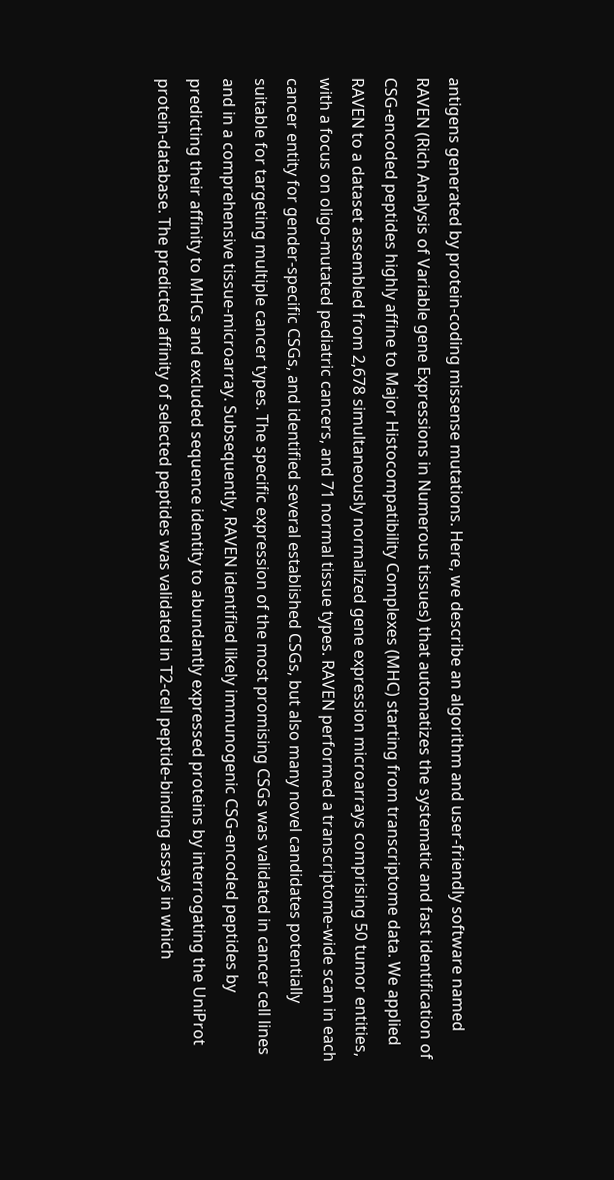antigens generated by protein-coding missense mutations. Here, we describe an algorithm and user-friendly software named RAVEN (Rich Analysis of Variable gene Expressions in Numerous tissues) that automatizes the systematic and fast identification of CSG-encoded peptides highly affine to Major Histocompatibility Complexes (MHC) starting from transcriptome data. We applied RAVEN to a dataset assembled from 2,678 simultaneously normalized gene expression microarrays comprising 50 tumor entities, with a focus on oligo-mutated pediatric cancers, and 71 normal tissue types. RAVEN performed a transcriptome-wide scan in each cancer entity for gender-specific CSGs, and identified several established CSGs, but also many novel candidates potentially suitable for targeting multiple cancer types. The specific expression of the most promising CSGs was validated in cancer cell lines and in a comprehensive tissue-microarray. Subsequently, RAVEN identified likely immunogenic CSG-encoded peptides by predicting their affinity to MHCs and excluded sequence identity to abundantly expressed proteins by interrogating the UniProt protein-database. The predicted affinity of selected peptides was validated in T2-cell peptide-binding assays in which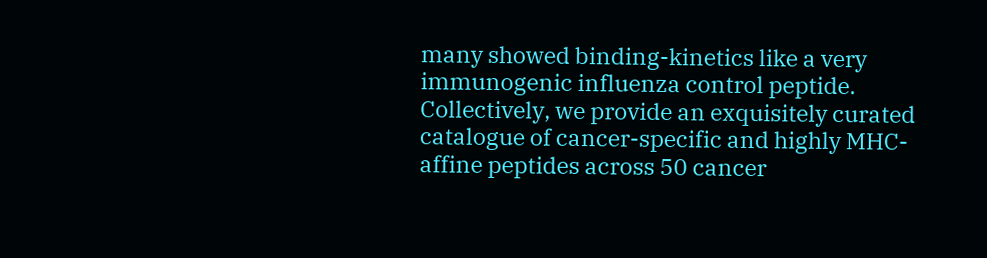many showed binding-kinetics like a very immunogenic influenza control peptide. Collectively, we provide an exquisitely curated catalogue of cancer-specific and highly MHC-affine peptides across 50 cancer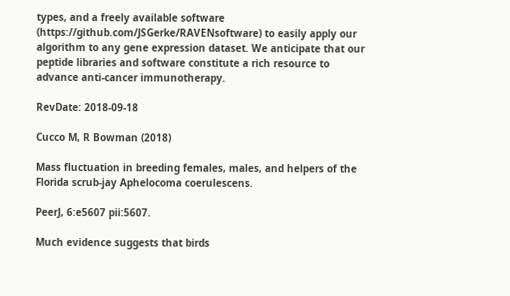types, and a freely available software (https://github.com/JSGerke/RAVENsoftware) to easily apply our algorithm to any gene expression dataset. We anticipate that our peptide libraries and software constitute a rich resource to advance anti-cancer immunotherapy.

RevDate: 2018-09-18

Cucco M, R Bowman (2018)

Mass fluctuation in breeding females, males, and helpers of the Florida scrub-jay Aphelocoma coerulescens.

PeerJ, 6:e5607 pii:5607.

Much evidence suggests that birds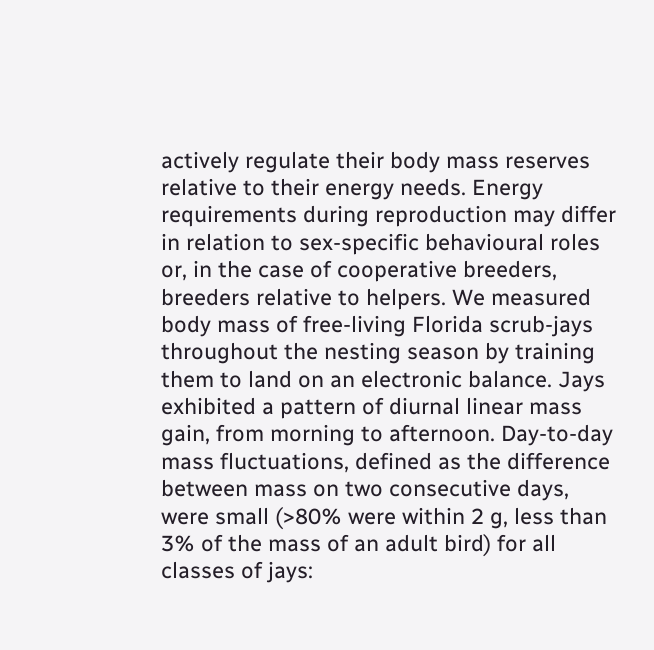actively regulate their body mass reserves relative to their energy needs. Energy requirements during reproduction may differ in relation to sex-specific behavioural roles or, in the case of cooperative breeders, breeders relative to helpers. We measured body mass of free-living Florida scrub-jays throughout the nesting season by training them to land on an electronic balance. Jays exhibited a pattern of diurnal linear mass gain, from morning to afternoon. Day-to-day mass fluctuations, defined as the difference between mass on two consecutive days, were small (>80% were within 2 g, less than 3% of the mass of an adult bird) for all classes of jays: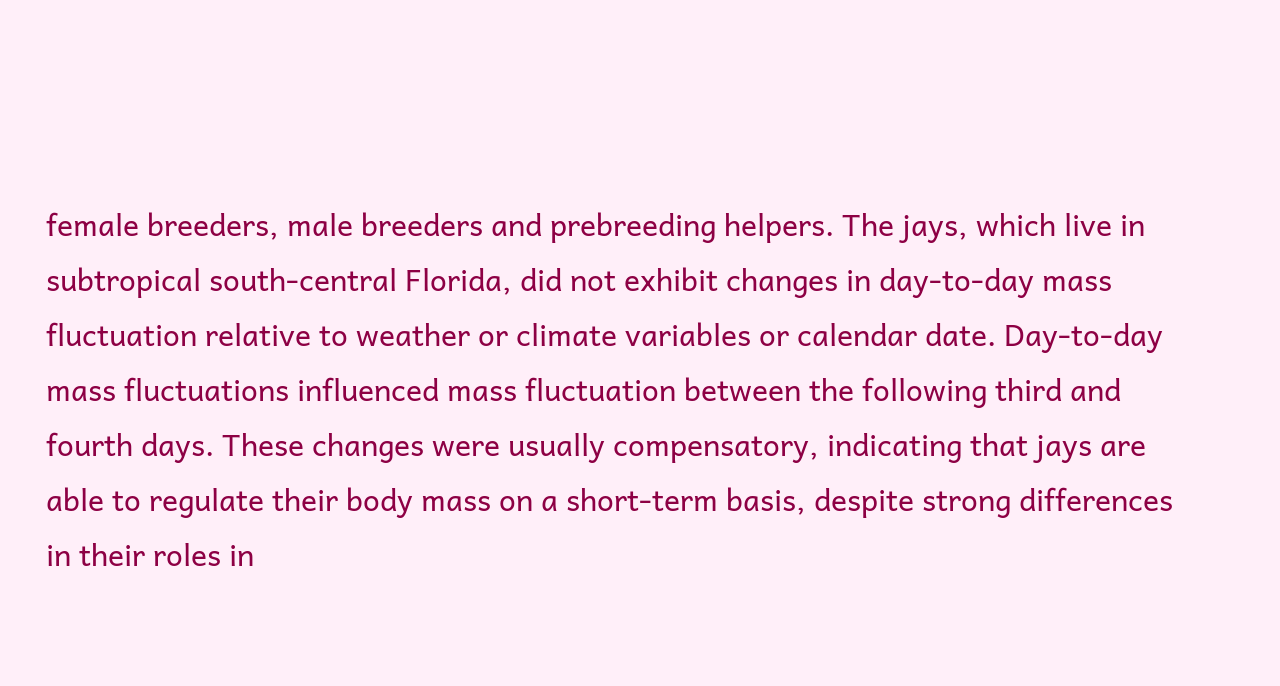female breeders, male breeders and prebreeding helpers. The jays, which live in subtropical south-central Florida, did not exhibit changes in day-to-day mass fluctuation relative to weather or climate variables or calendar date. Day-to-day mass fluctuations influenced mass fluctuation between the following third and fourth days. These changes were usually compensatory, indicating that jays are able to regulate their body mass on a short-term basis, despite strong differences in their roles in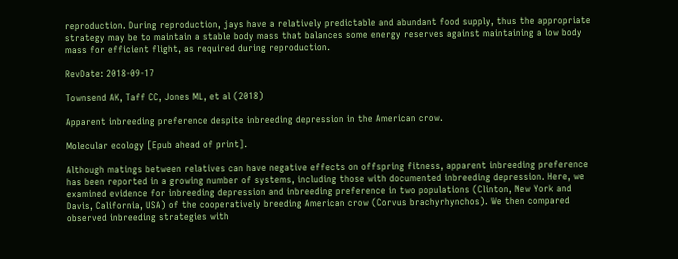reproduction. During reproduction, jays have a relatively predictable and abundant food supply, thus the appropriate strategy may be to maintain a stable body mass that balances some energy reserves against maintaining a low body mass for efficient flight, as required during reproduction.

RevDate: 2018-09-17

Townsend AK, Taff CC, Jones ML, et al (2018)

Apparent inbreeding preference despite inbreeding depression in the American crow.

Molecular ecology [Epub ahead of print].

Although matings between relatives can have negative effects on offspring fitness, apparent inbreeding preference has been reported in a growing number of systems, including those with documented inbreeding depression. Here, we examined evidence for inbreeding depression and inbreeding preference in two populations (Clinton, New York and Davis, California, USA) of the cooperatively breeding American crow (Corvus brachyrhynchos). We then compared observed inbreeding strategies with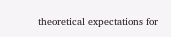theoretical expectations for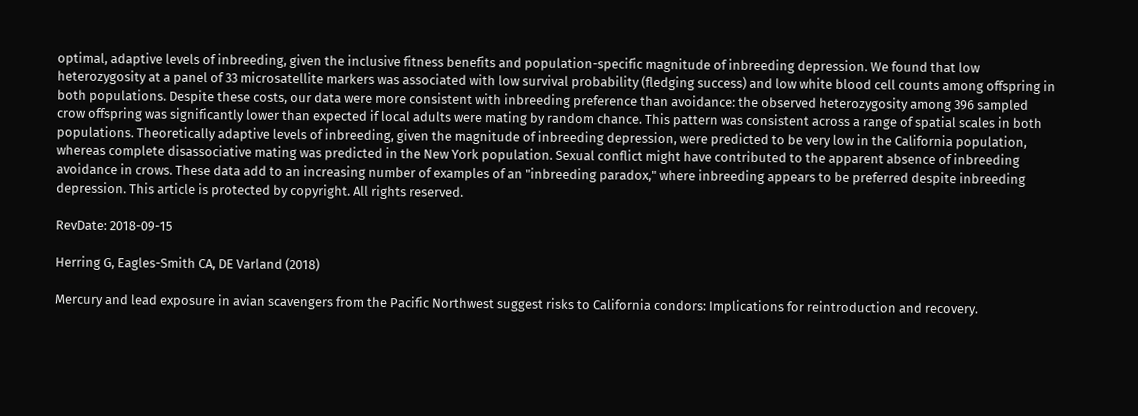optimal, adaptive levels of inbreeding, given the inclusive fitness benefits and population-specific magnitude of inbreeding depression. We found that low heterozygosity at a panel of 33 microsatellite markers was associated with low survival probability (fledging success) and low white blood cell counts among offspring in both populations. Despite these costs, our data were more consistent with inbreeding preference than avoidance: the observed heterozygosity among 396 sampled crow offspring was significantly lower than expected if local adults were mating by random chance. This pattern was consistent across a range of spatial scales in both populations. Theoretically adaptive levels of inbreeding, given the magnitude of inbreeding depression, were predicted to be very low in the California population, whereas complete disassociative mating was predicted in the New York population. Sexual conflict might have contributed to the apparent absence of inbreeding avoidance in crows. These data add to an increasing number of examples of an "inbreeding paradox," where inbreeding appears to be preferred despite inbreeding depression. This article is protected by copyright. All rights reserved.

RevDate: 2018-09-15

Herring G, Eagles-Smith CA, DE Varland (2018)

Mercury and lead exposure in avian scavengers from the Pacific Northwest suggest risks to California condors: Implications for reintroduction and recovery.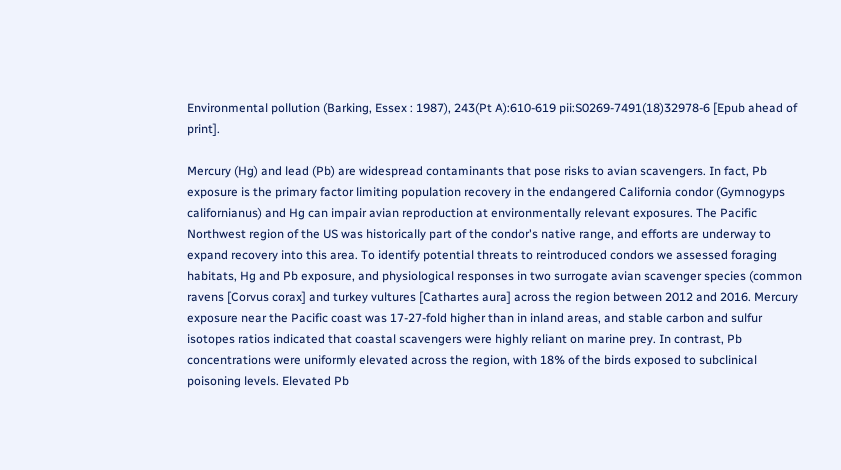Environmental pollution (Barking, Essex : 1987), 243(Pt A):610-619 pii:S0269-7491(18)32978-6 [Epub ahead of print].

Mercury (Hg) and lead (Pb) are widespread contaminants that pose risks to avian scavengers. In fact, Pb exposure is the primary factor limiting population recovery in the endangered California condor (Gymnogyps californianus) and Hg can impair avian reproduction at environmentally relevant exposures. The Pacific Northwest region of the US was historically part of the condor's native range, and efforts are underway to expand recovery into this area. To identify potential threats to reintroduced condors we assessed foraging habitats, Hg and Pb exposure, and physiological responses in two surrogate avian scavenger species (common ravens [Corvus corax] and turkey vultures [Cathartes aura] across the region between 2012 and 2016. Mercury exposure near the Pacific coast was 17-27-fold higher than in inland areas, and stable carbon and sulfur isotopes ratios indicated that coastal scavengers were highly reliant on marine prey. In contrast, Pb concentrations were uniformly elevated across the region, with 18% of the birds exposed to subclinical poisoning levels. Elevated Pb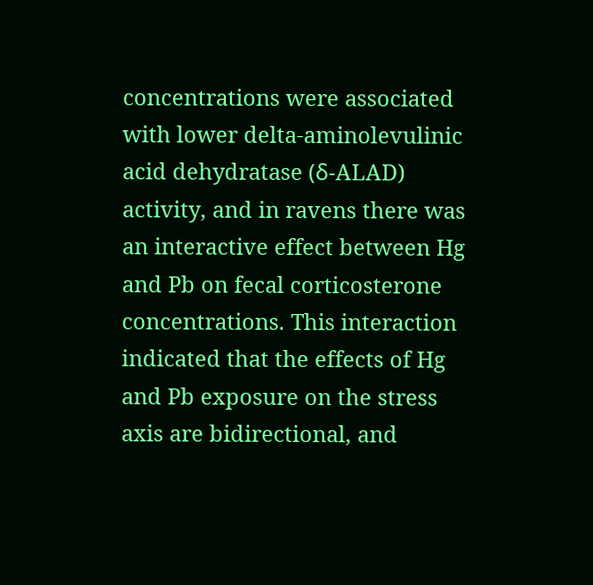concentrations were associated with lower delta-aminolevulinic acid dehydratase (δ-ALAD) activity, and in ravens there was an interactive effect between Hg and Pb on fecal corticosterone concentrations. This interaction indicated that the effects of Hg and Pb exposure on the stress axis are bidirectional, and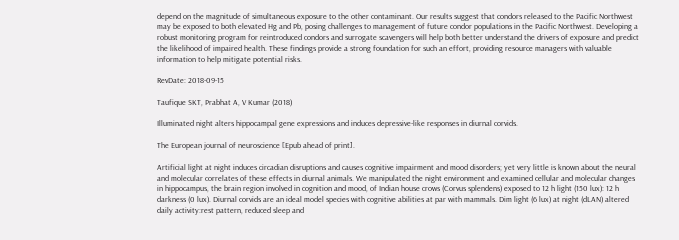depend on the magnitude of simultaneous exposure to the other contaminant. Our results suggest that condors released to the Pacific Northwest may be exposed to both elevated Hg and Pb, posing challenges to management of future condor populations in the Pacific Northwest. Developing a robust monitoring program for reintroduced condors and surrogate scavengers will help both better understand the drivers of exposure and predict the likelihood of impaired health. These findings provide a strong foundation for such an effort, providing resource managers with valuable information to help mitigate potential risks.

RevDate: 2018-09-15

Taufique SKT, Prabhat A, V Kumar (2018)

Illuminated night alters hippocampal gene expressions and induces depressive-like responses in diurnal corvids.

The European journal of neuroscience [Epub ahead of print].

Artificial light at night induces circadian disruptions and causes cognitive impairment and mood disorders; yet very little is known about the neural and molecular correlates of these effects in diurnal animals. We manipulated the night environment and examined cellular and molecular changes in hippocampus, the brain region involved in cognition and mood, of Indian house crows (Corvus splendens) exposed to 12 h light (150 lux): 12 h darkness (0 lux). Diurnal corvids are an ideal model species with cognitive abilities at par with mammals. Dim light (6 lux) at night (dLAN) altered daily activity:rest pattern, reduced sleep and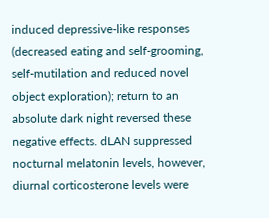induced depressive-like responses (decreased eating and self-grooming, self-mutilation and reduced novel object exploration); return to an absolute dark night reversed these negative effects. dLAN suppressed nocturnal melatonin levels, however, diurnal corticosterone levels were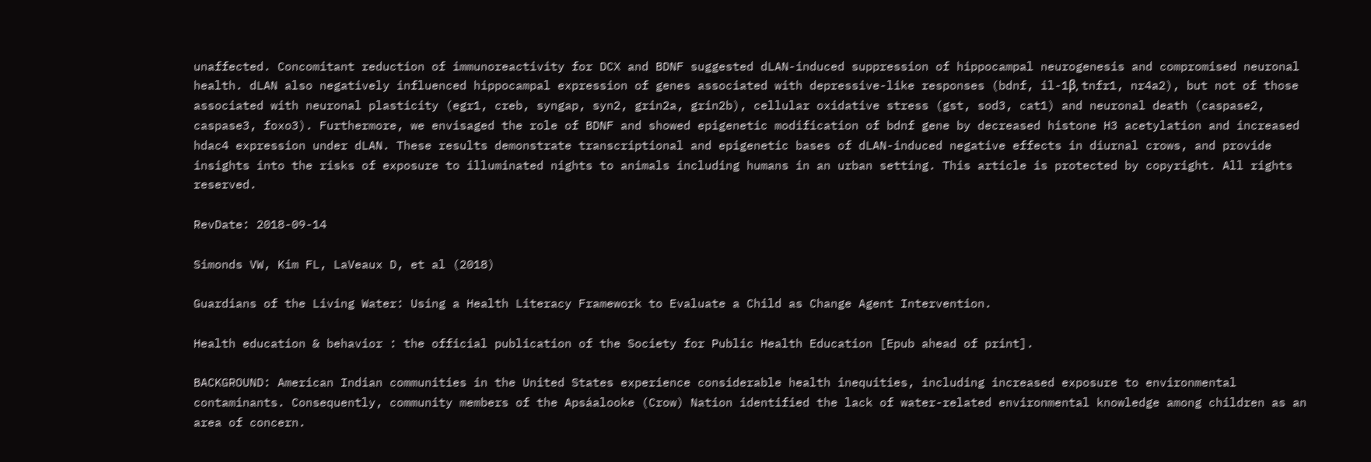unaffected. Concomitant reduction of immunoreactivity for DCX and BDNF suggested dLAN-induced suppression of hippocampal neurogenesis and compromised neuronal health. dLAN also negatively influenced hippocampal expression of genes associated with depressive-like responses (bdnf, il-1β, tnfr1, nr4a2), but not of those associated with neuronal plasticity (egr1, creb, syngap, syn2, grin2a, grin2b), cellular oxidative stress (gst, sod3, cat1) and neuronal death (caspase2, caspase3, foxo3). Furthermore, we envisaged the role of BDNF and showed epigenetic modification of bdnf gene by decreased histone H3 acetylation and increased hdac4 expression under dLAN. These results demonstrate transcriptional and epigenetic bases of dLAN-induced negative effects in diurnal crows, and provide insights into the risks of exposure to illuminated nights to animals including humans in an urban setting. This article is protected by copyright. All rights reserved.

RevDate: 2018-09-14

Simonds VW, Kim FL, LaVeaux D, et al (2018)

Guardians of the Living Water: Using a Health Literacy Framework to Evaluate a Child as Change Agent Intervention.

Health education & behavior : the official publication of the Society for Public Health Education [Epub ahead of print].

BACKGROUND: American Indian communities in the United States experience considerable health inequities, including increased exposure to environmental contaminants. Consequently, community members of the Apsáalooke (Crow) Nation identified the lack of water-related environmental knowledge among children as an area of concern.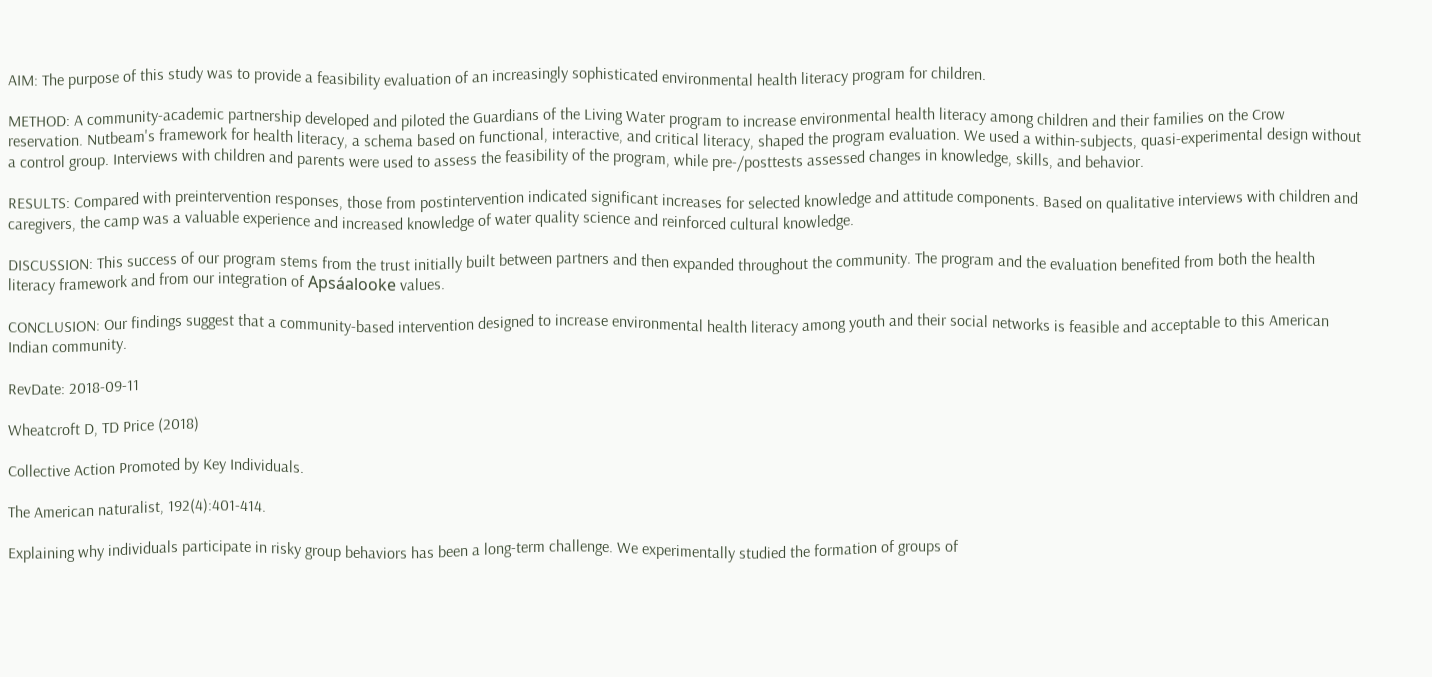AIM: The purpose of this study was to provide a feasibility evaluation of an increasingly sophisticated environmental health literacy program for children.

METHOD: A community-academic partnership developed and piloted the Guardians of the Living Water program to increase environmental health literacy among children and their families on the Crow reservation. Nutbeam's framework for health literacy, a schema based on functional, interactive, and critical literacy, shaped the program evaluation. We used a within-subjects, quasi-experimental design without a control group. Interviews with children and parents were used to assess the feasibility of the program, while pre-/posttests assessed changes in knowledge, skills, and behavior.

RESULTS: Compared with preintervention responses, those from postintervention indicated significant increases for selected knowledge and attitude components. Based on qualitative interviews with children and caregivers, the camp was a valuable experience and increased knowledge of water quality science and reinforced cultural knowledge.

DISCUSSION: This success of our program stems from the trust initially built between partners and then expanded throughout the community. The program and the evaluation benefited from both the health literacy framework and from our integration of Apsáalooke values.

CONCLUSION: Our findings suggest that a community-based intervention designed to increase environmental health literacy among youth and their social networks is feasible and acceptable to this American Indian community.

RevDate: 2018-09-11

Wheatcroft D, TD Price (2018)

Collective Action Promoted by Key Individuals.

The American naturalist, 192(4):401-414.

Explaining why individuals participate in risky group behaviors has been a long-term challenge. We experimentally studied the formation of groups of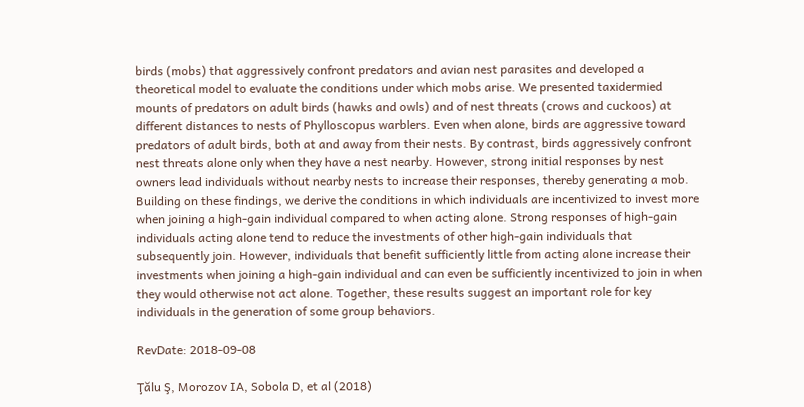birds (mobs) that aggressively confront predators and avian nest parasites and developed a theoretical model to evaluate the conditions under which mobs arise. We presented taxidermied mounts of predators on adult birds (hawks and owls) and of nest threats (crows and cuckoos) at different distances to nests of Phylloscopus warblers. Even when alone, birds are aggressive toward predators of adult birds, both at and away from their nests. By contrast, birds aggressively confront nest threats alone only when they have a nest nearby. However, strong initial responses by nest owners lead individuals without nearby nests to increase their responses, thereby generating a mob. Building on these findings, we derive the conditions in which individuals are incentivized to invest more when joining a high-gain individual compared to when acting alone. Strong responses of high-gain individuals acting alone tend to reduce the investments of other high-gain individuals that subsequently join. However, individuals that benefit sufficiently little from acting alone increase their investments when joining a high-gain individual and can even be sufficiently incentivized to join in when they would otherwise not act alone. Together, these results suggest an important role for key individuals in the generation of some group behaviors.

RevDate: 2018-09-08

Ţălu Ş, Morozov IA, Sobola D, et al (2018)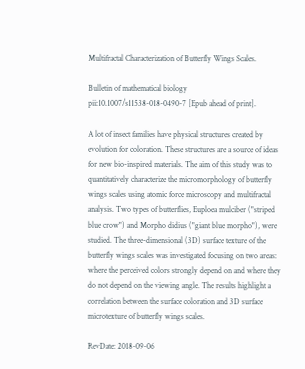Multifractal Characterization of Butterfly Wings Scales.

Bulletin of mathematical biology pii:10.1007/s11538-018-0490-7 [Epub ahead of print].

A lot of insect families have physical structures created by evolution for coloration. These structures are a source of ideas for new bio-inspired materials. The aim of this study was to quantitatively characterize the micromorphology of butterfly wings scales using atomic force microscopy and multifractal analysis. Two types of butterflies, Euploea mulciber ("striped blue crow") and Morpho didius ("giant blue morpho"), were studied. The three-dimensional (3D) surface texture of the butterfly wings scales was investigated focusing on two areas: where the perceived colors strongly depend on and where they do not depend on the viewing angle. The results highlight a correlation between the surface coloration and 3D surface microtexture of butterfly wings scales.

RevDate: 2018-09-06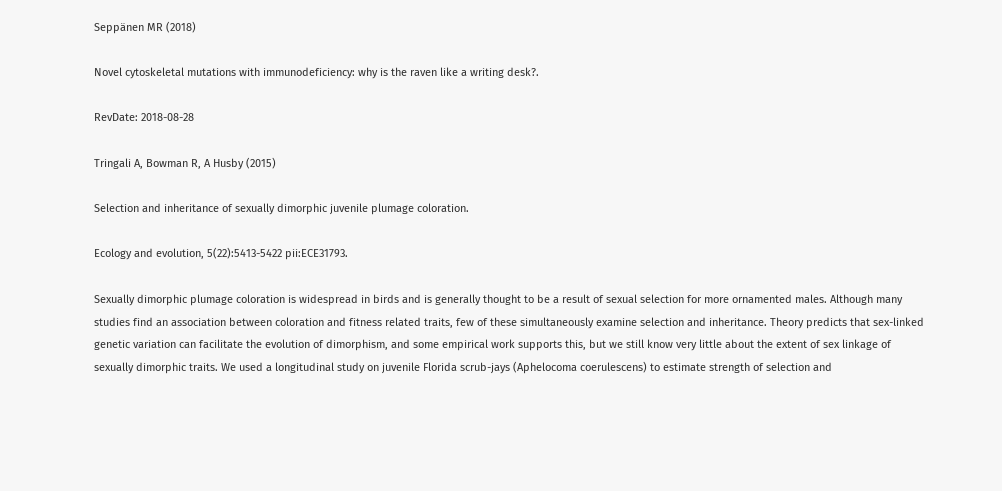Seppänen MR (2018)

Novel cytoskeletal mutations with immunodeficiency: why is the raven like a writing desk?.

RevDate: 2018-08-28

Tringali A, Bowman R, A Husby (2015)

Selection and inheritance of sexually dimorphic juvenile plumage coloration.

Ecology and evolution, 5(22):5413-5422 pii:ECE31793.

Sexually dimorphic plumage coloration is widespread in birds and is generally thought to be a result of sexual selection for more ornamented males. Although many studies find an association between coloration and fitness related traits, few of these simultaneously examine selection and inheritance. Theory predicts that sex-linked genetic variation can facilitate the evolution of dimorphism, and some empirical work supports this, but we still know very little about the extent of sex linkage of sexually dimorphic traits. We used a longitudinal study on juvenile Florida scrub-jays (Aphelocoma coerulescens) to estimate strength of selection and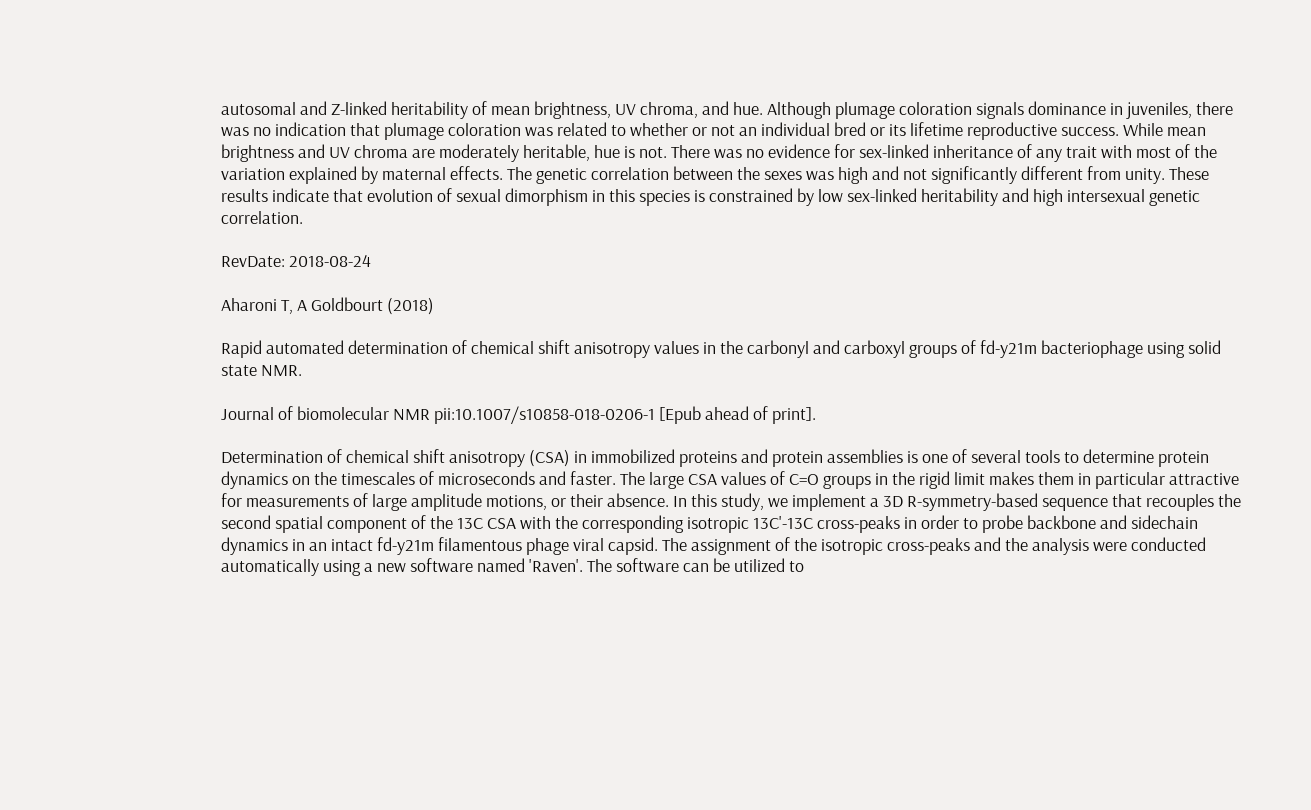autosomal and Z-linked heritability of mean brightness, UV chroma, and hue. Although plumage coloration signals dominance in juveniles, there was no indication that plumage coloration was related to whether or not an individual bred or its lifetime reproductive success. While mean brightness and UV chroma are moderately heritable, hue is not. There was no evidence for sex-linked inheritance of any trait with most of the variation explained by maternal effects. The genetic correlation between the sexes was high and not significantly different from unity. These results indicate that evolution of sexual dimorphism in this species is constrained by low sex-linked heritability and high intersexual genetic correlation.

RevDate: 2018-08-24

Aharoni T, A Goldbourt (2018)

Rapid automated determination of chemical shift anisotropy values in the carbonyl and carboxyl groups of fd-y21m bacteriophage using solid state NMR.

Journal of biomolecular NMR pii:10.1007/s10858-018-0206-1 [Epub ahead of print].

Determination of chemical shift anisotropy (CSA) in immobilized proteins and protein assemblies is one of several tools to determine protein dynamics on the timescales of microseconds and faster. The large CSA values of C=O groups in the rigid limit makes them in particular attractive for measurements of large amplitude motions, or their absence. In this study, we implement a 3D R-symmetry-based sequence that recouples the second spatial component of the 13C CSA with the corresponding isotropic 13C'-13C cross-peaks in order to probe backbone and sidechain dynamics in an intact fd-y21m filamentous phage viral capsid. The assignment of the isotropic cross-peaks and the analysis were conducted automatically using a new software named 'Raven'. The software can be utilized to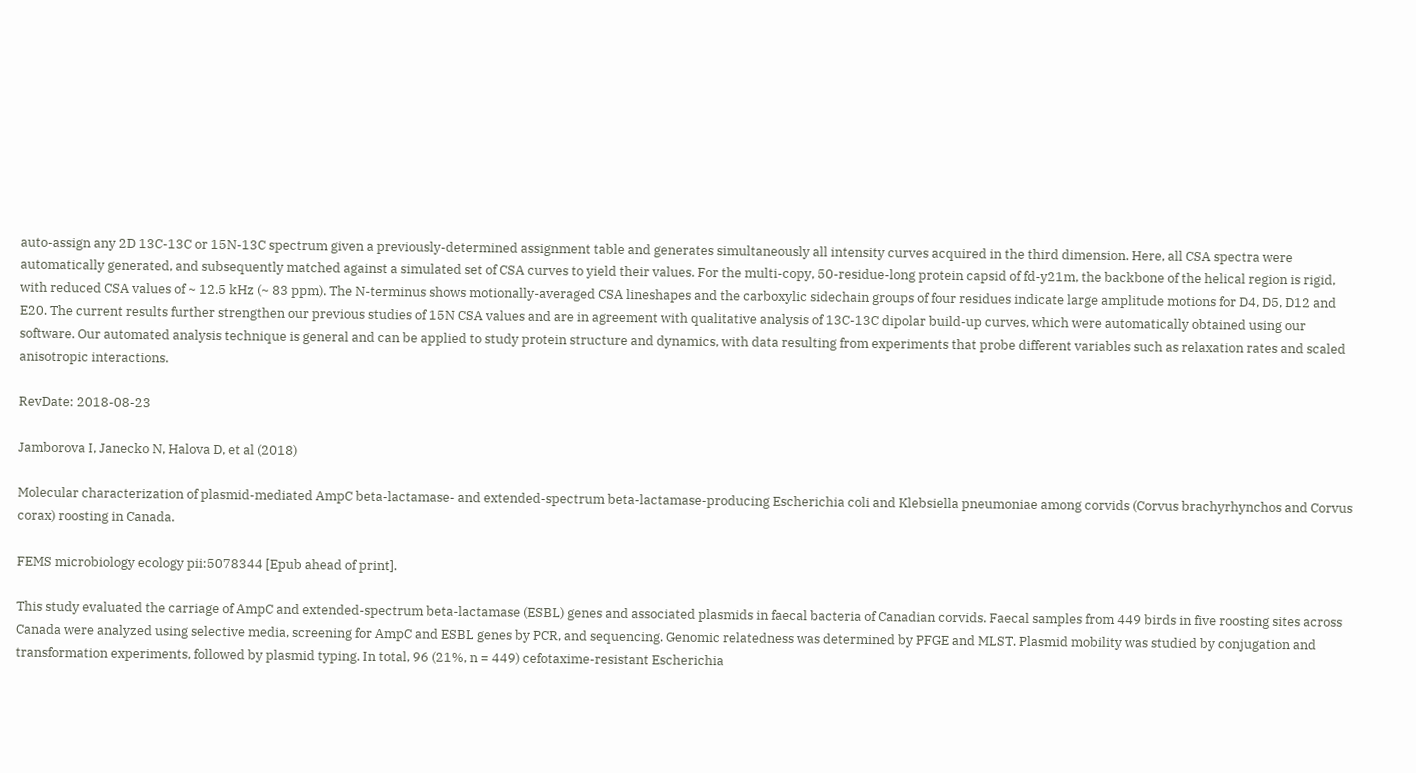auto-assign any 2D 13C-13C or 15N-13C spectrum given a previously-determined assignment table and generates simultaneously all intensity curves acquired in the third dimension. Here, all CSA spectra were automatically generated, and subsequently matched against a simulated set of CSA curves to yield their values. For the multi-copy, 50-residue-long protein capsid of fd-y21m, the backbone of the helical region is rigid, with reduced CSA values of ~ 12.5 kHz (~ 83 ppm). The N-terminus shows motionally-averaged CSA lineshapes and the carboxylic sidechain groups of four residues indicate large amplitude motions for D4, D5, D12 and E20. The current results further strengthen our previous studies of 15N CSA values and are in agreement with qualitative analysis of 13C-13C dipolar build-up curves, which were automatically obtained using our software. Our automated analysis technique is general and can be applied to study protein structure and dynamics, with data resulting from experiments that probe different variables such as relaxation rates and scaled anisotropic interactions.

RevDate: 2018-08-23

Jamborova I, Janecko N, Halova D, et al (2018)

Molecular characterization of plasmid-mediated AmpC beta-lactamase- and extended-spectrum beta-lactamase-producing Escherichia coli and Klebsiella pneumoniae among corvids (Corvus brachyrhynchos and Corvus corax) roosting in Canada.

FEMS microbiology ecology pii:5078344 [Epub ahead of print].

This study evaluated the carriage of AmpC and extended-spectrum beta-lactamase (ESBL) genes and associated plasmids in faecal bacteria of Canadian corvids. Faecal samples from 449 birds in five roosting sites across Canada were analyzed using selective media, screening for AmpC and ESBL genes by PCR, and sequencing. Genomic relatedness was determined by PFGE and MLST. Plasmid mobility was studied by conjugation and transformation experiments, followed by plasmid typing. In total, 96 (21%, n = 449) cefotaxime-resistant Escherichia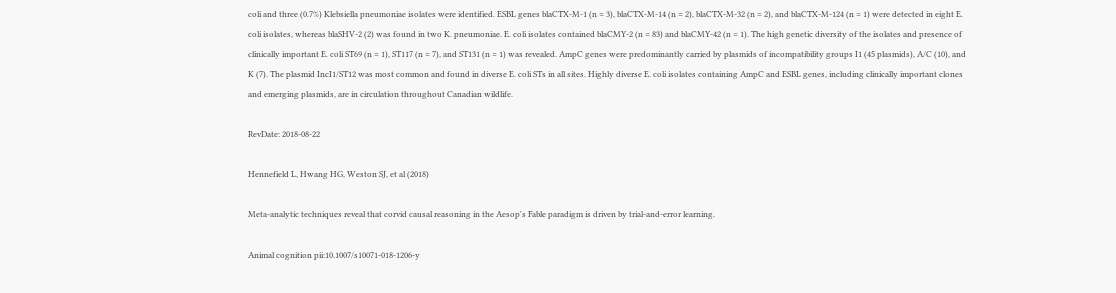coli and three (0.7%) Klebsiella pneumoniae isolates were identified. ESBL genes blaCTX-M-1 (n = 3), blaCTX-M-14 (n = 2), blaCTX-M-32 (n = 2), and blaCTX-M-124 (n = 1) were detected in eight E. coli isolates, whereas blaSHV-2 (2) was found in two K. pneumoniae. E. coli isolates contained blaCMY-2 (n = 83) and blaCMY-42 (n = 1). The high genetic diversity of the isolates and presence of clinically important E. coli ST69 (n = 1), ST117 (n = 7), and ST131 (n = 1) was revealed. AmpC genes were predominantly carried by plasmids of incompatibility groups I1 (45 plasmids), A/C (10), and K (7). The plasmid IncI1/ST12 was most common and found in diverse E. coli STs in all sites. Highly diverse E. coli isolates containing AmpC and ESBL genes, including clinically important clones and emerging plasmids, are in circulation throughout Canadian wildlife.

RevDate: 2018-08-22

Hennefield L, Hwang HG, Weston SJ, et al (2018)

Meta-analytic techniques reveal that corvid causal reasoning in the Aesop's Fable paradigm is driven by trial-and-error learning.

Animal cognition pii:10.1007/s10071-018-1206-y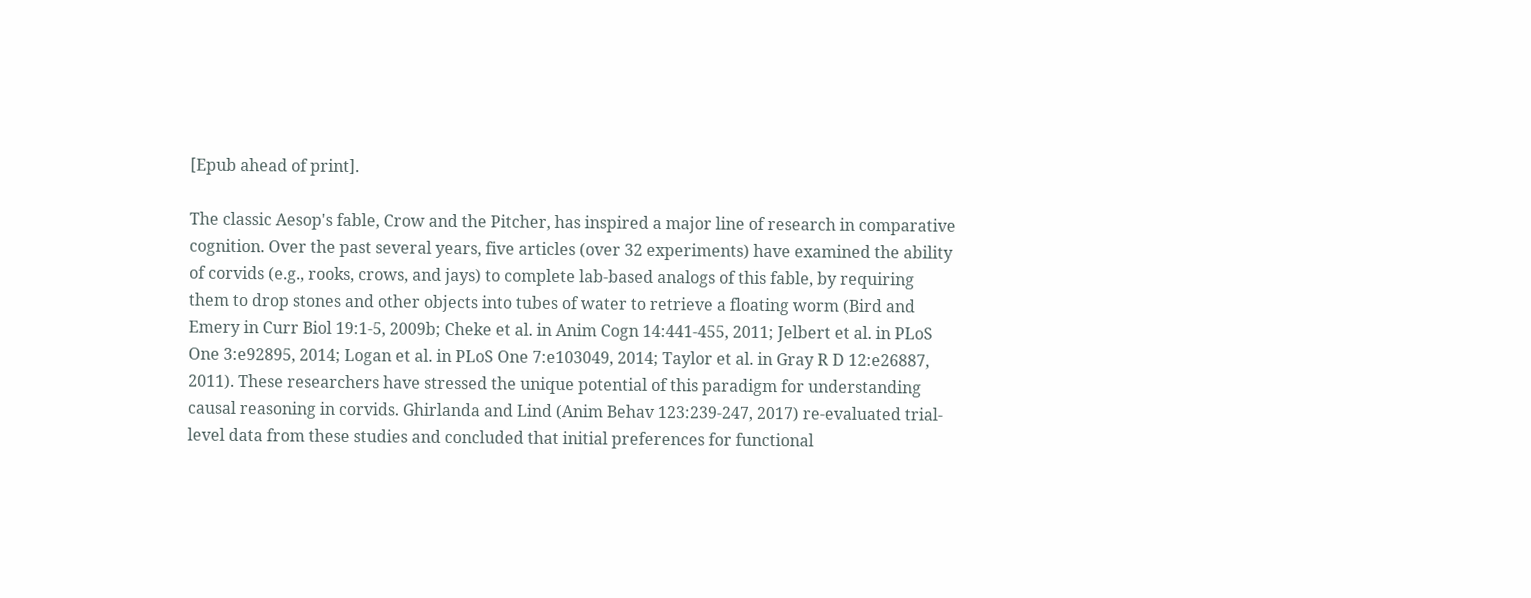[Epub ahead of print].

The classic Aesop's fable, Crow and the Pitcher, has inspired a major line of research in comparative cognition. Over the past several years, five articles (over 32 experiments) have examined the ability of corvids (e.g., rooks, crows, and jays) to complete lab-based analogs of this fable, by requiring them to drop stones and other objects into tubes of water to retrieve a floating worm (Bird and Emery in Curr Biol 19:1-5, 2009b; Cheke et al. in Anim Cogn 14:441-455, 2011; Jelbert et al. in PLoS One 3:e92895, 2014; Logan et al. in PLoS One 7:e103049, 2014; Taylor et al. in Gray R D 12:e26887, 2011). These researchers have stressed the unique potential of this paradigm for understanding causal reasoning in corvids. Ghirlanda and Lind (Anim Behav 123:239-247, 2017) re-evaluated trial-level data from these studies and concluded that initial preferences for functional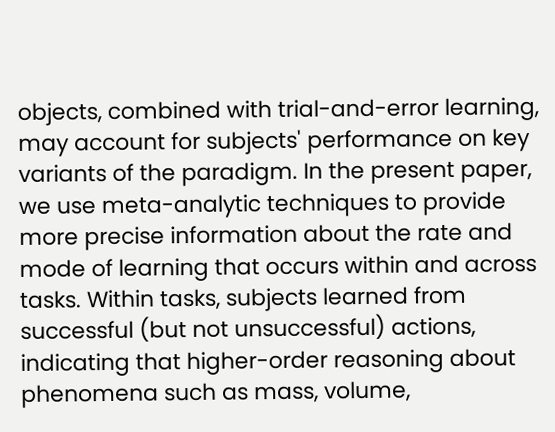objects, combined with trial-and-error learning, may account for subjects' performance on key variants of the paradigm. In the present paper, we use meta-analytic techniques to provide more precise information about the rate and mode of learning that occurs within and across tasks. Within tasks, subjects learned from successful (but not unsuccessful) actions, indicating that higher-order reasoning about phenomena such as mass, volume,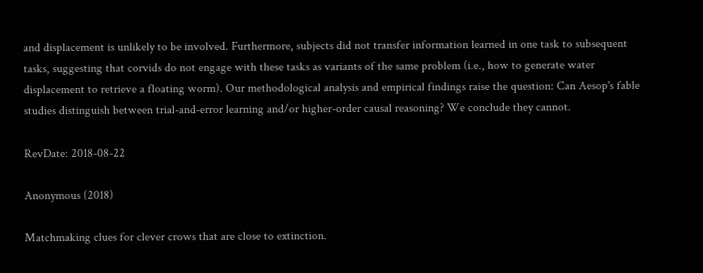and displacement is unlikely to be involved. Furthermore, subjects did not transfer information learned in one task to subsequent tasks, suggesting that corvids do not engage with these tasks as variants of the same problem (i.e., how to generate water displacement to retrieve a floating worm). Our methodological analysis and empirical findings raise the question: Can Aesop's fable studies distinguish between trial-and-error learning and/or higher-order causal reasoning? We conclude they cannot.

RevDate: 2018-08-22

Anonymous (2018)

Matchmaking clues for clever crows that are close to extinction.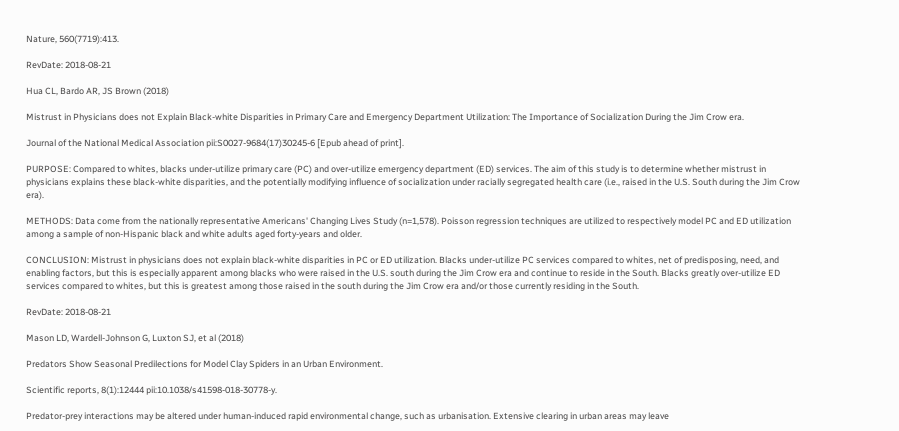Nature, 560(7719):413.

RevDate: 2018-08-21

Hua CL, Bardo AR, JS Brown (2018)

Mistrust in Physicians does not Explain Black-white Disparities in Primary Care and Emergency Department Utilization: The Importance of Socialization During the Jim Crow era.

Journal of the National Medical Association pii:S0027-9684(17)30245-6 [Epub ahead of print].

PURPOSE: Compared to whites, blacks under-utilize primary care (PC) and over-utilize emergency department (ED) services. The aim of this study is to determine whether mistrust in physicians explains these black-white disparities, and the potentially modifying influence of socialization under racially segregated health care (i.e., raised in the U.S. South during the Jim Crow era).

METHODS: Data come from the nationally representative Americans' Changing Lives Study (n=1,578). Poisson regression techniques are utilized to respectively model PC and ED utilization among a sample of non-Hispanic black and white adults aged forty-years and older.

CONCLUSION: Mistrust in physicians does not explain black-white disparities in PC or ED utilization. Blacks under-utilize PC services compared to whites, net of predisposing, need, and enabling factors, but this is especially apparent among blacks who were raised in the U.S. south during the Jim Crow era and continue to reside in the South. Blacks greatly over-utilize ED services compared to whites, but this is greatest among those raised in the south during the Jim Crow era and/or those currently residing in the South.

RevDate: 2018-08-21

Mason LD, Wardell-Johnson G, Luxton SJ, et al (2018)

Predators Show Seasonal Predilections for Model Clay Spiders in an Urban Environment.

Scientific reports, 8(1):12444 pii:10.1038/s41598-018-30778-y.

Predator-prey interactions may be altered under human-induced rapid environmental change, such as urbanisation. Extensive clearing in urban areas may leave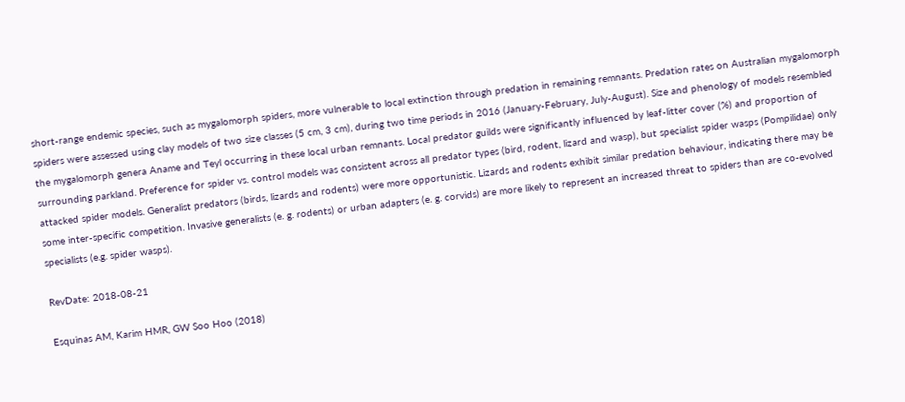short-range endemic species, such as mygalomorph spiders, more vulnerable to local extinction through predation in remaining remnants. Predation rates on Australian mygalomorph spiders were assessed using clay models of two size classes (5 cm, 3 cm), during two time periods in 2016 (January-February, July-August). Size and phenology of models resembled the mygalomorph genera Aname and Teyl occurring in these local urban remnants. Local predator guilds were significantly influenced by leaf-litter cover (%) and proportion of surrounding parkland. Preference for spider vs. control models was consistent across all predator types (bird, rodent, lizard and wasp), but specialist spider wasps (Pompilidae) only attacked spider models. Generalist predators (birds, lizards and rodents) were more opportunistic. Lizards and rodents exhibit similar predation behaviour, indicating there may be some inter-specific competition. Invasive generalists (e. g. rodents) or urban adapters (e. g. corvids) are more likely to represent an increased threat to spiders than are co-evolved specialists (e.g. spider wasps).

RevDate: 2018-08-21

Esquinas AM, Karim HMR, GW Soo Hoo (2018)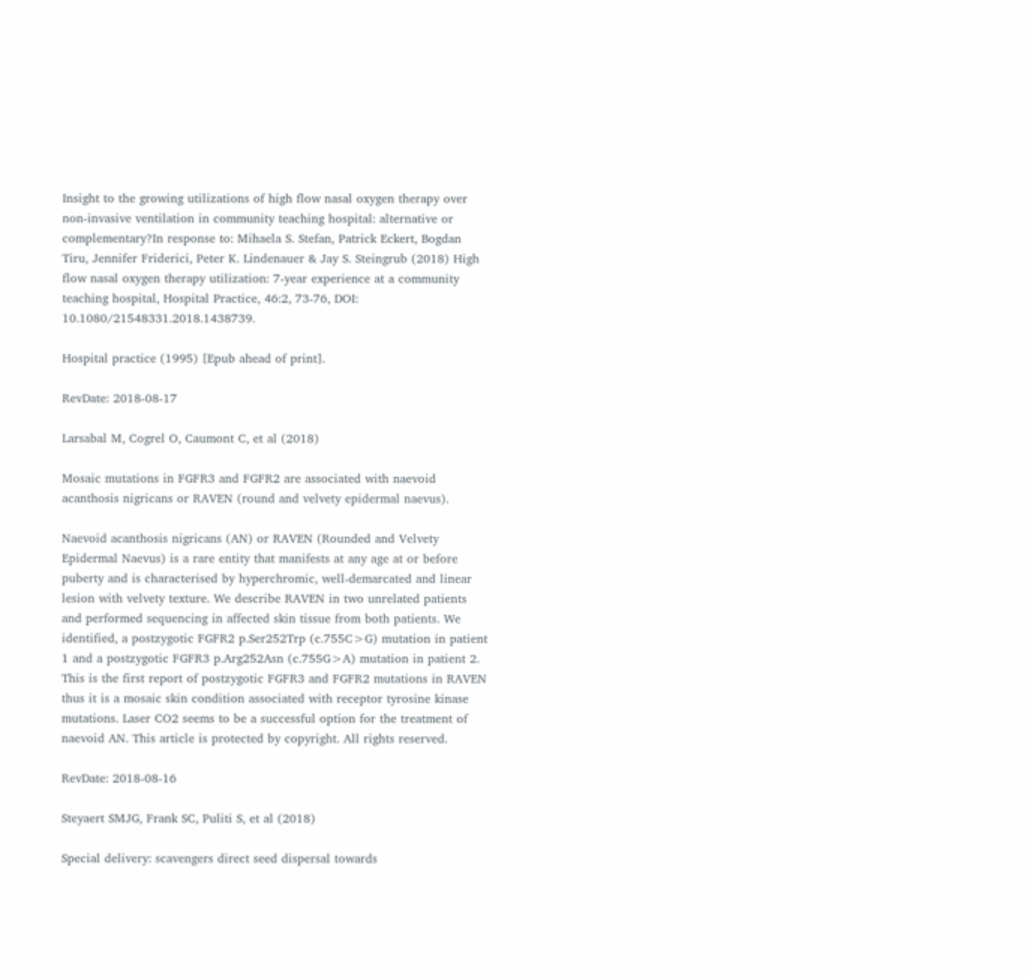Insight to the growing utilizations of high flow nasal oxygen therapy over non-invasive ventilation in community teaching hospital: alternative or complementary?In response to: Mihaela S. Stefan, Patrick Eckert, Bogdan Tiru, Jennifer Friderici, Peter K. Lindenauer & Jay S. Steingrub (2018) High flow nasal oxygen therapy utilization: 7-year experience at a community teaching hospital, Hospital Practice, 46:2, 73-76, DOI: 10.1080/21548331.2018.1438739.

Hospital practice (1995) [Epub ahead of print].

RevDate: 2018-08-17

Larsabal M, Cogrel O, Caumont C, et al (2018)

Mosaic mutations in FGFR3 and FGFR2 are associated with naevoid acanthosis nigricans or RAVEN (round and velvety epidermal naevus).

Naevoid acanthosis nigricans (AN) or RAVEN (Rounded and Velvety Epidermal Naevus) is a rare entity that manifests at any age at or before puberty and is characterised by hyperchromic, well-demarcated and linear lesion with velvety texture. We describe RAVEN in two unrelated patients and performed sequencing in affected skin tissue from both patients. We identified, a postzygotic FGFR2 p.Ser252Trp (c.755C>G) mutation in patient 1 and a postzygotic FGFR3 p.Arg252Asn (c.755G>A) mutation in patient 2. This is the first report of postzygotic FGFR3 and FGFR2 mutations in RAVEN thus it is a mosaic skin condition associated with receptor tyrosine kinase mutations. Laser CO2 seems to be a successful option for the treatment of naevoid AN. This article is protected by copyright. All rights reserved.

RevDate: 2018-08-16

Steyaert SMJG, Frank SC, Puliti S, et al (2018)

Special delivery: scavengers direct seed dispersal towards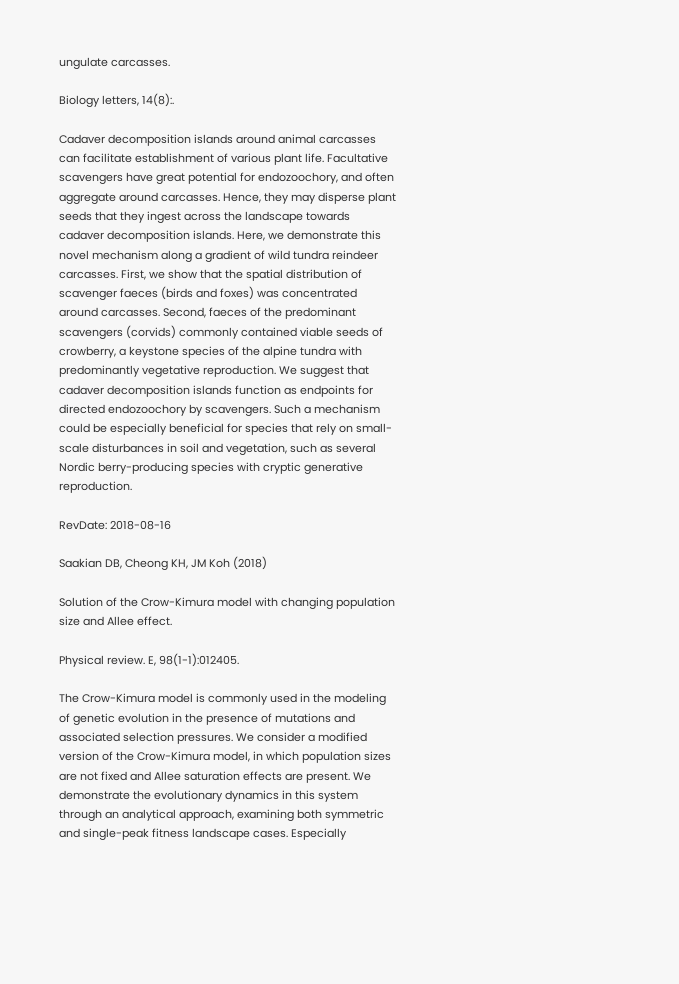ungulate carcasses.

Biology letters, 14(8):.

Cadaver decomposition islands around animal carcasses can facilitate establishment of various plant life. Facultative scavengers have great potential for endozoochory, and often aggregate around carcasses. Hence, they may disperse plant seeds that they ingest across the landscape towards cadaver decomposition islands. Here, we demonstrate this novel mechanism along a gradient of wild tundra reindeer carcasses. First, we show that the spatial distribution of scavenger faeces (birds and foxes) was concentrated around carcasses. Second, faeces of the predominant scavengers (corvids) commonly contained viable seeds of crowberry, a keystone species of the alpine tundra with predominantly vegetative reproduction. We suggest that cadaver decomposition islands function as endpoints for directed endozoochory by scavengers. Such a mechanism could be especially beneficial for species that rely on small-scale disturbances in soil and vegetation, such as several Nordic berry-producing species with cryptic generative reproduction.

RevDate: 2018-08-16

Saakian DB, Cheong KH, JM Koh (2018)

Solution of the Crow-Kimura model with changing population size and Allee effect.

Physical review. E, 98(1-1):012405.

The Crow-Kimura model is commonly used in the modeling of genetic evolution in the presence of mutations and associated selection pressures. We consider a modified version of the Crow-Kimura model, in which population sizes are not fixed and Allee saturation effects are present. We demonstrate the evolutionary dynamics in this system through an analytical approach, examining both symmetric and single-peak fitness landscape cases. Especially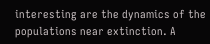interesting are the dynamics of the populations near extinction. A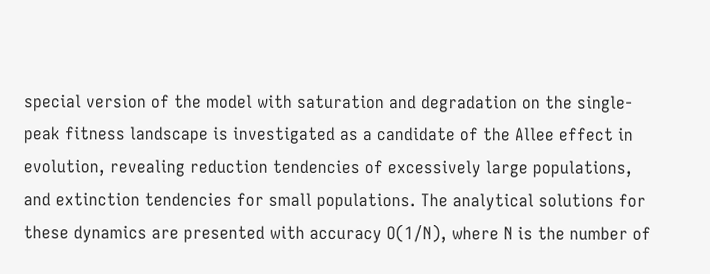special version of the model with saturation and degradation on the single-peak fitness landscape is investigated as a candidate of the Allee effect in evolution, revealing reduction tendencies of excessively large populations, and extinction tendencies for small populations. The analytical solutions for these dynamics are presented with accuracy O(1/N), where N is the number of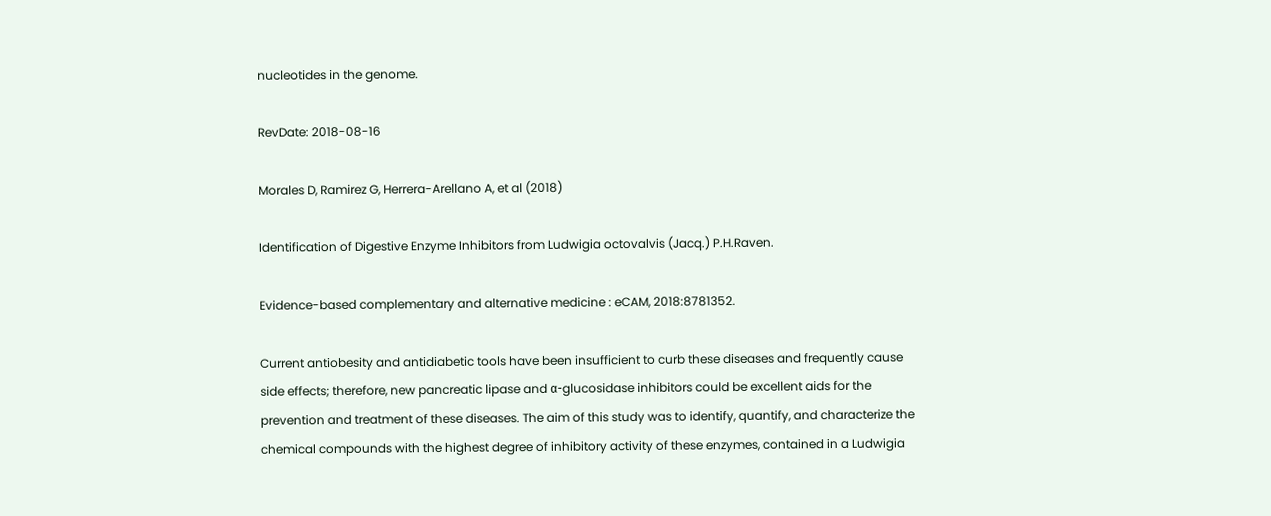nucleotides in the genome.

RevDate: 2018-08-16

Morales D, Ramirez G, Herrera-Arellano A, et al (2018)

Identification of Digestive Enzyme Inhibitors from Ludwigia octovalvis (Jacq.) P.H.Raven.

Evidence-based complementary and alternative medicine : eCAM, 2018:8781352.

Current antiobesity and antidiabetic tools have been insufficient to curb these diseases and frequently cause side effects; therefore, new pancreatic lipase and α-glucosidase inhibitors could be excellent aids for the prevention and treatment of these diseases. The aim of this study was to identify, quantify, and characterize the chemical compounds with the highest degree of inhibitory activity of these enzymes, contained in a Ludwigia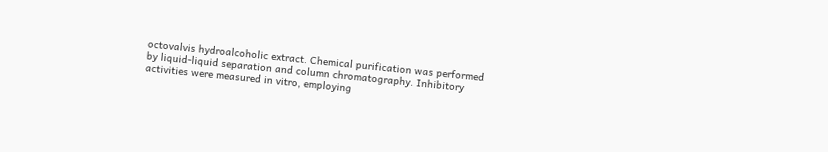octovalvis hydroalcoholic extract. Chemical purification was performed by liquid-liquid separation and column chromatography. Inhibitory activities were measured in vitro, employing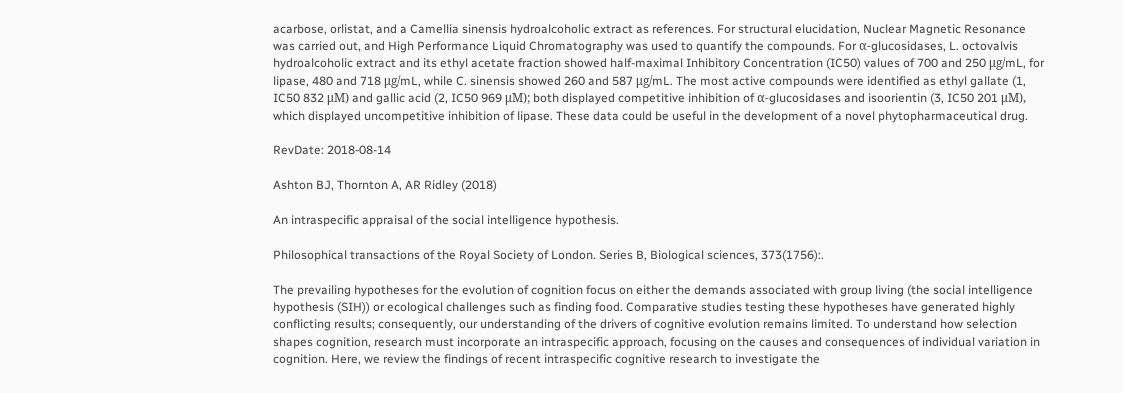acarbose, orlistat, and a Camellia sinensis hydroalcoholic extract as references. For structural elucidation, Nuclear Magnetic Resonance was carried out, and High Performance Liquid Chromatography was used to quantify the compounds. For α-glucosidases, L. octovalvis hydroalcoholic extract and its ethyl acetate fraction showed half-maximal Inhibitory Concentration (IC50) values of 700 and 250 μg/mL, for lipase, 480 and 718 μg/mL, while C. sinensis showed 260 and 587 μg/mL. The most active compounds were identified as ethyl gallate (1, IC50 832 μM) and gallic acid (2, IC50 969 μM); both displayed competitive inhibition of α-glucosidases and isoorientin (3, IC50 201 μM), which displayed uncompetitive inhibition of lipase. These data could be useful in the development of a novel phytopharmaceutical drug.

RevDate: 2018-08-14

Ashton BJ, Thornton A, AR Ridley (2018)

An intraspecific appraisal of the social intelligence hypothesis.

Philosophical transactions of the Royal Society of London. Series B, Biological sciences, 373(1756):.

The prevailing hypotheses for the evolution of cognition focus on either the demands associated with group living (the social intelligence hypothesis (SIH)) or ecological challenges such as finding food. Comparative studies testing these hypotheses have generated highly conflicting results; consequently, our understanding of the drivers of cognitive evolution remains limited. To understand how selection shapes cognition, research must incorporate an intraspecific approach, focusing on the causes and consequences of individual variation in cognition. Here, we review the findings of recent intraspecific cognitive research to investigate the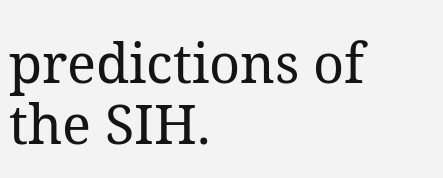predictions of the SIH.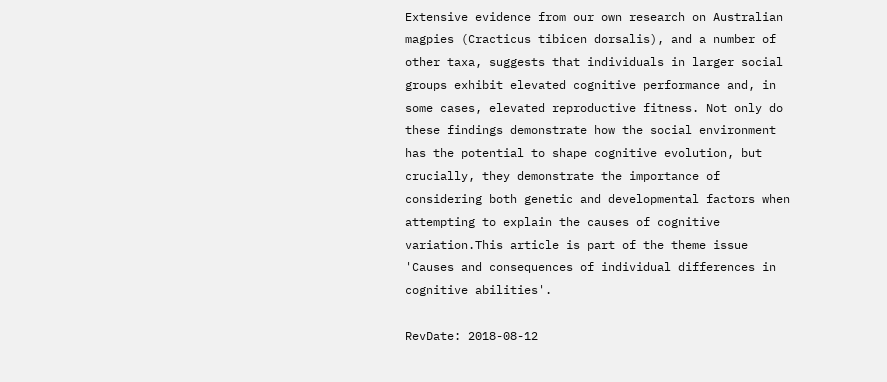Extensive evidence from our own research on Australian magpies (Cracticus tibicen dorsalis), and a number of other taxa, suggests that individuals in larger social groups exhibit elevated cognitive performance and, in some cases, elevated reproductive fitness. Not only do these findings demonstrate how the social environment has the potential to shape cognitive evolution, but crucially, they demonstrate the importance of considering both genetic and developmental factors when attempting to explain the causes of cognitive variation.This article is part of the theme issue 'Causes and consequences of individual differences in cognitive abilities'.

RevDate: 2018-08-12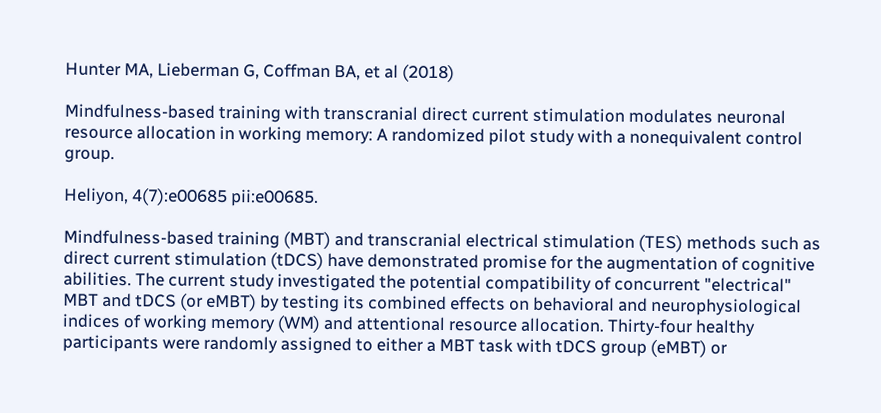Hunter MA, Lieberman G, Coffman BA, et al (2018)

Mindfulness-based training with transcranial direct current stimulation modulates neuronal resource allocation in working memory: A randomized pilot study with a nonequivalent control group.

Heliyon, 4(7):e00685 pii:e00685.

Mindfulness-based training (MBT) and transcranial electrical stimulation (TES) methods such as direct current stimulation (tDCS) have demonstrated promise for the augmentation of cognitive abilities. The current study investigated the potential compatibility of concurrent "electrical" MBT and tDCS (or eMBT) by testing its combined effects on behavioral and neurophysiological indices of working memory (WM) and attentional resource allocation. Thirty-four healthy participants were randomly assigned to either a MBT task with tDCS group (eMBT) or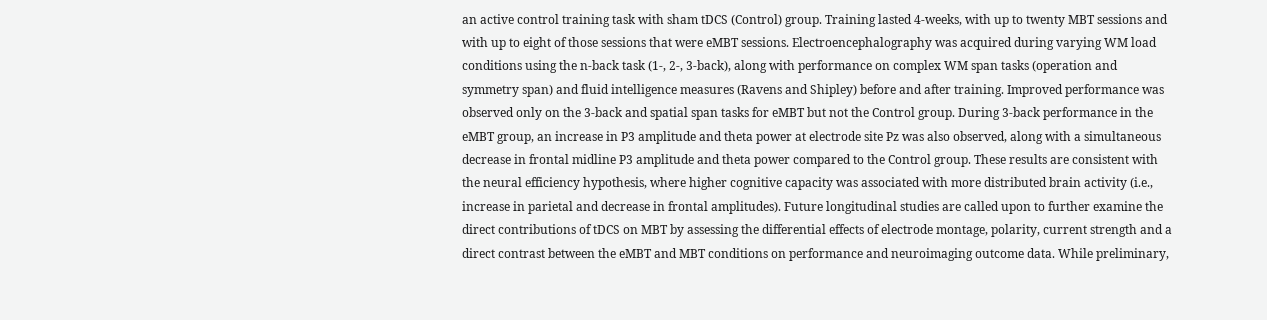an active control training task with sham tDCS (Control) group. Training lasted 4-weeks, with up to twenty MBT sessions and with up to eight of those sessions that were eMBT sessions. Electroencephalography was acquired during varying WM load conditions using the n-back task (1-, 2-, 3-back), along with performance on complex WM span tasks (operation and symmetry span) and fluid intelligence measures (Ravens and Shipley) before and after training. Improved performance was observed only on the 3-back and spatial span tasks for eMBT but not the Control group. During 3-back performance in the eMBT group, an increase in P3 amplitude and theta power at electrode site Pz was also observed, along with a simultaneous decrease in frontal midline P3 amplitude and theta power compared to the Control group. These results are consistent with the neural efficiency hypothesis, where higher cognitive capacity was associated with more distributed brain activity (i.e., increase in parietal and decrease in frontal amplitudes). Future longitudinal studies are called upon to further examine the direct contributions of tDCS on MBT by assessing the differential effects of electrode montage, polarity, current strength and a direct contrast between the eMBT and MBT conditions on performance and neuroimaging outcome data. While preliminary,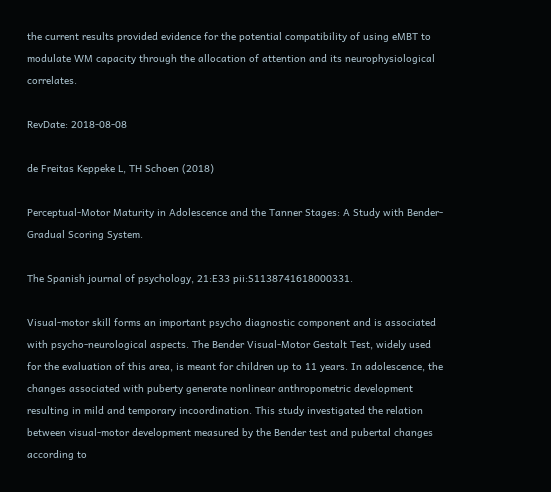the current results provided evidence for the potential compatibility of using eMBT to modulate WM capacity through the allocation of attention and its neurophysiological correlates.

RevDate: 2018-08-08

de Freitas Keppeke L, TH Schoen (2018)

Perceptual-Motor Maturity in Adolescence and the Tanner Stages: A Study with Bender-Gradual Scoring System.

The Spanish journal of psychology, 21:E33 pii:S1138741618000331.

Visual-motor skill forms an important psycho diagnostic component and is associated with psycho-neurological aspects. The Bender Visual-Motor Gestalt Test, widely used for the evaluation of this area, is meant for children up to 11 years. In adolescence, the changes associated with puberty generate nonlinear anthropometric development resulting in mild and temporary incoordination. This study investigated the relation between visual-motor development measured by the Bender test and pubertal changes according to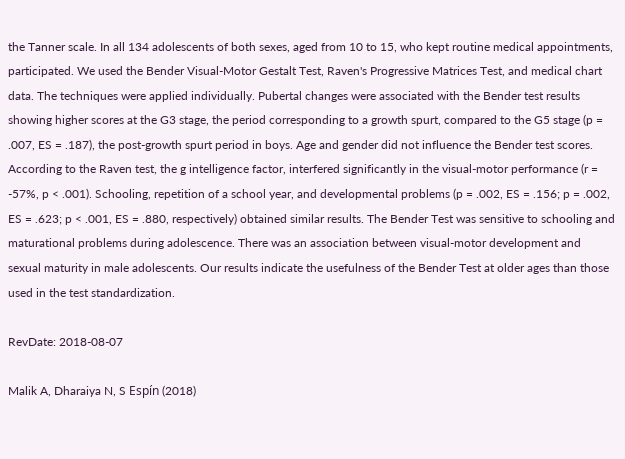the Tanner scale. In all 134 adolescents of both sexes, aged from 10 to 15, who kept routine medical appointments, participated. We used the Bender Visual-Motor Gestalt Test, Raven's Progressive Matrices Test, and medical chart data. The techniques were applied individually. Pubertal changes were associated with the Bender test results showing higher scores at the G3 stage, the period corresponding to a growth spurt, compared to the G5 stage (p = .007, ES = .187), the post-growth spurt period in boys. Age and gender did not influence the Bender test scores. According to the Raven test, the g intelligence factor, interfered significantly in the visual-motor performance (r = -57%, p < .001). Schooling, repetition of a school year, and developmental problems (p = .002, ES = .156; p = .002, ES = .623; p < .001, ES = .880, respectively) obtained similar results. The Bender Test was sensitive to schooling and maturational problems during adolescence. There was an association between visual-motor development and sexual maturity in male adolescents. Our results indicate the usefulness of the Bender Test at older ages than those used in the test standardization.

RevDate: 2018-08-07

Malik A, Dharaiya N, S Espín (2018)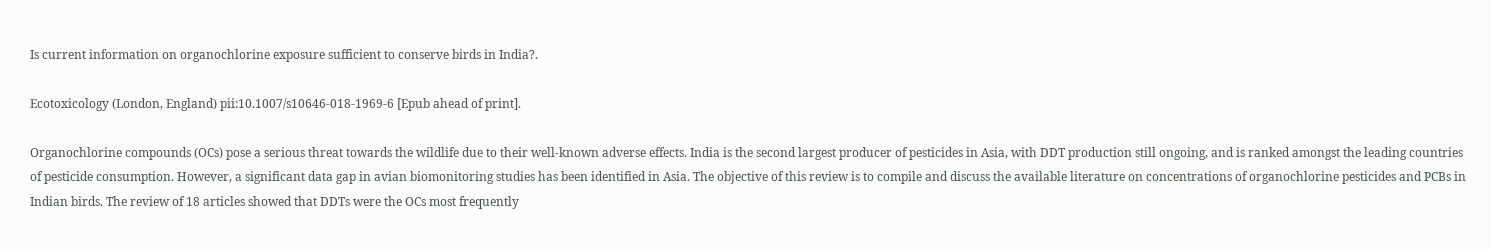Is current information on organochlorine exposure sufficient to conserve birds in India?.

Ecotoxicology (London, England) pii:10.1007/s10646-018-1969-6 [Epub ahead of print].

Organochlorine compounds (OCs) pose a serious threat towards the wildlife due to their well-known adverse effects. India is the second largest producer of pesticides in Asia, with DDT production still ongoing, and is ranked amongst the leading countries of pesticide consumption. However, a significant data gap in avian biomonitoring studies has been identified in Asia. The objective of this review is to compile and discuss the available literature on concentrations of organochlorine pesticides and PCBs in Indian birds. The review of 18 articles showed that DDTs were the OCs most frequently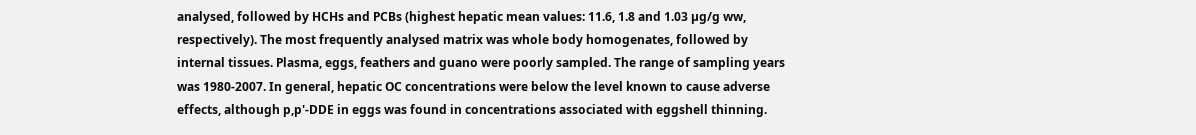analysed, followed by HCHs and PCBs (highest hepatic mean values: 11.6, 1.8 and 1.03 µg/g ww, respectively). The most frequently analysed matrix was whole body homogenates, followed by internal tissues. Plasma, eggs, feathers and guano were poorly sampled. The range of sampling years was 1980-2007. In general, hepatic OC concentrations were below the level known to cause adverse effects, although p,p'-DDE in eggs was found in concentrations associated with eggshell thinning.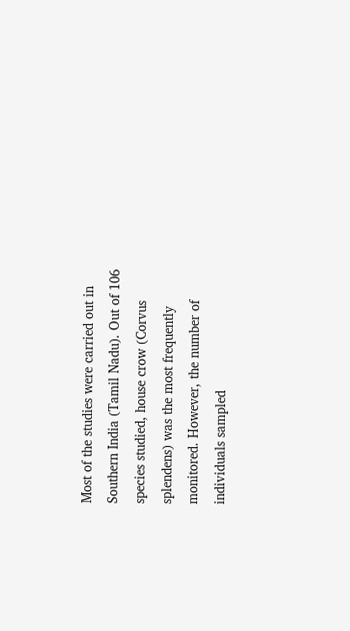Most of the studies were carried out in Southern India (Tamil Nadu). Out of 106 species studied, house crow (Corvus splendens) was the most frequently monitored. However, the number of individuals sampled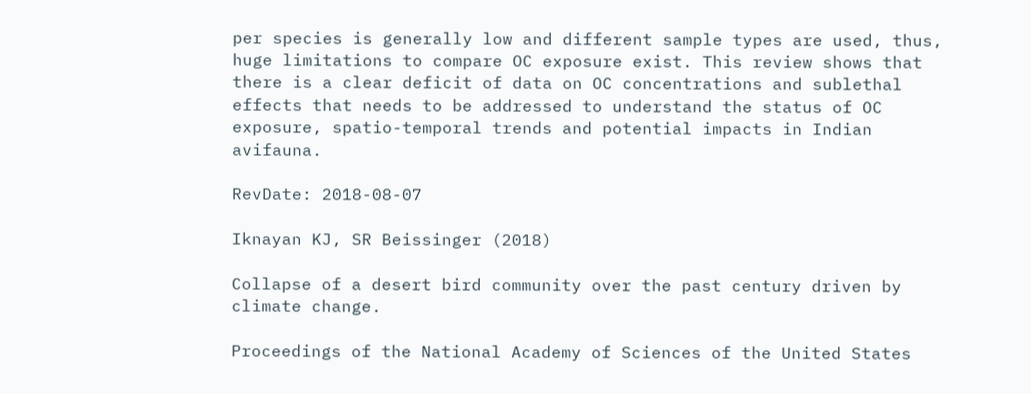per species is generally low and different sample types are used, thus, huge limitations to compare OC exposure exist. This review shows that there is a clear deficit of data on OC concentrations and sublethal effects that needs to be addressed to understand the status of OC exposure, spatio-temporal trends and potential impacts in Indian avifauna.

RevDate: 2018-08-07

Iknayan KJ, SR Beissinger (2018)

Collapse of a desert bird community over the past century driven by climate change.

Proceedings of the National Academy of Sciences of the United States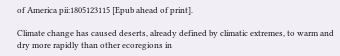of America pii:1805123115 [Epub ahead of print].

Climate change has caused deserts, already defined by climatic extremes, to warm and dry more rapidly than other ecoregions in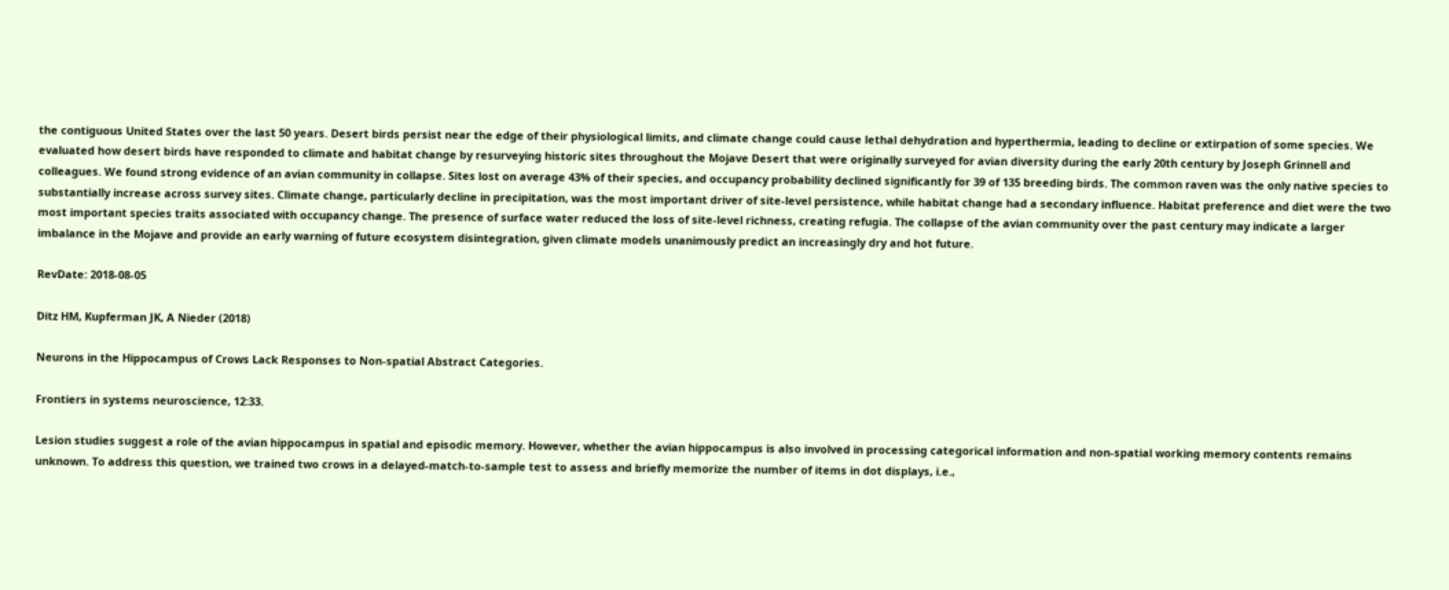the contiguous United States over the last 50 years. Desert birds persist near the edge of their physiological limits, and climate change could cause lethal dehydration and hyperthermia, leading to decline or extirpation of some species. We evaluated how desert birds have responded to climate and habitat change by resurveying historic sites throughout the Mojave Desert that were originally surveyed for avian diversity during the early 20th century by Joseph Grinnell and colleagues. We found strong evidence of an avian community in collapse. Sites lost on average 43% of their species, and occupancy probability declined significantly for 39 of 135 breeding birds. The common raven was the only native species to substantially increase across survey sites. Climate change, particularly decline in precipitation, was the most important driver of site-level persistence, while habitat change had a secondary influence. Habitat preference and diet were the two most important species traits associated with occupancy change. The presence of surface water reduced the loss of site-level richness, creating refugia. The collapse of the avian community over the past century may indicate a larger imbalance in the Mojave and provide an early warning of future ecosystem disintegration, given climate models unanimously predict an increasingly dry and hot future.

RevDate: 2018-08-05

Ditz HM, Kupferman JK, A Nieder (2018)

Neurons in the Hippocampus of Crows Lack Responses to Non-spatial Abstract Categories.

Frontiers in systems neuroscience, 12:33.

Lesion studies suggest a role of the avian hippocampus in spatial and episodic memory. However, whether the avian hippocampus is also involved in processing categorical information and non-spatial working memory contents remains unknown. To address this question, we trained two crows in a delayed-match-to-sample test to assess and briefly memorize the number of items in dot displays, i.e.,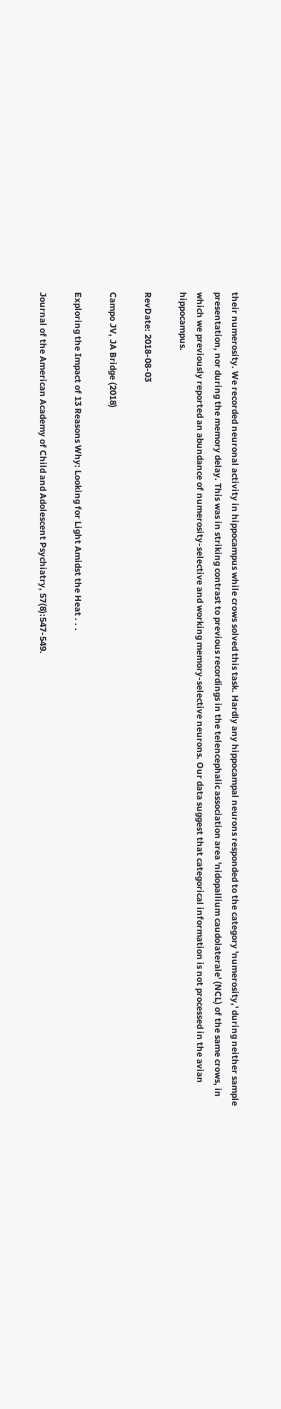their numerosity. We recorded neuronal activity in hippocampus while crows solved this task. Hardly any hippocampal neurons responded to the category 'numerosity,' during neither sample presentation, nor during the memory delay. This was in striking contrast to previous recordings in the telencephalic association area 'nidopallium caudolaterale' (NCL) of the same crows, in which we previously reported an abundance of numerosity-selective and working memory-selective neurons. Our data suggest that categorical information is not processed in the avian hippocampus.

RevDate: 2018-08-03

Campo JV, JA Bridge (2018)

Exploring the Impact of 13 Reasons Why: Looking for Light Amidst the Heat . . .

Journal of the American Academy of Child and Adolescent Psychiatry, 57(8):547-549.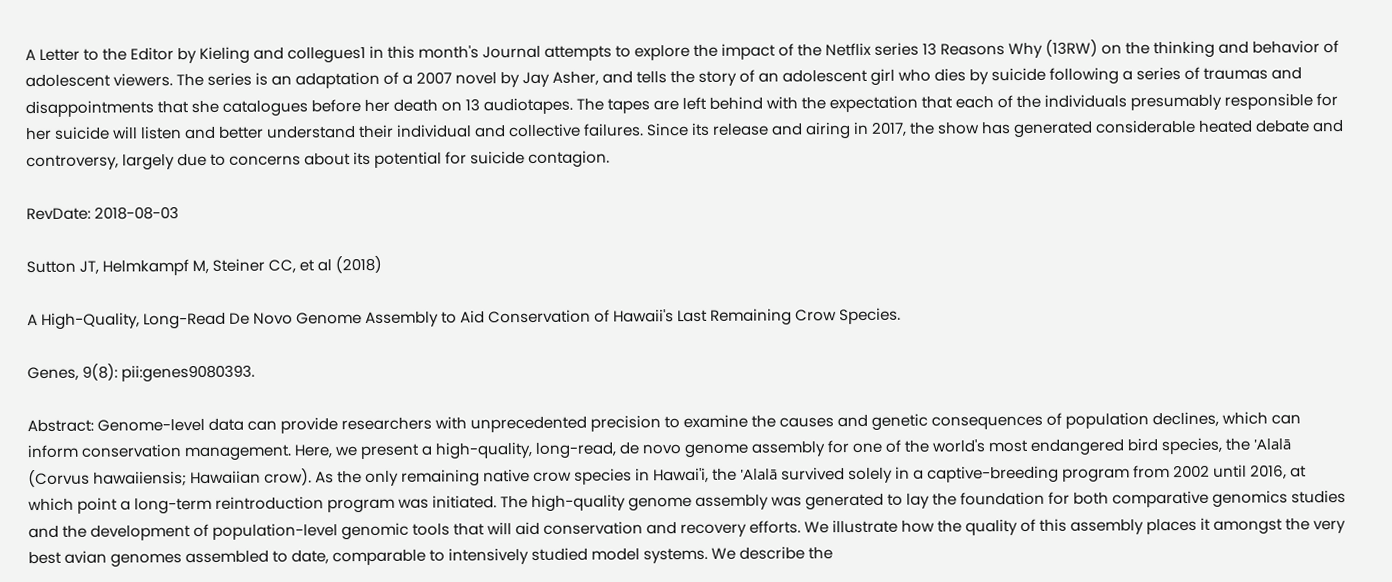A Letter to the Editor by Kieling and collegues1 in this month's Journal attempts to explore the impact of the Netflix series 13 Reasons Why (13RW) on the thinking and behavior of adolescent viewers. The series is an adaptation of a 2007 novel by Jay Asher, and tells the story of an adolescent girl who dies by suicide following a series of traumas and disappointments that she catalogues before her death on 13 audiotapes. The tapes are left behind with the expectation that each of the individuals presumably responsible for her suicide will listen and better understand their individual and collective failures. Since its release and airing in 2017, the show has generated considerable heated debate and controversy, largely due to concerns about its potential for suicide contagion.

RevDate: 2018-08-03

Sutton JT, Helmkampf M, Steiner CC, et al (2018)

A High-Quality, Long-Read De Novo Genome Assembly to Aid Conservation of Hawaii's Last Remaining Crow Species.

Genes, 9(8): pii:genes9080393.

Abstract: Genome-level data can provide researchers with unprecedented precision to examine the causes and genetic consequences of population declines, which can inform conservation management. Here, we present a high-quality, long-read, de novo genome assembly for one of the world's most endangered bird species, the 'Alalā (Corvus hawaiiensis; Hawaiian crow). As the only remaining native crow species in Hawai'i, the 'Alalā survived solely in a captive-breeding program from 2002 until 2016, at which point a long-term reintroduction program was initiated. The high-quality genome assembly was generated to lay the foundation for both comparative genomics studies and the development of population-level genomic tools that will aid conservation and recovery efforts. We illustrate how the quality of this assembly places it amongst the very best avian genomes assembled to date, comparable to intensively studied model systems. We describe the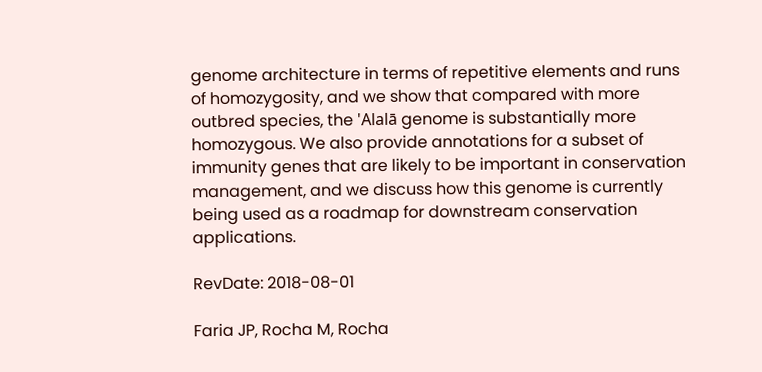genome architecture in terms of repetitive elements and runs of homozygosity, and we show that compared with more outbred species, the 'Alalā genome is substantially more homozygous. We also provide annotations for a subset of immunity genes that are likely to be important in conservation management, and we discuss how this genome is currently being used as a roadmap for downstream conservation applications.

RevDate: 2018-08-01

Faria JP, Rocha M, Rocha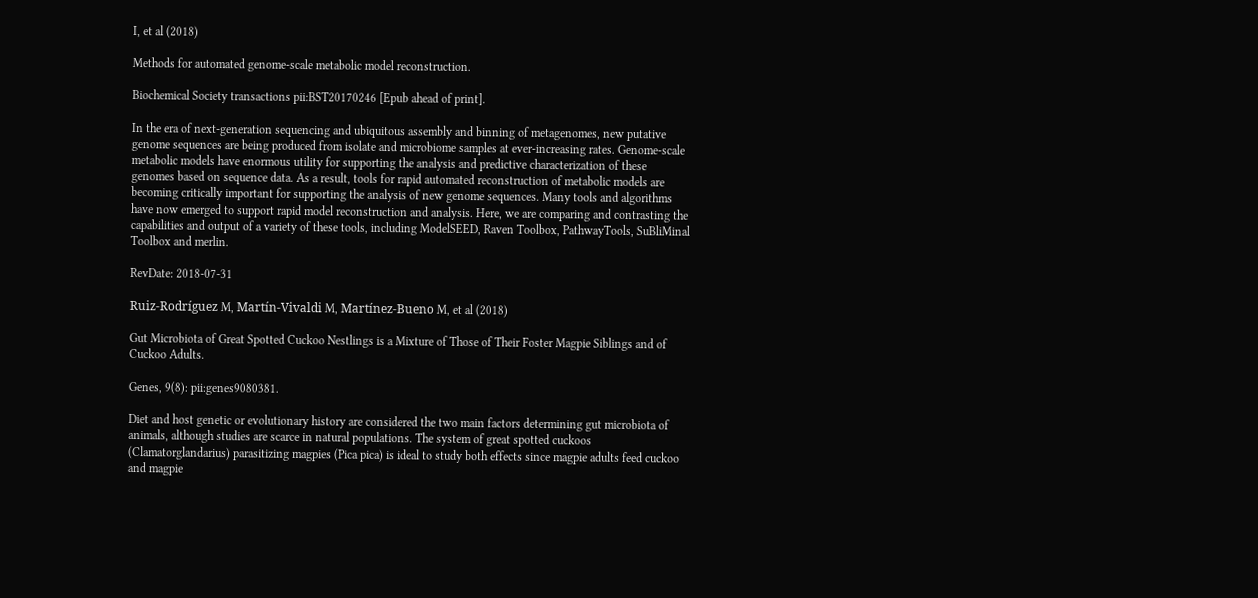I, et al (2018)

Methods for automated genome-scale metabolic model reconstruction.

Biochemical Society transactions pii:BST20170246 [Epub ahead of print].

In the era of next-generation sequencing and ubiquitous assembly and binning of metagenomes, new putative genome sequences are being produced from isolate and microbiome samples at ever-increasing rates. Genome-scale metabolic models have enormous utility for supporting the analysis and predictive characterization of these genomes based on sequence data. As a result, tools for rapid automated reconstruction of metabolic models are becoming critically important for supporting the analysis of new genome sequences. Many tools and algorithms have now emerged to support rapid model reconstruction and analysis. Here, we are comparing and contrasting the capabilities and output of a variety of these tools, including ModelSEED, Raven Toolbox, PathwayTools, SuBliMinal Toolbox and merlin.

RevDate: 2018-07-31

Ruiz-Rodríguez M, Martín-Vivaldi M, Martínez-Bueno M, et al (2018)

Gut Microbiota of Great Spotted Cuckoo Nestlings is a Mixture of Those of Their Foster Magpie Siblings and of Cuckoo Adults.

Genes, 9(8): pii:genes9080381.

Diet and host genetic or evolutionary history are considered the two main factors determining gut microbiota of animals, although studies are scarce in natural populations. The system of great spotted cuckoos (Clamatorglandarius) parasitizing magpies (Pica pica) is ideal to study both effects since magpie adults feed cuckoo and magpie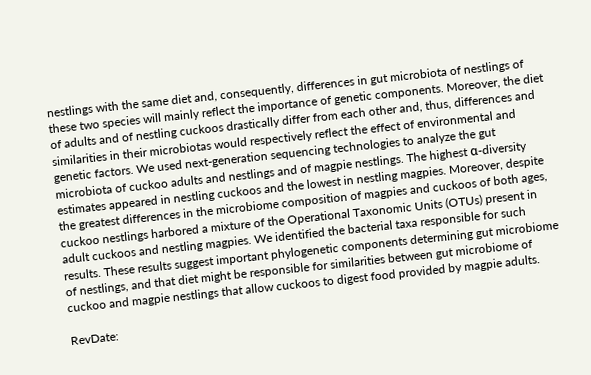nestlings with the same diet and, consequently, differences in gut microbiota of nestlings of these two species will mainly reflect the importance of genetic components. Moreover, the diet of adults and of nestling cuckoos drastically differ from each other and, thus, differences and similarities in their microbiotas would respectively reflect the effect of environmental and genetic factors. We used next-generation sequencing technologies to analyze the gut microbiota of cuckoo adults and nestlings and of magpie nestlings. The highest α-diversity estimates appeared in nestling cuckoos and the lowest in nestling magpies. Moreover, despite the greatest differences in the microbiome composition of magpies and cuckoos of both ages, cuckoo nestlings harbored a mixture of the Operational Taxonomic Units (OTUs) present in adult cuckoos and nestling magpies. We identified the bacterial taxa responsible for such results. These results suggest important phylogenetic components determining gut microbiome of nestlings, and that diet might be responsible for similarities between gut microbiome of cuckoo and magpie nestlings that allow cuckoos to digest food provided by magpie adults.

RevDate: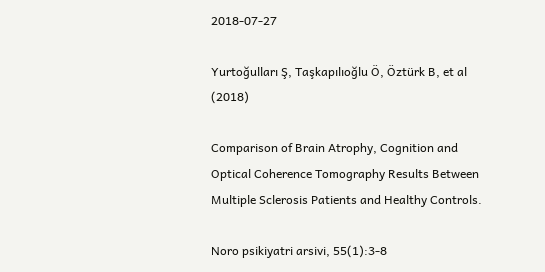2018-07-27

Yurtoğulları Ş, Taşkapılıoğlu Ö, Öztürk B, et al (2018)

Comparison of Brain Atrophy, Cognition and Optical Coherence Tomography Results Between Multiple Sclerosis Patients and Healthy Controls.

Noro psikiyatri arsivi, 55(1):3-8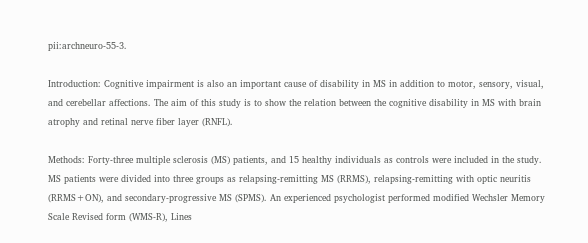pii:archneuro-55-3.

Introduction: Cognitive impairment is also an important cause of disability in MS in addition to motor, sensory, visual, and cerebellar affections. The aim of this study is to show the relation between the cognitive disability in MS with brain atrophy and retinal nerve fiber layer (RNFL).

Methods: Forty-three multiple sclerosis (MS) patients, and 15 healthy individuals as controls were included in the study. MS patients were divided into three groups as relapsing-remitting MS (RRMS), relapsing-remitting with optic neuritis (RRMS+ON), and secondary-progressive MS (SPMS). An experienced psychologist performed modified Wechsler Memory Scale Revised form (WMS-R), Lines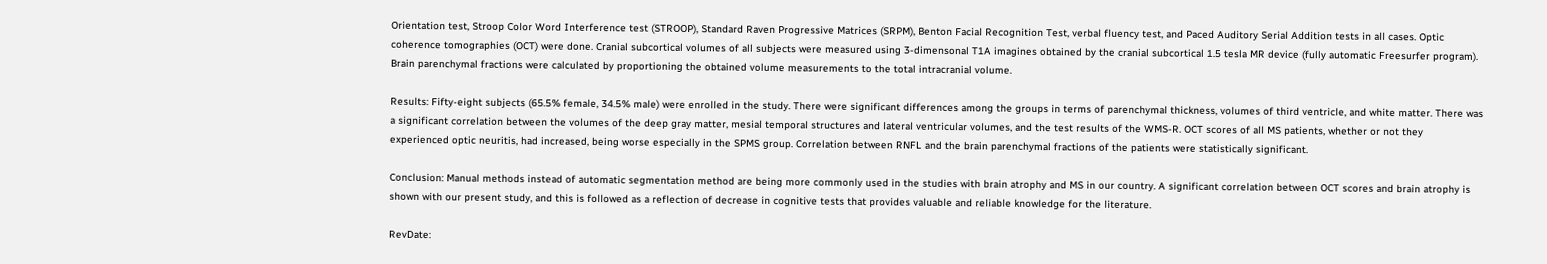Orientation test, Stroop Color Word Interference test (STROOP), Standard Raven Progressive Matrices (SRPM), Benton Facial Recognition Test, verbal fluency test, and Paced Auditory Serial Addition tests in all cases. Optic coherence tomographies (OCT) were done. Cranial subcortical volumes of all subjects were measured using 3-dimensonal T1A imagines obtained by the cranial subcortical 1.5 tesla MR device (fully automatic Freesurfer program). Brain parenchymal fractions were calculated by proportioning the obtained volume measurements to the total intracranial volume.

Results: Fifty-eight subjects (65.5% female, 34.5% male) were enrolled in the study. There were significant differences among the groups in terms of parenchymal thickness, volumes of third ventricle, and white matter. There was a significant correlation between the volumes of the deep gray matter, mesial temporal structures and lateral ventricular volumes, and the test results of the WMS-R. OCT scores of all MS patients, whether or not they experienced optic neuritis, had increased, being worse especially in the SPMS group. Correlation between RNFL and the brain parenchymal fractions of the patients were statistically significant.

Conclusion: Manual methods instead of automatic segmentation method are being more commonly used in the studies with brain atrophy and MS in our country. A significant correlation between OCT scores and brain atrophy is shown with our present study, and this is followed as a reflection of decrease in cognitive tests that provides valuable and reliable knowledge for the literature.

RevDate: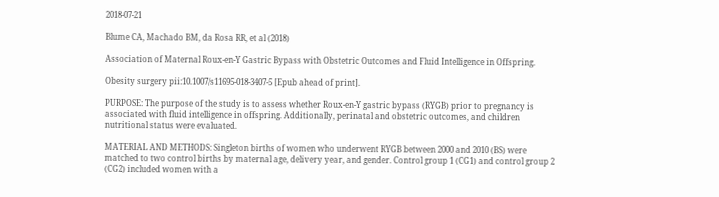2018-07-21

Blume CA, Machado BM, da Rosa RR, et al (2018)

Association of Maternal Roux-en-Y Gastric Bypass with Obstetric Outcomes and Fluid Intelligence in Offspring.

Obesity surgery pii:10.1007/s11695-018-3407-5 [Epub ahead of print].

PURPOSE: The purpose of the study is to assess whether Roux-en-Y gastric bypass (RYGB) prior to pregnancy is associated with fluid intelligence in offspring. Additionally, perinatal and obstetric outcomes, and children nutritional status were evaluated.

MATERIAL AND METHODS: Singleton births of women who underwent RYGB between 2000 and 2010 (BS) were matched to two control births by maternal age, delivery year, and gender. Control group 1 (CG1) and control group 2 (CG2) included women with a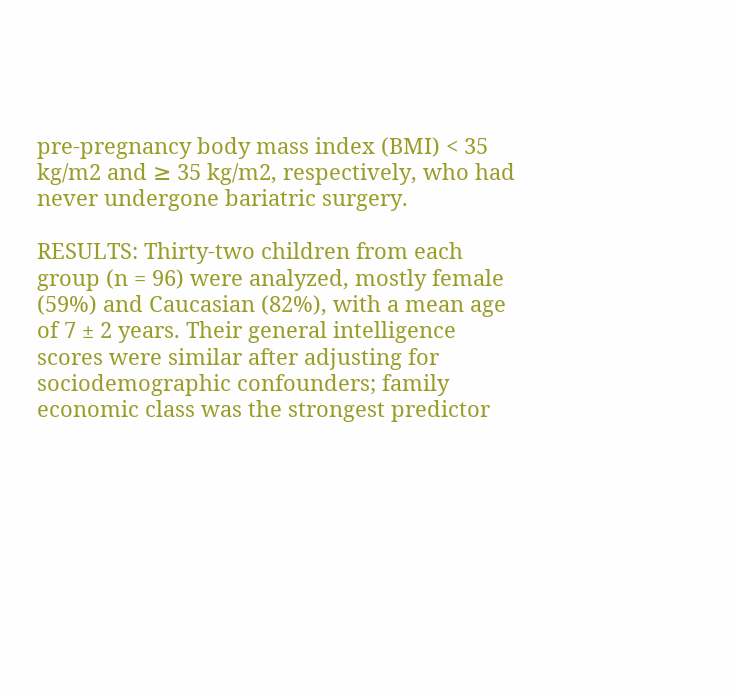pre-pregnancy body mass index (BMI) < 35 kg/m2 and ≥ 35 kg/m2, respectively, who had never undergone bariatric surgery.

RESULTS: Thirty-two children from each group (n = 96) were analyzed, mostly female (59%) and Caucasian (82%), with a mean age of 7 ± 2 years. Their general intelligence scores were similar after adjusting for sociodemographic confounders; family economic class was the strongest predictor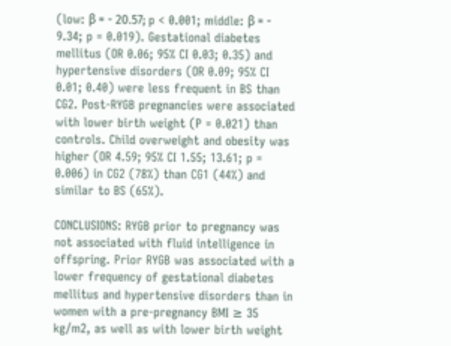(low: β = - 20.57; p < 0.001; middle: β = - 9.34; p = 0.019). Gestational diabetes mellitus (OR 0.06; 95% CI 0.03; 0.35) and hypertensive disorders (OR 0.09; 95% CI 0.01; 0.40) were less frequent in BS than CG2. Post-RYGB pregnancies were associated with lower birth weight (P = 0.021) than controls. Child overweight and obesity was higher (OR 4.59; 95% CI 1.55; 13.61; p = 0.006) in CG2 (78%) than CG1 (44%) and similar to BS (65%).

CONCLUSIONS: RYGB prior to pregnancy was not associated with fluid intelligence in offspring. Prior RYGB was associated with a lower frequency of gestational diabetes mellitus and hypertensive disorders than in women with a pre-pregnancy BMI ≥ 35 kg/m2, as well as with lower birth weight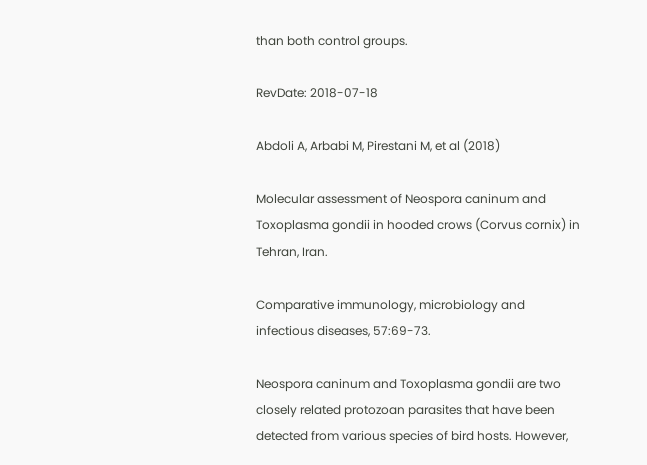than both control groups.

RevDate: 2018-07-18

Abdoli A, Arbabi M, Pirestani M, et al (2018)

Molecular assessment of Neospora caninum and Toxoplasma gondii in hooded crows (Corvus cornix) in Tehran, Iran.

Comparative immunology, microbiology and infectious diseases, 57:69-73.

Neospora caninum and Toxoplasma gondii are two closely related protozoan parasites that have been detected from various species of bird hosts. However,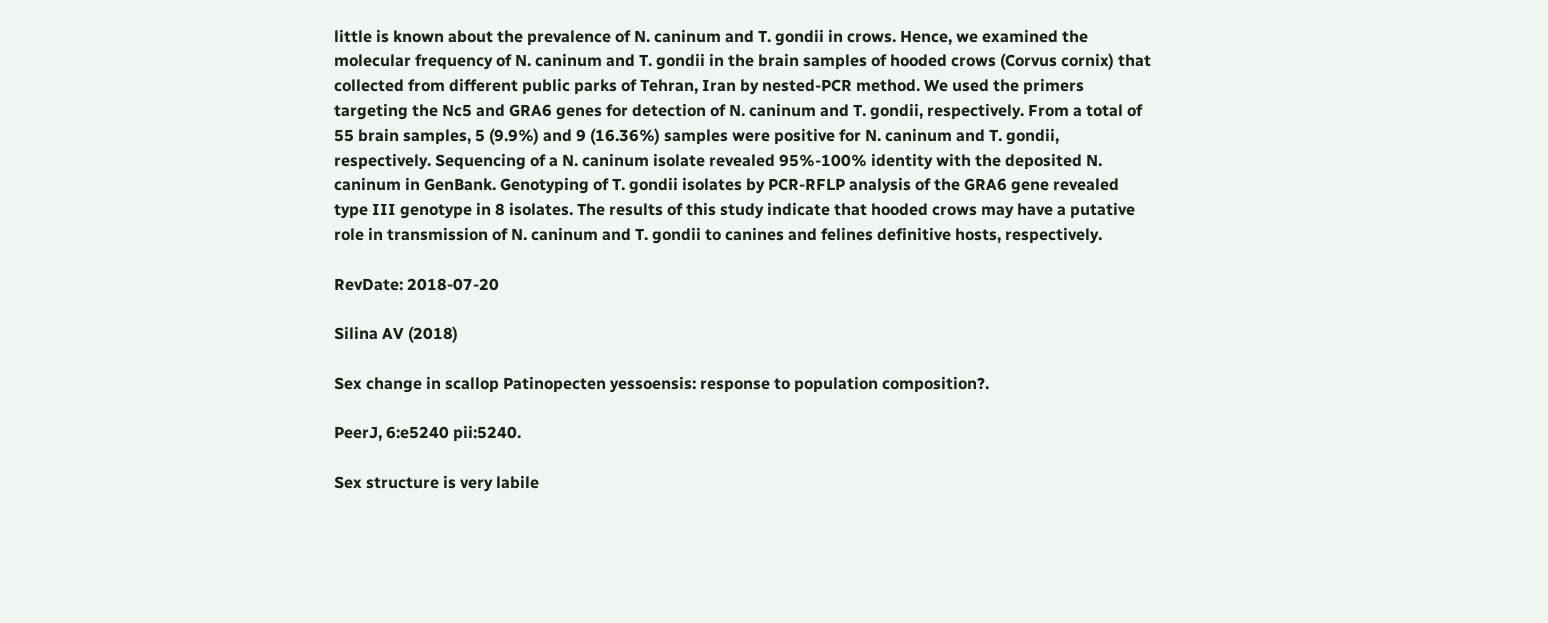little is known about the prevalence of N. caninum and T. gondii in crows. Hence, we examined the molecular frequency of N. caninum and T. gondii in the brain samples of hooded crows (Corvus cornix) that collected from different public parks of Tehran, Iran by nested-PCR method. We used the primers targeting the Nc5 and GRA6 genes for detection of N. caninum and T. gondii, respectively. From a total of 55 brain samples, 5 (9.9%) and 9 (16.36%) samples were positive for N. caninum and T. gondii, respectively. Sequencing of a N. caninum isolate revealed 95%-100% identity with the deposited N. caninum in GenBank. Genotyping of T. gondii isolates by PCR-RFLP analysis of the GRA6 gene revealed type III genotype in 8 isolates. The results of this study indicate that hooded crows may have a putative role in transmission of N. caninum and T. gondii to canines and felines definitive hosts, respectively.

RevDate: 2018-07-20

Silina AV (2018)

Sex change in scallop Patinopecten yessoensis: response to population composition?.

PeerJ, 6:e5240 pii:5240.

Sex structure is very labile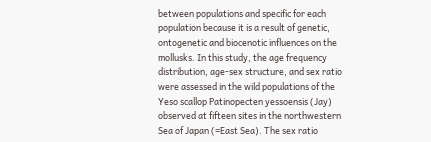between populations and specific for each population because it is a result of genetic, ontogenetic and biocenotic influences on the mollusks. In this study, the age frequency distribution, age-sex structure, and sex ratio were assessed in the wild populations of the Yeso scallop Patinopecten yessoensis (Jay) observed at fifteen sites in the northwestern Sea of Japan (=East Sea). The sex ratio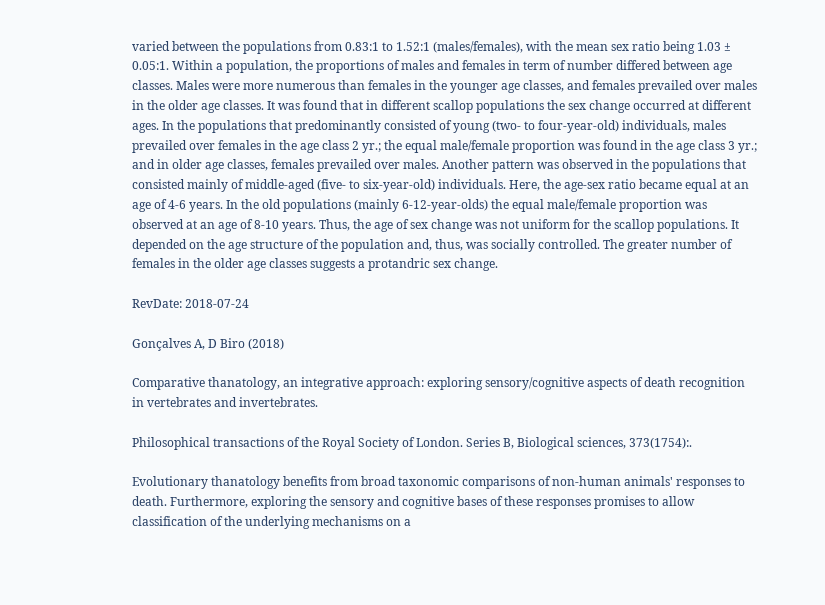varied between the populations from 0.83:1 to 1.52:1 (males/females), with the mean sex ratio being 1.03 ± 0.05:1. Within a population, the proportions of males and females in term of number differed between age classes. Males were more numerous than females in the younger age classes, and females prevailed over males in the older age classes. It was found that in different scallop populations the sex change occurred at different ages. In the populations that predominantly consisted of young (two- to four-year-old) individuals, males prevailed over females in the age class 2 yr.; the equal male/female proportion was found in the age class 3 yr.; and in older age classes, females prevailed over males. Another pattern was observed in the populations that consisted mainly of middle-aged (five- to six-year-old) individuals. Here, the age-sex ratio became equal at an age of 4-6 years. In the old populations (mainly 6-12-year-olds) the equal male/female proportion was observed at an age of 8-10 years. Thus, the age of sex change was not uniform for the scallop populations. It depended on the age structure of the population and, thus, was socially controlled. The greater number of females in the older age classes suggests a protandric sex change.

RevDate: 2018-07-24

Gonçalves A, D Biro (2018)

Comparative thanatology, an integrative approach: exploring sensory/cognitive aspects of death recognition in vertebrates and invertebrates.

Philosophical transactions of the Royal Society of London. Series B, Biological sciences, 373(1754):.

Evolutionary thanatology benefits from broad taxonomic comparisons of non-human animals' responses to death. Furthermore, exploring the sensory and cognitive bases of these responses promises to allow classification of the underlying mechanisms on a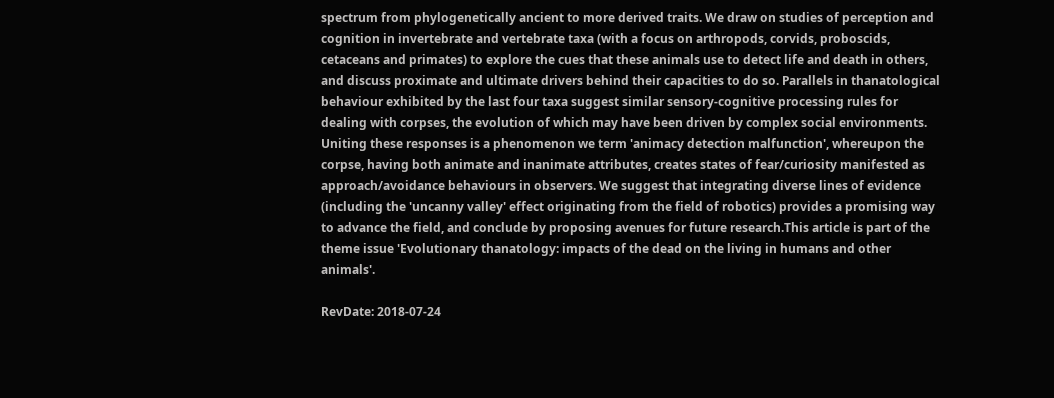spectrum from phylogenetically ancient to more derived traits. We draw on studies of perception and cognition in invertebrate and vertebrate taxa (with a focus on arthropods, corvids, proboscids, cetaceans and primates) to explore the cues that these animals use to detect life and death in others, and discuss proximate and ultimate drivers behind their capacities to do so. Parallels in thanatological behaviour exhibited by the last four taxa suggest similar sensory-cognitive processing rules for dealing with corpses, the evolution of which may have been driven by complex social environments. Uniting these responses is a phenomenon we term 'animacy detection malfunction', whereupon the corpse, having both animate and inanimate attributes, creates states of fear/curiosity manifested as approach/avoidance behaviours in observers. We suggest that integrating diverse lines of evidence (including the 'uncanny valley' effect originating from the field of robotics) provides a promising way to advance the field, and conclude by proposing avenues for future research.This article is part of the theme issue 'Evolutionary thanatology: impacts of the dead on the living in humans and other animals'.

RevDate: 2018-07-24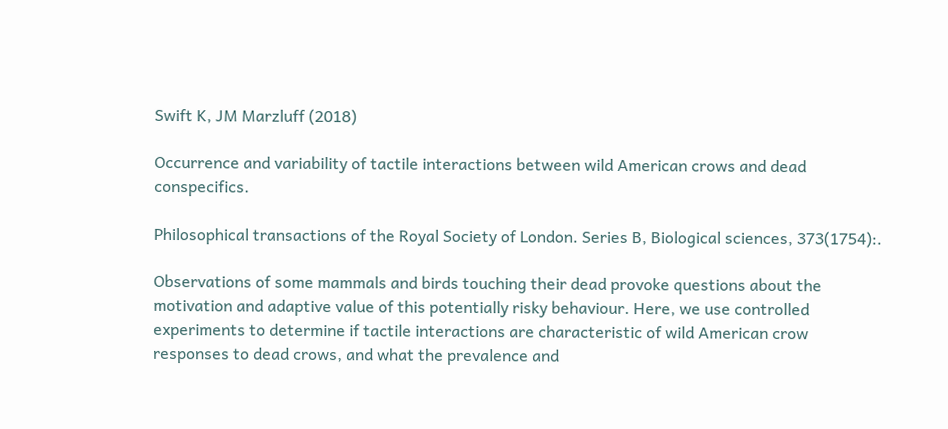Swift K, JM Marzluff (2018)

Occurrence and variability of tactile interactions between wild American crows and dead conspecifics.

Philosophical transactions of the Royal Society of London. Series B, Biological sciences, 373(1754):.

Observations of some mammals and birds touching their dead provoke questions about the motivation and adaptive value of this potentially risky behaviour. Here, we use controlled experiments to determine if tactile interactions are characteristic of wild American crow responses to dead crows, and what the prevalence and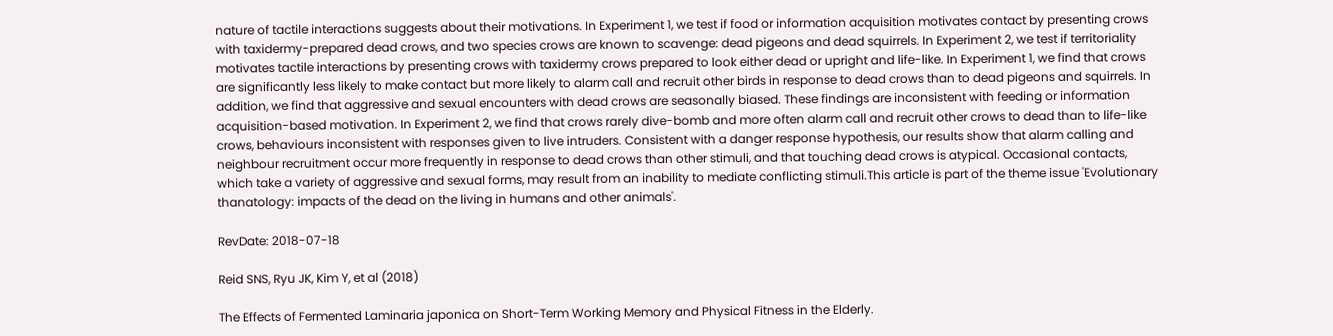nature of tactile interactions suggests about their motivations. In Experiment 1, we test if food or information acquisition motivates contact by presenting crows with taxidermy-prepared dead crows, and two species crows are known to scavenge: dead pigeons and dead squirrels. In Experiment 2, we test if territoriality motivates tactile interactions by presenting crows with taxidermy crows prepared to look either dead or upright and life-like. In Experiment 1, we find that crows are significantly less likely to make contact but more likely to alarm call and recruit other birds in response to dead crows than to dead pigeons and squirrels. In addition, we find that aggressive and sexual encounters with dead crows are seasonally biased. These findings are inconsistent with feeding or information acquisition-based motivation. In Experiment 2, we find that crows rarely dive-bomb and more often alarm call and recruit other crows to dead than to life-like crows, behaviours inconsistent with responses given to live intruders. Consistent with a danger response hypothesis, our results show that alarm calling and neighbour recruitment occur more frequently in response to dead crows than other stimuli, and that touching dead crows is atypical. Occasional contacts, which take a variety of aggressive and sexual forms, may result from an inability to mediate conflicting stimuli.This article is part of the theme issue 'Evolutionary thanatology: impacts of the dead on the living in humans and other animals'.

RevDate: 2018-07-18

Reid SNS, Ryu JK, Kim Y, et al (2018)

The Effects of Fermented Laminaria japonica on Short-Term Working Memory and Physical Fitness in the Elderly.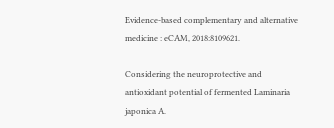Evidence-based complementary and alternative medicine : eCAM, 2018:8109621.

Considering the neuroprotective and antioxidant potential of fermented Laminaria japonica A.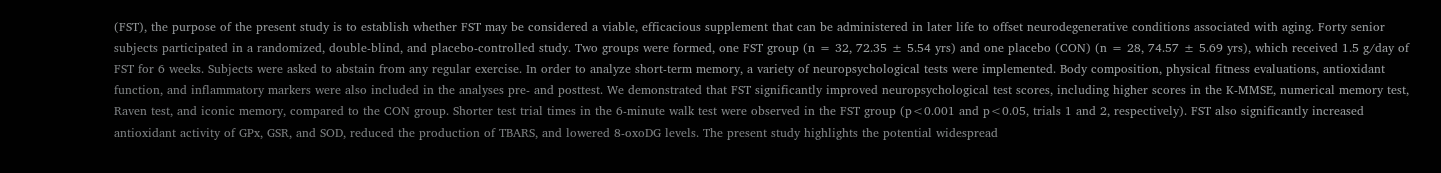(FST), the purpose of the present study is to establish whether FST may be considered a viable, efficacious supplement that can be administered in later life to offset neurodegenerative conditions associated with aging. Forty senior subjects participated in a randomized, double-blind, and placebo-controlled study. Two groups were formed, one FST group (n = 32, 72.35 ± 5.54 yrs) and one placebo (CON) (n = 28, 74.57 ± 5.69 yrs), which received 1.5 g/day of FST for 6 weeks. Subjects were asked to abstain from any regular exercise. In order to analyze short-term memory, a variety of neuropsychological tests were implemented. Body composition, physical fitness evaluations, antioxidant function, and inflammatory markers were also included in the analyses pre- and posttest. We demonstrated that FST significantly improved neuropsychological test scores, including higher scores in the K-MMSE, numerical memory test, Raven test, and iconic memory, compared to the CON group. Shorter test trial times in the 6-minute walk test were observed in the FST group (p<0.001 and p<0.05, trials 1 and 2, respectively). FST also significantly increased antioxidant activity of GPx, GSR, and SOD, reduced the production of TBARS, and lowered 8-oxoDG levels. The present study highlights the potential widespread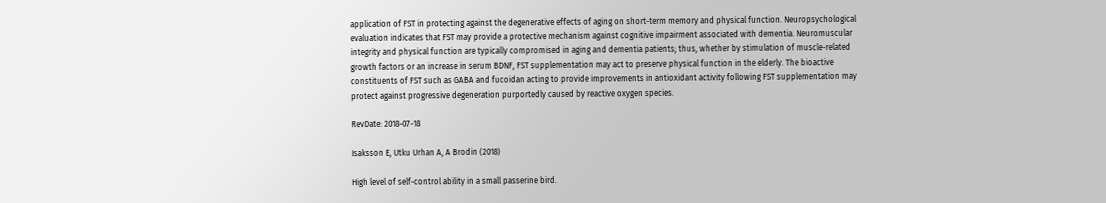application of FST in protecting against the degenerative effects of aging on short-term memory and physical function. Neuropsychological evaluation indicates that FST may provide a protective mechanism against cognitive impairment associated with dementia. Neuromuscular integrity and physical function are typically compromised in aging and dementia patients; thus, whether by stimulation of muscle-related growth factors or an increase in serum BDNF, FST supplementation may act to preserve physical function in the elderly. The bioactive constituents of FST such as GABA and fucoidan acting to provide improvements in antioxidant activity following FST supplementation may protect against progressive degeneration purportedly caused by reactive oxygen species.

RevDate: 2018-07-18

Isaksson E, Utku Urhan A, A Brodin (2018)

High level of self-control ability in a small passerine bird.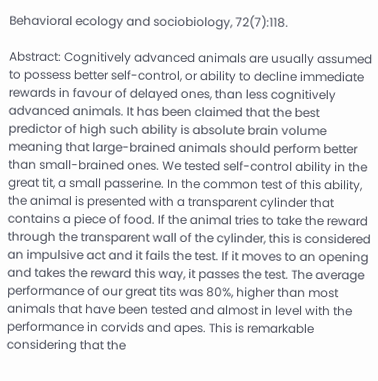Behavioral ecology and sociobiology, 72(7):118.

Abstract: Cognitively advanced animals are usually assumed to possess better self-control, or ability to decline immediate rewards in favour of delayed ones, than less cognitively advanced animals. It has been claimed that the best predictor of high such ability is absolute brain volume meaning that large-brained animals should perform better than small-brained ones. We tested self-control ability in the great tit, a small passerine. In the common test of this ability, the animal is presented with a transparent cylinder that contains a piece of food. If the animal tries to take the reward through the transparent wall of the cylinder, this is considered an impulsive act and it fails the test. If it moves to an opening and takes the reward this way, it passes the test. The average performance of our great tits was 80%, higher than most animals that have been tested and almost in level with the performance in corvids and apes. This is remarkable considering that the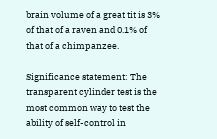brain volume of a great tit is 3% of that of a raven and 0.1% of that of a chimpanzee.

Significance statement: The transparent cylinder test is the most common way to test the ability of self-control in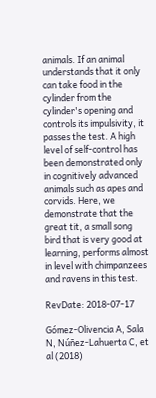animals. If an animal understands that it only can take food in the cylinder from the cylinder's opening and controls its impulsivity, it passes the test. A high level of self-control has been demonstrated only in cognitively advanced animals such as apes and corvids. Here, we demonstrate that the great tit, a small song bird that is very good at learning, performs almost in level with chimpanzees and ravens in this test.

RevDate: 2018-07-17

Gómez-Olivencia A, Sala N, Núñez-Lahuerta C, et al (2018)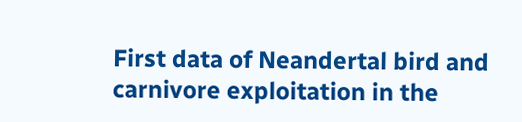First data of Neandertal bird and carnivore exploitation in the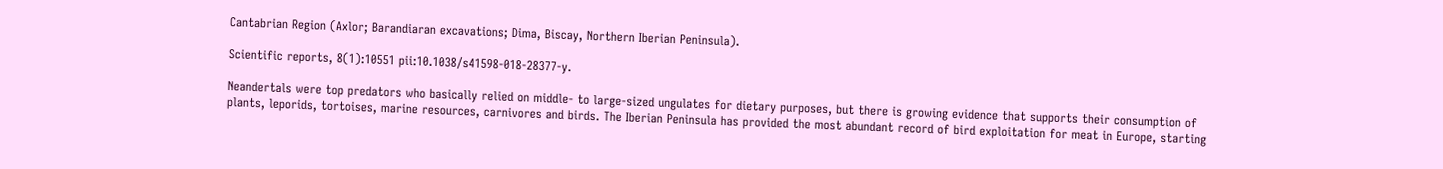Cantabrian Region (Axlor; Barandiaran excavations; Dima, Biscay, Northern Iberian Peninsula).

Scientific reports, 8(1):10551 pii:10.1038/s41598-018-28377-y.

Neandertals were top predators who basically relied on middle- to large-sized ungulates for dietary purposes, but there is growing evidence that supports their consumption of plants, leporids, tortoises, marine resources, carnivores and birds. The Iberian Peninsula has provided the most abundant record of bird exploitation for meat in Europe, starting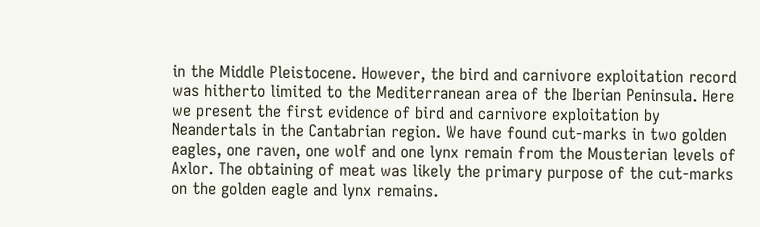in the Middle Pleistocene. However, the bird and carnivore exploitation record was hitherto limited to the Mediterranean area of the Iberian Peninsula. Here we present the first evidence of bird and carnivore exploitation by Neandertals in the Cantabrian region. We have found cut-marks in two golden eagles, one raven, one wolf and one lynx remain from the Mousterian levels of Axlor. The obtaining of meat was likely the primary purpose of the cut-marks on the golden eagle and lynx remains.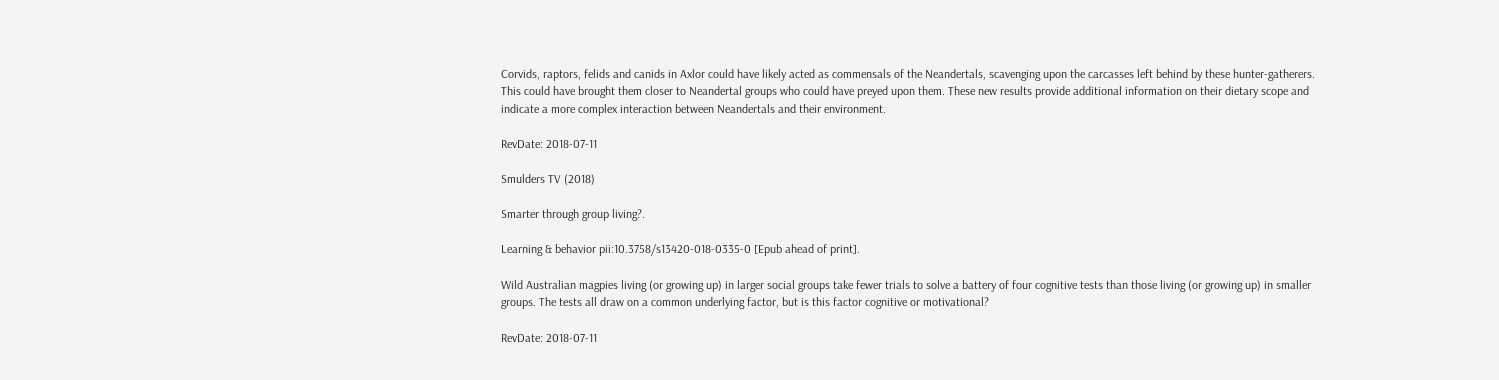Corvids, raptors, felids and canids in Axlor could have likely acted as commensals of the Neandertals, scavenging upon the carcasses left behind by these hunter-gatherers. This could have brought them closer to Neandertal groups who could have preyed upon them. These new results provide additional information on their dietary scope and indicate a more complex interaction between Neandertals and their environment.

RevDate: 2018-07-11

Smulders TV (2018)

Smarter through group living?.

Learning & behavior pii:10.3758/s13420-018-0335-0 [Epub ahead of print].

Wild Australian magpies living (or growing up) in larger social groups take fewer trials to solve a battery of four cognitive tests than those living (or growing up) in smaller groups. The tests all draw on a common underlying factor, but is this factor cognitive or motivational?

RevDate: 2018-07-11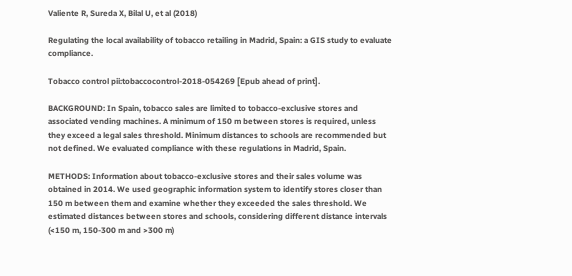Valiente R, Sureda X, Bilal U, et al (2018)

Regulating the local availability of tobacco retailing in Madrid, Spain: a GIS study to evaluate compliance.

Tobacco control pii:tobaccocontrol-2018-054269 [Epub ahead of print].

BACKGROUND: In Spain, tobacco sales are limited to tobacco-exclusive stores and associated vending machines. A minimum of 150 m between stores is required, unless they exceed a legal sales threshold. Minimum distances to schools are recommended but not defined. We evaluated compliance with these regulations in Madrid, Spain.

METHODS: Information about tobacco-exclusive stores and their sales volume was obtained in 2014. We used geographic information system to identify stores closer than 150 m between them and examine whether they exceeded the sales threshold. We estimated distances between stores and schools, considering different distance intervals (<150 m, 150-300 m and >300 m)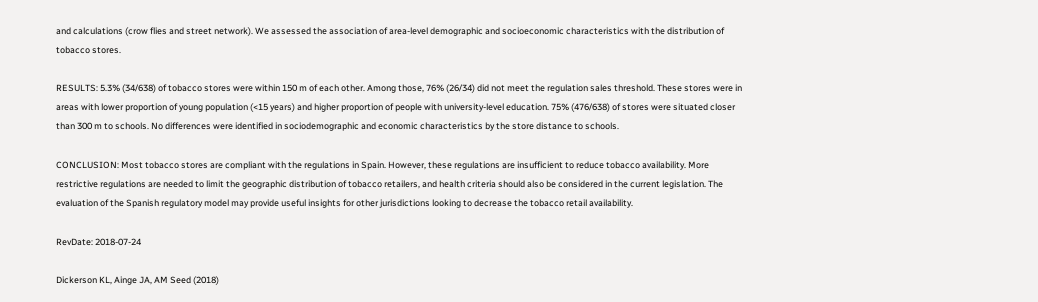and calculations (crow flies and street network). We assessed the association of area-level demographic and socioeconomic characteristics with the distribution of tobacco stores.

RESULTS: 5.3% (34/638) of tobacco stores were within 150 m of each other. Among those, 76% (26/34) did not meet the regulation sales threshold. These stores were in areas with lower proportion of young population (<15 years) and higher proportion of people with university-level education. 75% (476/638) of stores were situated closer than 300 m to schools. No differences were identified in sociodemographic and economic characteristics by the store distance to schools.

CONCLUSION: Most tobacco stores are compliant with the regulations in Spain. However, these regulations are insufficient to reduce tobacco availability. More restrictive regulations are needed to limit the geographic distribution of tobacco retailers, and health criteria should also be considered in the current legislation. The evaluation of the Spanish regulatory model may provide useful insights for other jurisdictions looking to decrease the tobacco retail availability.

RevDate: 2018-07-24

Dickerson KL, Ainge JA, AM Seed (2018)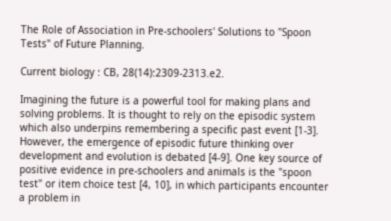The Role of Association in Pre-schoolers' Solutions to "Spoon Tests" of Future Planning.

Current biology : CB, 28(14):2309-2313.e2.

Imagining the future is a powerful tool for making plans and solving problems. It is thought to rely on the episodic system which also underpins remembering a specific past event [1-3]. However, the emergence of episodic future thinking over development and evolution is debated [4-9]. One key source of positive evidence in pre-schoolers and animals is the "spoon test" or item choice test [4, 10], in which participants encounter a problem in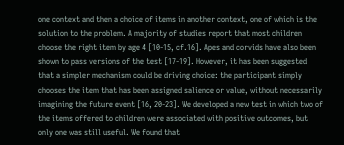one context and then a choice of items in another context, one of which is the solution to the problem. A majority of studies report that most children choose the right item by age 4 [10-15, cf.16]. Apes and corvids have also been shown to pass versions of the test [17-19]. However, it has been suggested that a simpler mechanism could be driving choice: the participant simply chooses the item that has been assigned salience or value, without necessarily imagining the future event [16, 20-23]. We developed a new test in which two of the items offered to children were associated with positive outcomes, but only one was still useful. We found that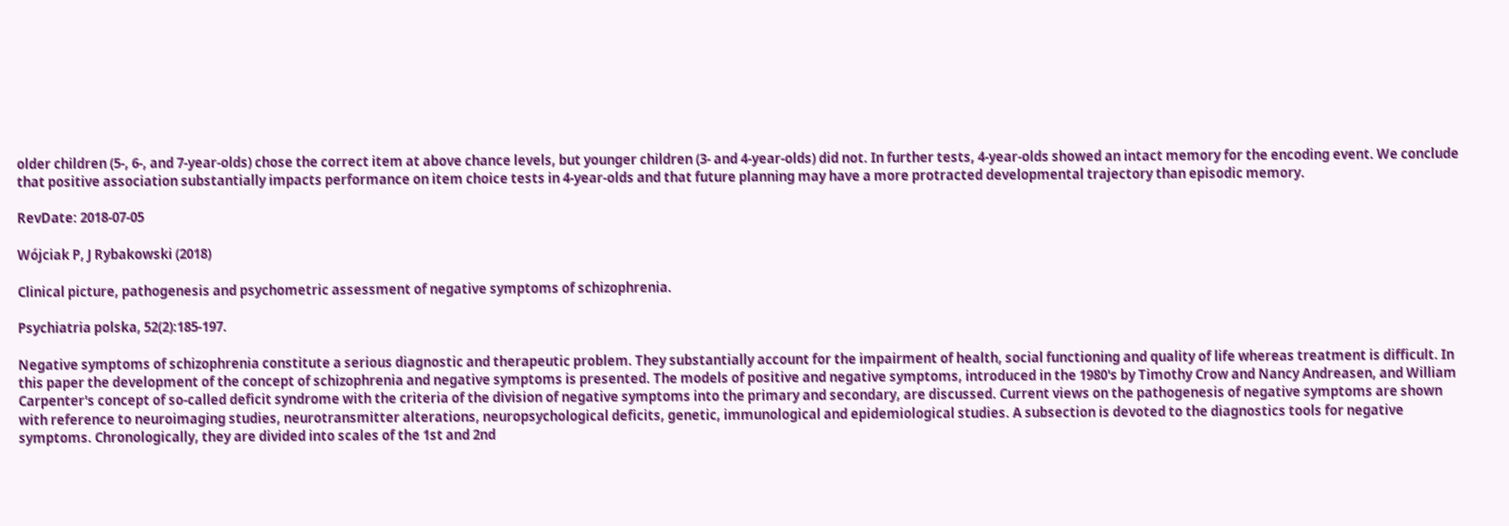older children (5-, 6-, and 7-year-olds) chose the correct item at above chance levels, but younger children (3- and 4-year-olds) did not. In further tests, 4-year-olds showed an intact memory for the encoding event. We conclude that positive association substantially impacts performance on item choice tests in 4-year-olds and that future planning may have a more protracted developmental trajectory than episodic memory.

RevDate: 2018-07-05

Wójciak P, J Rybakowski (2018)

Clinical picture, pathogenesis and psychometric assessment of negative symptoms of schizophrenia.

Psychiatria polska, 52(2):185-197.

Negative symptoms of schizophrenia constitute a serious diagnostic and therapeutic problem. They substantially account for the impairment of health, social functioning and quality of life whereas treatment is difficult. In this paper the development of the concept of schizophrenia and negative symptoms is presented. The models of positive and negative symptoms, introduced in the 1980's by Timothy Crow and Nancy Andreasen, and William Carpenter's concept of so-called deficit syndrome with the criteria of the division of negative symptoms into the primary and secondary, are discussed. Current views on the pathogenesis of negative symptoms are shown with reference to neuroimaging studies, neurotransmitter alterations, neuropsychological deficits, genetic, immunological and epidemiological studies. A subsection is devoted to the diagnostics tools for negative symptoms. Chronologically, they are divided into scales of the 1st and 2nd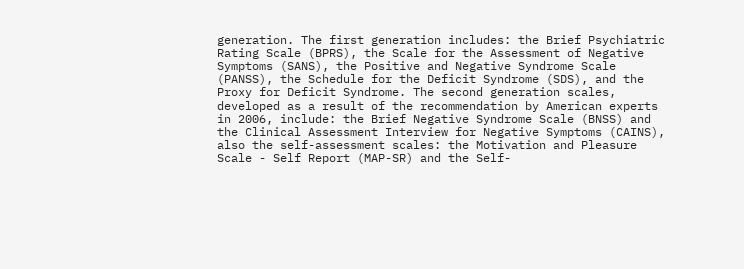generation. The first generation includes: the Brief Psychiatric Rating Scale (BPRS), the Scale for the Assessment of Negative Symptoms (SANS), the Positive and Negative Syndrome Scale (PANSS), the Schedule for the Deficit Syndrome (SDS), and the Proxy for Deficit Syndrome. The second generation scales, developed as a result of the recommendation by American experts in 2006, include: the Brief Negative Syndrome Scale (BNSS) and the Clinical Assessment Interview for Negative Symptoms (CAINS), also the self-assessment scales: the Motivation and Pleasure Scale - Self Report (MAP-SR) and the Self-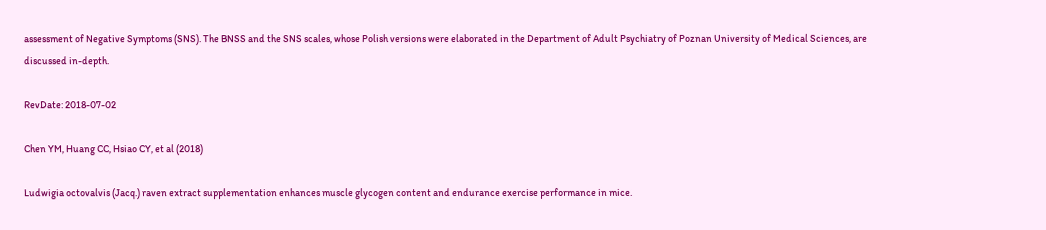assessment of Negative Symptoms (SNS). The BNSS and the SNS scales, whose Polish versions were elaborated in the Department of Adult Psychiatry of Poznan University of Medical Sciences, are discussed in-depth.

RevDate: 2018-07-02

Chen YM, Huang CC, Hsiao CY, et al (2018)

Ludwigia octovalvis (Jacq.) raven extract supplementation enhances muscle glycogen content and endurance exercise performance in mice.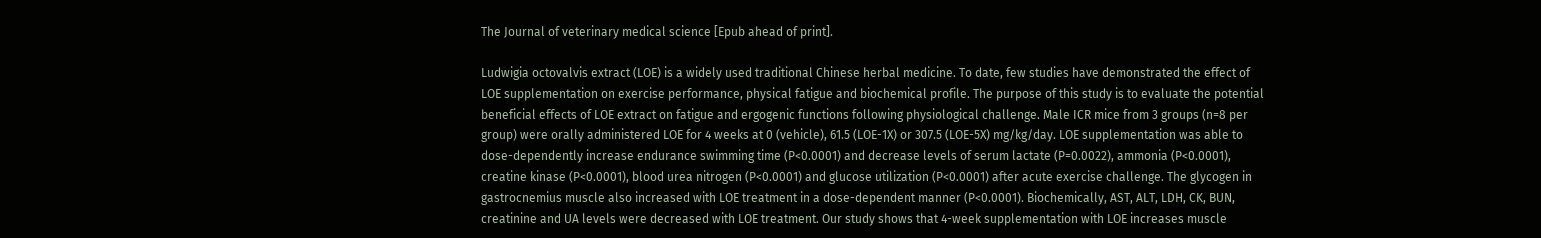The Journal of veterinary medical science [Epub ahead of print].

Ludwigia octovalvis extract (LOE) is a widely used traditional Chinese herbal medicine. To date, few studies have demonstrated the effect of LOE supplementation on exercise performance, physical fatigue and biochemical profile. The purpose of this study is to evaluate the potential beneficial effects of LOE extract on fatigue and ergogenic functions following physiological challenge. Male ICR mice from 3 groups (n=8 per group) were orally administered LOE for 4 weeks at 0 (vehicle), 61.5 (LOE-1X) or 307.5 (LOE-5X) mg/kg/day. LOE supplementation was able to dose-dependently increase endurance swimming time (P<0.0001) and decrease levels of serum lactate (P=0.0022), ammonia (P<0.0001), creatine kinase (P<0.0001), blood urea nitrogen (P<0.0001) and glucose utilization (P<0.0001) after acute exercise challenge. The glycogen in gastrocnemius muscle also increased with LOE treatment in a dose-dependent manner (P<0.0001). Biochemically, AST, ALT, LDH, CK, BUN, creatinine and UA levels were decreased with LOE treatment. Our study shows that 4-week supplementation with LOE increases muscle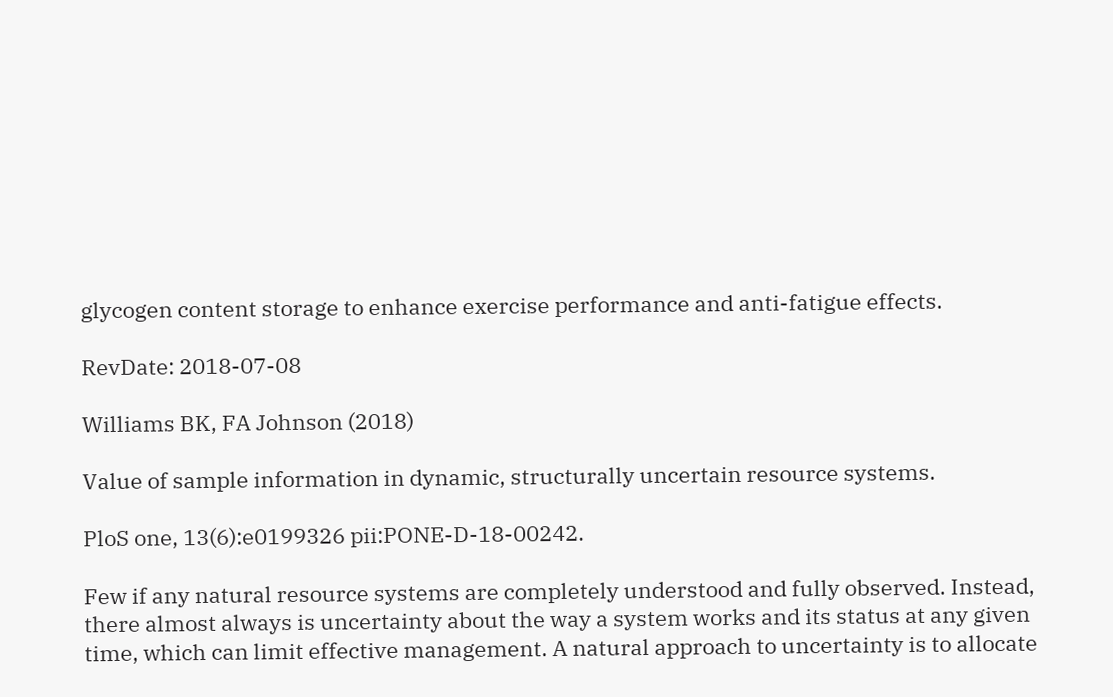glycogen content storage to enhance exercise performance and anti-fatigue effects.

RevDate: 2018-07-08

Williams BK, FA Johnson (2018)

Value of sample information in dynamic, structurally uncertain resource systems.

PloS one, 13(6):e0199326 pii:PONE-D-18-00242.

Few if any natural resource systems are completely understood and fully observed. Instead, there almost always is uncertainty about the way a system works and its status at any given time, which can limit effective management. A natural approach to uncertainty is to allocate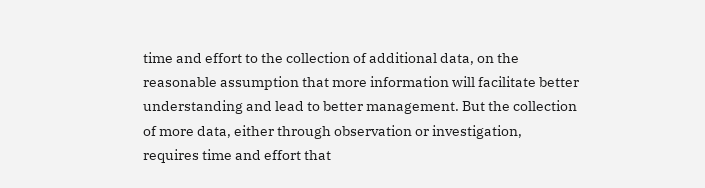time and effort to the collection of additional data, on the reasonable assumption that more information will facilitate better understanding and lead to better management. But the collection of more data, either through observation or investigation, requires time and effort that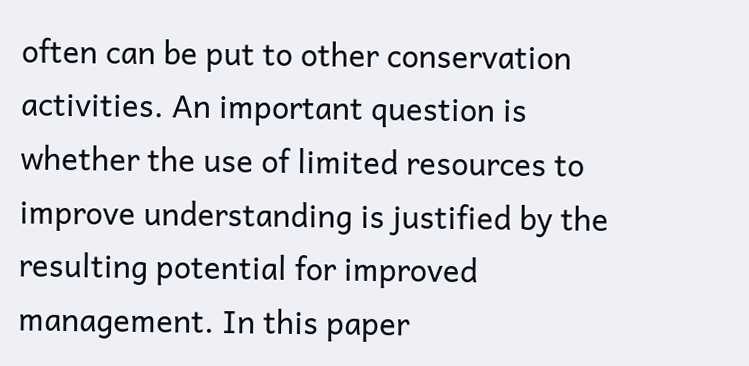often can be put to other conservation activities. An important question is whether the use of limited resources to improve understanding is justified by the resulting potential for improved management. In this paper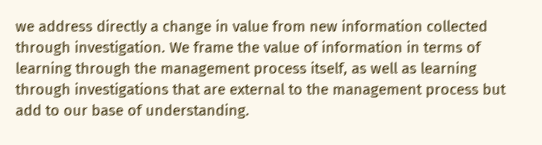we address directly a change in value from new information collected through investigation. We frame the value of information in terms of learning through the management process itself, as well as learning through investigations that are external to the management process but add to our base of understanding.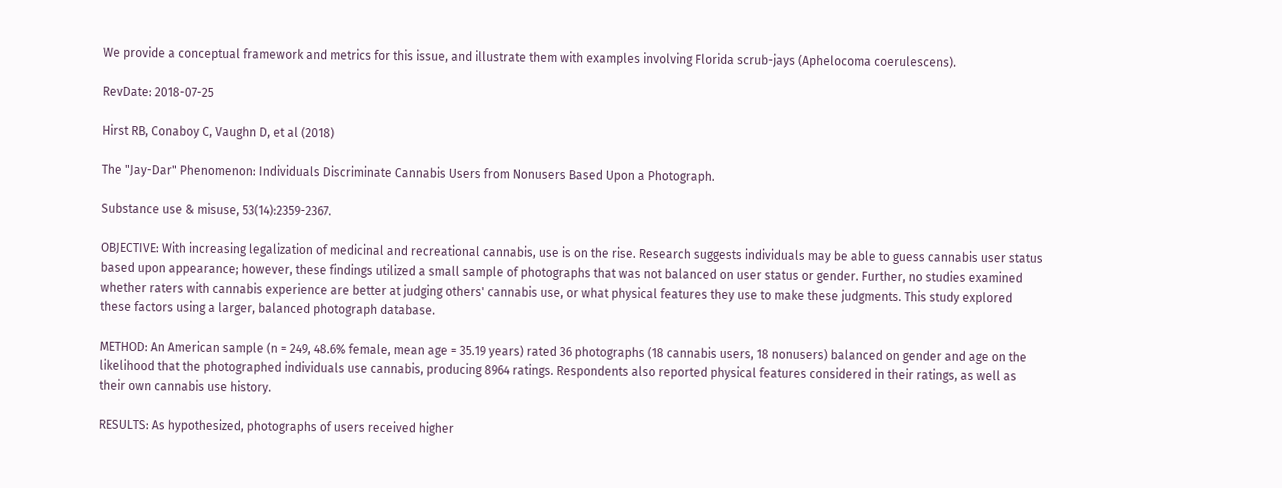We provide a conceptual framework and metrics for this issue, and illustrate them with examples involving Florida scrub-jays (Aphelocoma coerulescens).

RevDate: 2018-07-25

Hirst RB, Conaboy C, Vaughn D, et al (2018)

The "Jay-Dar" Phenomenon: Individuals Discriminate Cannabis Users from Nonusers Based Upon a Photograph.

Substance use & misuse, 53(14):2359-2367.

OBJECTIVE: With increasing legalization of medicinal and recreational cannabis, use is on the rise. Research suggests individuals may be able to guess cannabis user status based upon appearance; however, these findings utilized a small sample of photographs that was not balanced on user status or gender. Further, no studies examined whether raters with cannabis experience are better at judging others' cannabis use, or what physical features they use to make these judgments. This study explored these factors using a larger, balanced photograph database.

METHOD: An American sample (n = 249, 48.6% female, mean age = 35.19 years) rated 36 photographs (18 cannabis users, 18 nonusers) balanced on gender and age on the likelihood that the photographed individuals use cannabis, producing 8964 ratings. Respondents also reported physical features considered in their ratings, as well as their own cannabis use history.

RESULTS: As hypothesized, photographs of users received higher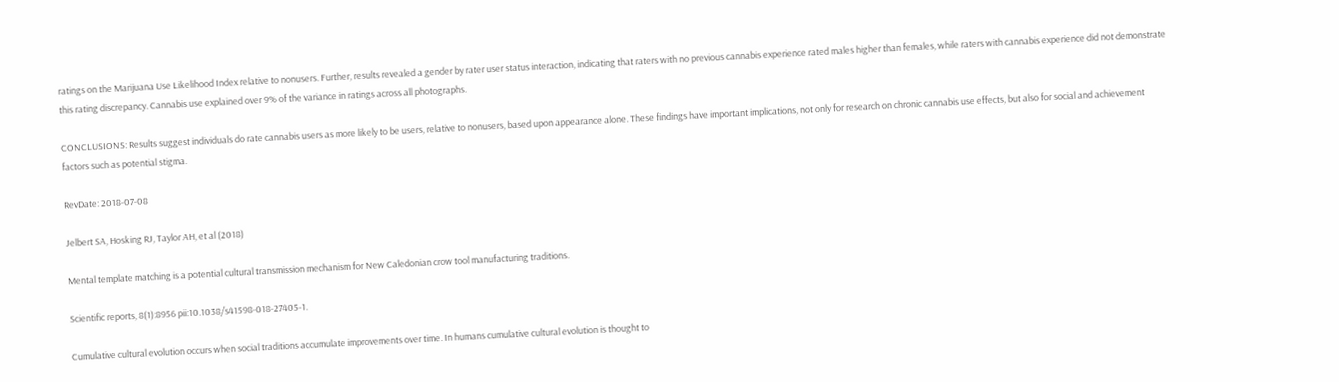ratings on the Marijuana Use Likelihood Index relative to nonusers. Further, results revealed a gender by rater user status interaction, indicating that raters with no previous cannabis experience rated males higher than females, while raters with cannabis experience did not demonstrate this rating discrepancy. Cannabis use explained over 9% of the variance in ratings across all photographs.

CONCLUSIONS: Results suggest individuals do rate cannabis users as more likely to be users, relative to nonusers, based upon appearance alone. These findings have important implications, not only for research on chronic cannabis use effects, but also for social and achievement factors such as potential stigma.

RevDate: 2018-07-08

Jelbert SA, Hosking RJ, Taylor AH, et al (2018)

Mental template matching is a potential cultural transmission mechanism for New Caledonian crow tool manufacturing traditions.

Scientific reports, 8(1):8956 pii:10.1038/s41598-018-27405-1.

Cumulative cultural evolution occurs when social traditions accumulate improvements over time. In humans cumulative cultural evolution is thought to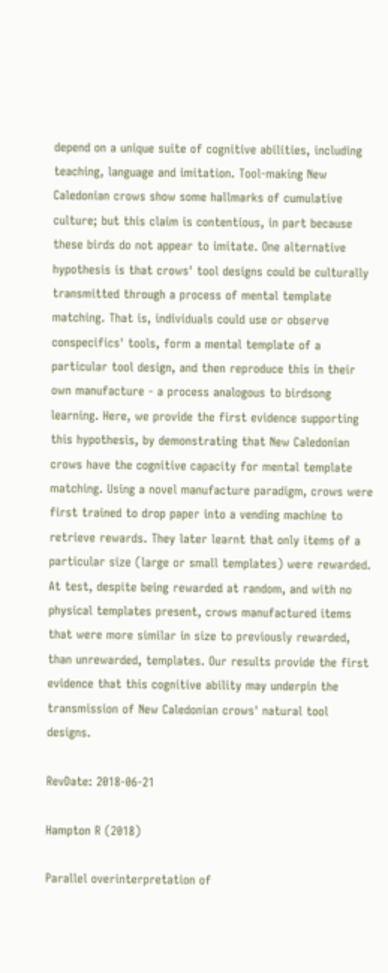depend on a unique suite of cognitive abilities, including teaching, language and imitation. Tool-making New Caledonian crows show some hallmarks of cumulative culture; but this claim is contentious, in part because these birds do not appear to imitate. One alternative hypothesis is that crows' tool designs could be culturally transmitted through a process of mental template matching. That is, individuals could use or observe conspecifics' tools, form a mental template of a particular tool design, and then reproduce this in their own manufacture - a process analogous to birdsong learning. Here, we provide the first evidence supporting this hypothesis, by demonstrating that New Caledonian crows have the cognitive capacity for mental template matching. Using a novel manufacture paradigm, crows were first trained to drop paper into a vending machine to retrieve rewards. They later learnt that only items of a particular size (large or small templates) were rewarded. At test, despite being rewarded at random, and with no physical templates present, crows manufactured items that were more similar in size to previously rewarded, than unrewarded, templates. Our results provide the first evidence that this cognitive ability may underpin the transmission of New Caledonian crows' natural tool designs.

RevDate: 2018-06-21

Hampton R (2018)

Parallel overinterpretation of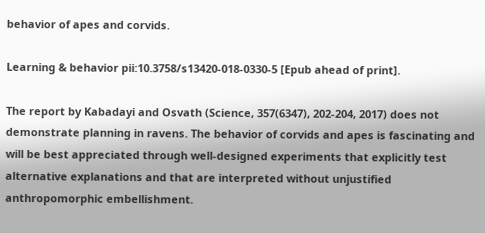behavior of apes and corvids.

Learning & behavior pii:10.3758/s13420-018-0330-5 [Epub ahead of print].

The report by Kabadayi and Osvath (Science, 357(6347), 202-204, 2017) does not demonstrate planning in ravens. The behavior of corvids and apes is fascinating and will be best appreciated through well-designed experiments that explicitly test alternative explanations and that are interpreted without unjustified anthropomorphic embellishment.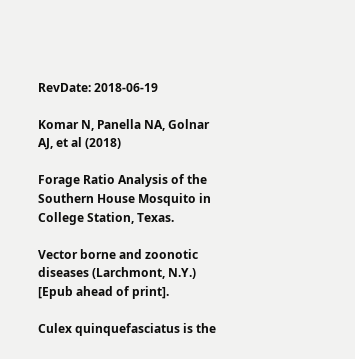RevDate: 2018-06-19

Komar N, Panella NA, Golnar AJ, et al (2018)

Forage Ratio Analysis of the Southern House Mosquito in College Station, Texas.

Vector borne and zoonotic diseases (Larchmont, N.Y.) [Epub ahead of print].

Culex quinquefasciatus is the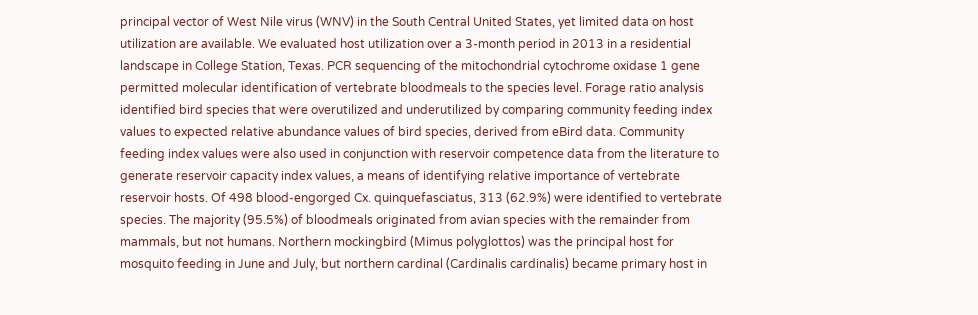principal vector of West Nile virus (WNV) in the South Central United States, yet limited data on host utilization are available. We evaluated host utilization over a 3-month period in 2013 in a residential landscape in College Station, Texas. PCR sequencing of the mitochondrial cytochrome oxidase 1 gene permitted molecular identification of vertebrate bloodmeals to the species level. Forage ratio analysis identified bird species that were overutilized and underutilized by comparing community feeding index values to expected relative abundance values of bird species, derived from eBird data. Community feeding index values were also used in conjunction with reservoir competence data from the literature to generate reservoir capacity index values, a means of identifying relative importance of vertebrate reservoir hosts. Of 498 blood-engorged Cx. quinquefasciatus, 313 (62.9%) were identified to vertebrate species. The majority (95.5%) of bloodmeals originated from avian species with the remainder from mammals, but not humans. Northern mockingbird (Mimus polyglottos) was the principal host for mosquito feeding in June and July, but northern cardinal (Cardinalis cardinalis) became primary host in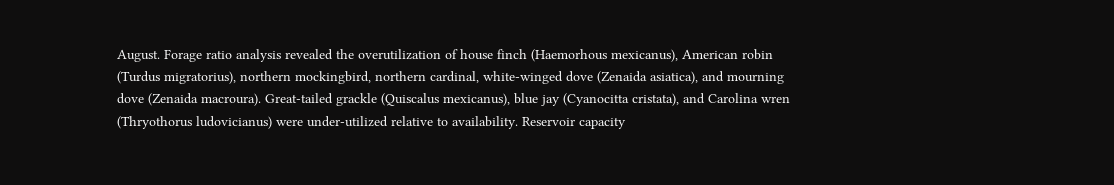August. Forage ratio analysis revealed the overutilization of house finch (Haemorhous mexicanus), American robin (Turdus migratorius), northern mockingbird, northern cardinal, white-winged dove (Zenaida asiatica), and mourning dove (Zenaida macroura). Great-tailed grackle (Quiscalus mexicanus), blue jay (Cyanocitta cristata), and Carolina wren (Thryothorus ludovicianus) were under-utilized relative to availability. Reservoir capacity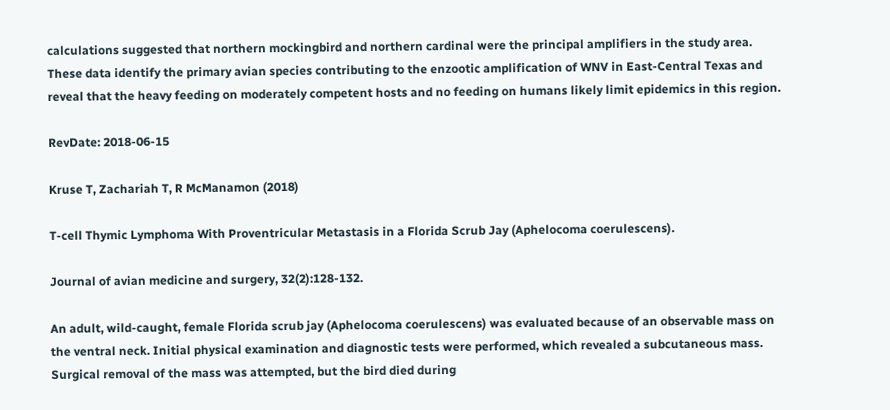calculations suggested that northern mockingbird and northern cardinal were the principal amplifiers in the study area. These data identify the primary avian species contributing to the enzootic amplification of WNV in East-Central Texas and reveal that the heavy feeding on moderately competent hosts and no feeding on humans likely limit epidemics in this region.

RevDate: 2018-06-15

Kruse T, Zachariah T, R McManamon (2018)

T-cell Thymic Lymphoma With Proventricular Metastasis in a Florida Scrub Jay (Aphelocoma coerulescens).

Journal of avian medicine and surgery, 32(2):128-132.

An adult, wild-caught, female Florida scrub jay (Aphelocoma coerulescens) was evaluated because of an observable mass on the ventral neck. Initial physical examination and diagnostic tests were performed, which revealed a subcutaneous mass. Surgical removal of the mass was attempted, but the bird died during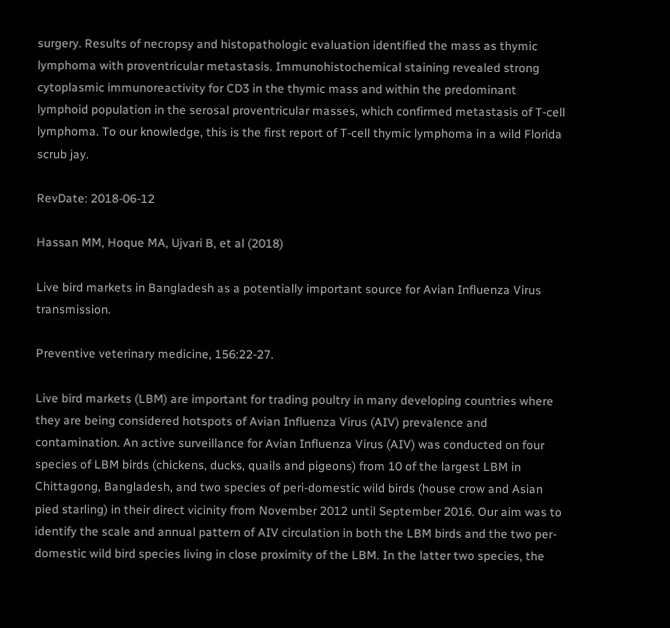surgery. Results of necropsy and histopathologic evaluation identified the mass as thymic lymphoma with proventricular metastasis. Immunohistochemical staining revealed strong cytoplasmic immunoreactivity for CD3 in the thymic mass and within the predominant lymphoid population in the serosal proventricular masses, which confirmed metastasis of T-cell lymphoma. To our knowledge, this is the first report of T-cell thymic lymphoma in a wild Florida scrub jay.

RevDate: 2018-06-12

Hassan MM, Hoque MA, Ujvari B, et al (2018)

Live bird markets in Bangladesh as a potentially important source for Avian Influenza Virus transmission.

Preventive veterinary medicine, 156:22-27.

Live bird markets (LBM) are important for trading poultry in many developing countries where they are being considered hotspots of Avian Influenza Virus (AIV) prevalence and contamination. An active surveillance for Avian Influenza Virus (AIV) was conducted on four species of LBM birds (chickens, ducks, quails and pigeons) from 10 of the largest LBM in Chittagong, Bangladesh, and two species of peri-domestic wild birds (house crow and Asian pied starling) in their direct vicinity from November 2012 until September 2016. Our aim was to identify the scale and annual pattern of AIV circulation in both the LBM birds and the two per-domestic wild bird species living in close proximity of the LBM. In the latter two species, the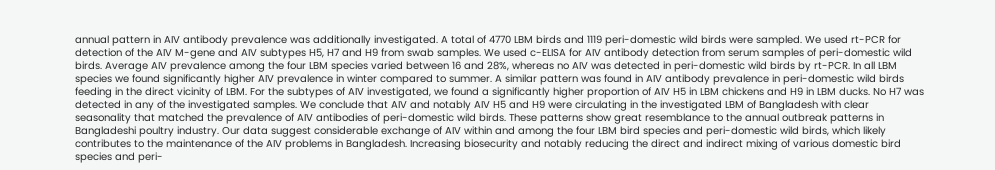annual pattern in AIV antibody prevalence was additionally investigated. A total of 4770 LBM birds and 1119 peri-domestic wild birds were sampled. We used rt-PCR for detection of the AIV M-gene and AIV subtypes H5, H7 and H9 from swab samples. We used c-ELISA for AIV antibody detection from serum samples of peri-domestic wild birds. Average AIV prevalence among the four LBM species varied between 16 and 28%, whereas no AIV was detected in peri-domestic wild birds by rt-PCR. In all LBM species we found significantly higher AIV prevalence in winter compared to summer. A similar pattern was found in AIV antibody prevalence in peri-domestic wild birds feeding in the direct vicinity of LBM. For the subtypes of AIV investigated, we found a significantly higher proportion of AIV H5 in LBM chickens and H9 in LBM ducks. No H7 was detected in any of the investigated samples. We conclude that AIV and notably AIV H5 and H9 were circulating in the investigated LBM of Bangladesh with clear seasonality that matched the prevalence of AIV antibodies of peri-domestic wild birds. These patterns show great resemblance to the annual outbreak patterns in Bangladeshi poultry industry. Our data suggest considerable exchange of AIV within and among the four LBM bird species and peri-domestic wild birds, which likely contributes to the maintenance of the AIV problems in Bangladesh. Increasing biosecurity and notably reducing the direct and indirect mixing of various domestic bird species and peri-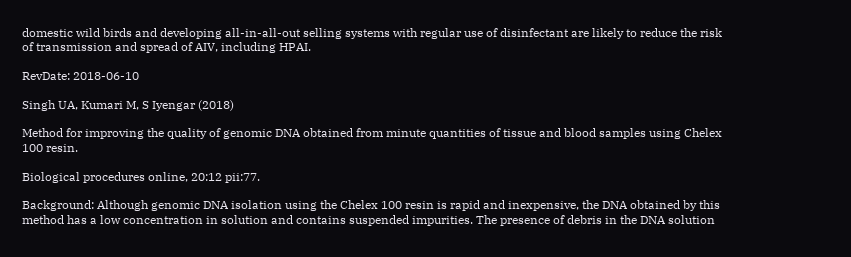domestic wild birds and developing all-in-all-out selling systems with regular use of disinfectant are likely to reduce the risk of transmission and spread of AIV, including HPAI.

RevDate: 2018-06-10

Singh UA, Kumari M, S Iyengar (2018)

Method for improving the quality of genomic DNA obtained from minute quantities of tissue and blood samples using Chelex 100 resin.

Biological procedures online, 20:12 pii:77.

Background: Although genomic DNA isolation using the Chelex 100 resin is rapid and inexpensive, the DNA obtained by this method has a low concentration in solution and contains suspended impurities. The presence of debris in the DNA solution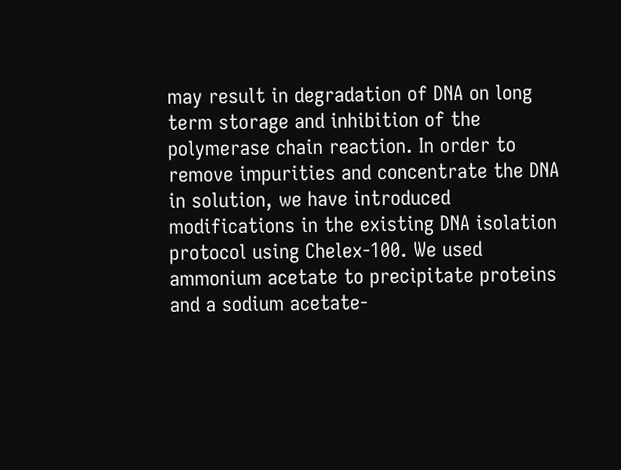may result in degradation of DNA on long term storage and inhibition of the polymerase chain reaction. In order to remove impurities and concentrate the DNA in solution, we have introduced modifications in the existing DNA isolation protocol using Chelex-100. We used ammonium acetate to precipitate proteins and a sodium acetate-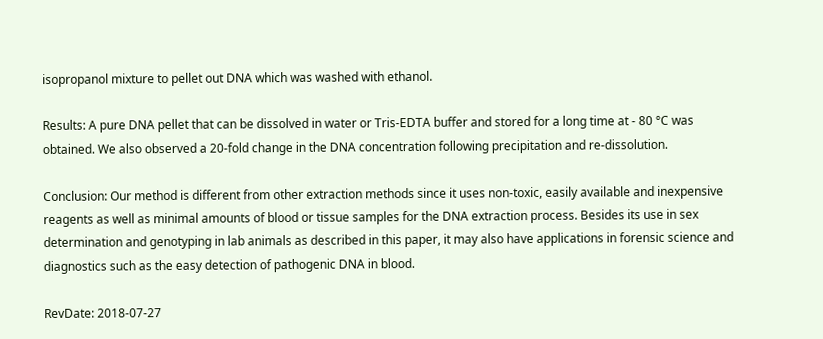isopropanol mixture to pellet out DNA which was washed with ethanol.

Results: A pure DNA pellet that can be dissolved in water or Tris-EDTA buffer and stored for a long time at - 80 °C was obtained. We also observed a 20-fold change in the DNA concentration following precipitation and re-dissolution.

Conclusion: Our method is different from other extraction methods since it uses non-toxic, easily available and inexpensive reagents as well as minimal amounts of blood or tissue samples for the DNA extraction process. Besides its use in sex determination and genotyping in lab animals as described in this paper, it may also have applications in forensic science and diagnostics such as the easy detection of pathogenic DNA in blood.

RevDate: 2018-07-27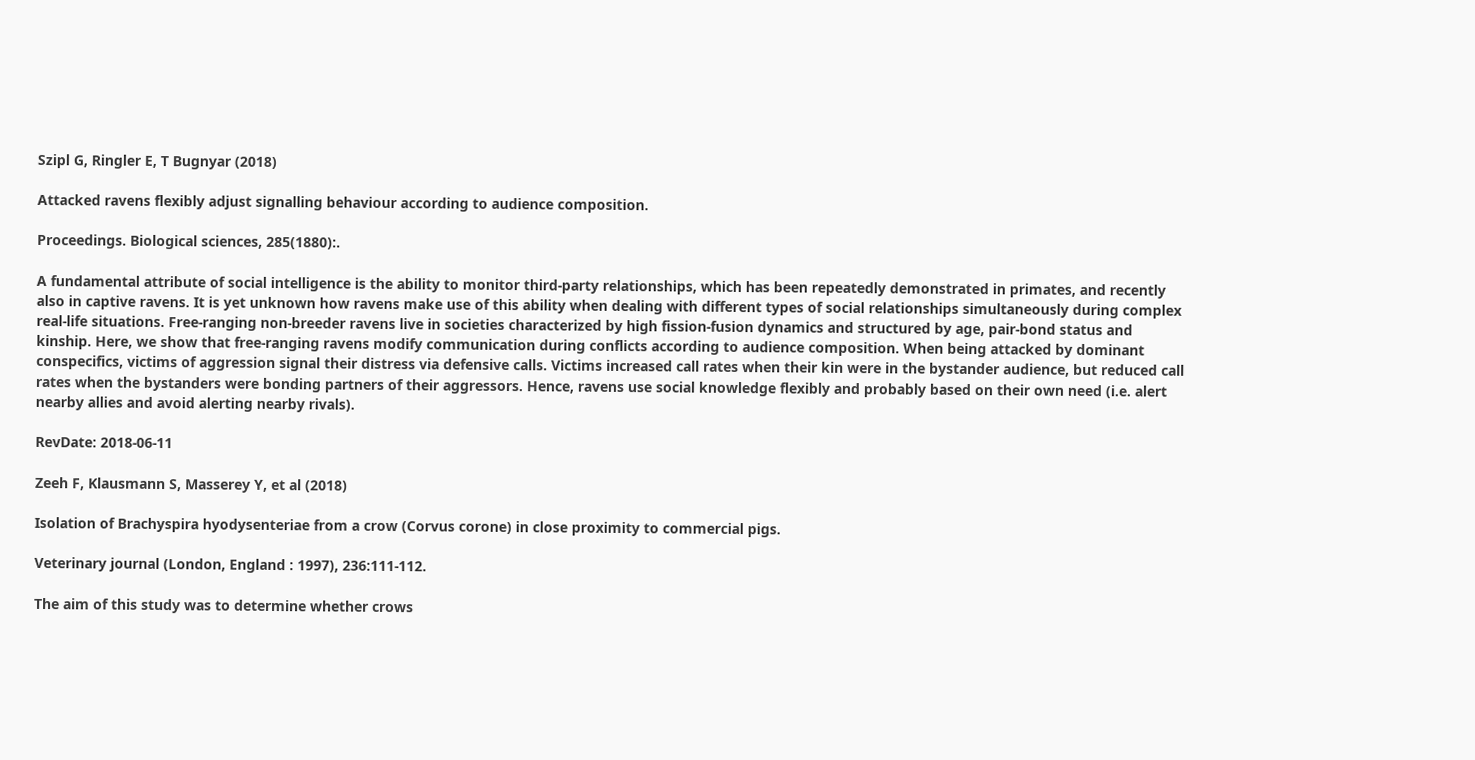Szipl G, Ringler E, T Bugnyar (2018)

Attacked ravens flexibly adjust signalling behaviour according to audience composition.

Proceedings. Biological sciences, 285(1880):.

A fundamental attribute of social intelligence is the ability to monitor third-party relationships, which has been repeatedly demonstrated in primates, and recently also in captive ravens. It is yet unknown how ravens make use of this ability when dealing with different types of social relationships simultaneously during complex real-life situations. Free-ranging non-breeder ravens live in societies characterized by high fission-fusion dynamics and structured by age, pair-bond status and kinship. Here, we show that free-ranging ravens modify communication during conflicts according to audience composition. When being attacked by dominant conspecifics, victims of aggression signal their distress via defensive calls. Victims increased call rates when their kin were in the bystander audience, but reduced call rates when the bystanders were bonding partners of their aggressors. Hence, ravens use social knowledge flexibly and probably based on their own need (i.e. alert nearby allies and avoid alerting nearby rivals).

RevDate: 2018-06-11

Zeeh F, Klausmann S, Masserey Y, et al (2018)

Isolation of Brachyspira hyodysenteriae from a crow (Corvus corone) in close proximity to commercial pigs.

Veterinary journal (London, England : 1997), 236:111-112.

The aim of this study was to determine whether crows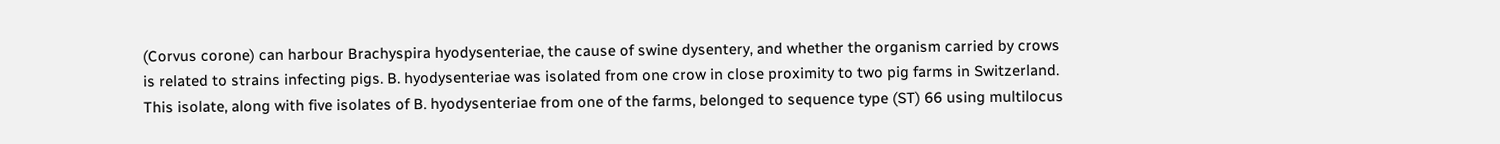(Corvus corone) can harbour Brachyspira hyodysenteriae, the cause of swine dysentery, and whether the organism carried by crows is related to strains infecting pigs. B. hyodysenteriae was isolated from one crow in close proximity to two pig farms in Switzerland. This isolate, along with five isolates of B. hyodysenteriae from one of the farms, belonged to sequence type (ST) 66 using multilocus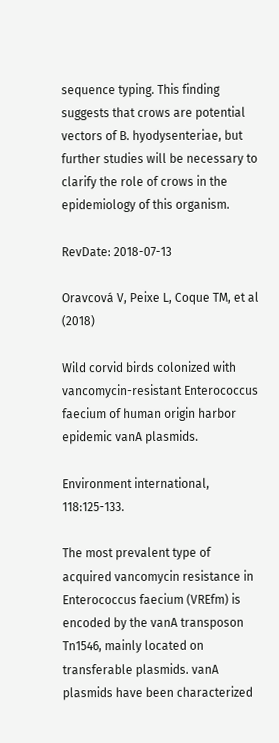sequence typing. This finding suggests that crows are potential vectors of B. hyodysenteriae, but further studies will be necessary to clarify the role of crows in the epidemiology of this organism.

RevDate: 2018-07-13

Oravcová V, Peixe L, Coque TM, et al (2018)

Wild corvid birds colonized with vancomycin-resistant Enterococcus faecium of human origin harbor epidemic vanA plasmids.

Environment international, 118:125-133.

The most prevalent type of acquired vancomycin resistance in Enterococcus faecium (VREfm) is encoded by the vanA transposon Tn1546, mainly located on transferable plasmids. vanA plasmids have been characterized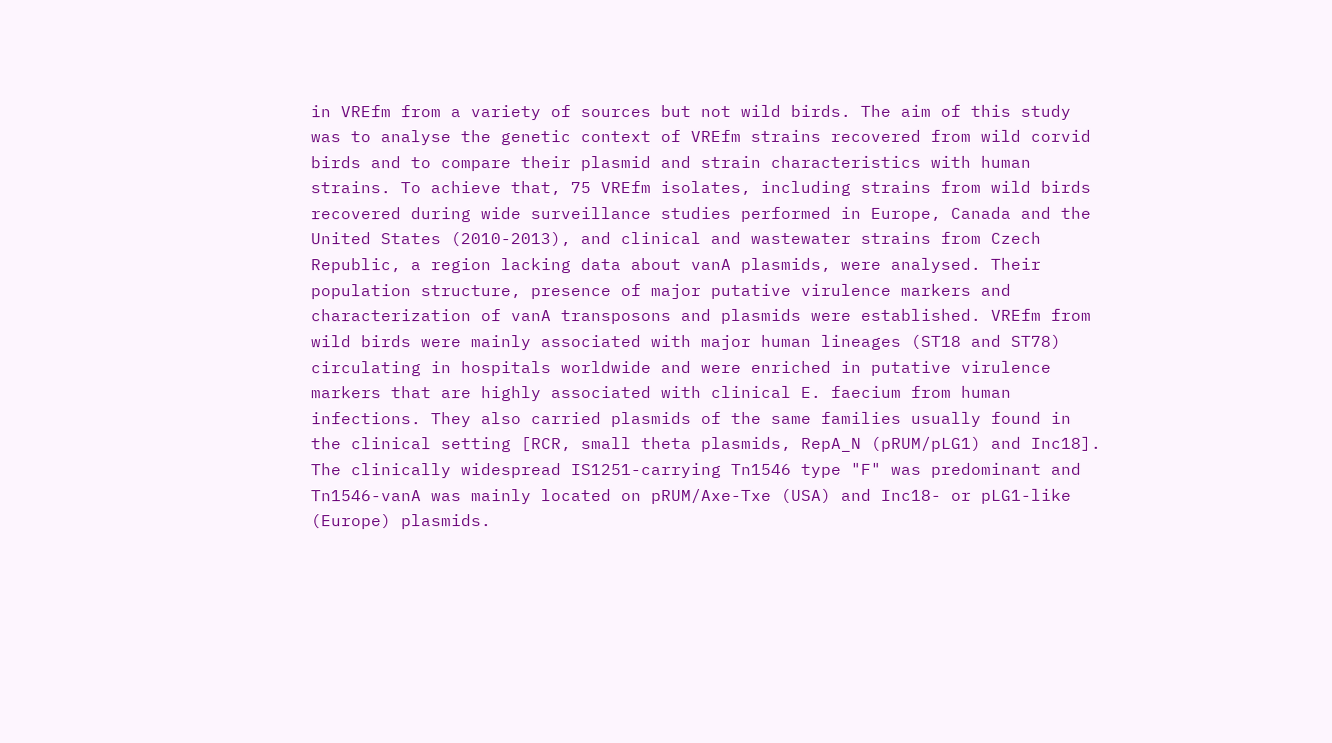in VREfm from a variety of sources but not wild birds. The aim of this study was to analyse the genetic context of VREfm strains recovered from wild corvid birds and to compare their plasmid and strain characteristics with human strains. To achieve that, 75 VREfm isolates, including strains from wild birds recovered during wide surveillance studies performed in Europe, Canada and the United States (2010-2013), and clinical and wastewater strains from Czech Republic, a region lacking data about vanA plasmids, were analysed. Their population structure, presence of major putative virulence markers and characterization of vanA transposons and plasmids were established. VREfm from wild birds were mainly associated with major human lineages (ST18 and ST78) circulating in hospitals worldwide and were enriched in putative virulence markers that are highly associated with clinical E. faecium from human infections. They also carried plasmids of the same families usually found in the clinical setting [RCR, small theta plasmids, RepA_N (pRUM/pLG1) and Inc18]. The clinically widespread IS1251-carrying Tn1546 type "F" was predominant and Tn1546-vanA was mainly located on pRUM/Axe-Txe (USA) and Inc18- or pLG1-like (Europe) plasmids.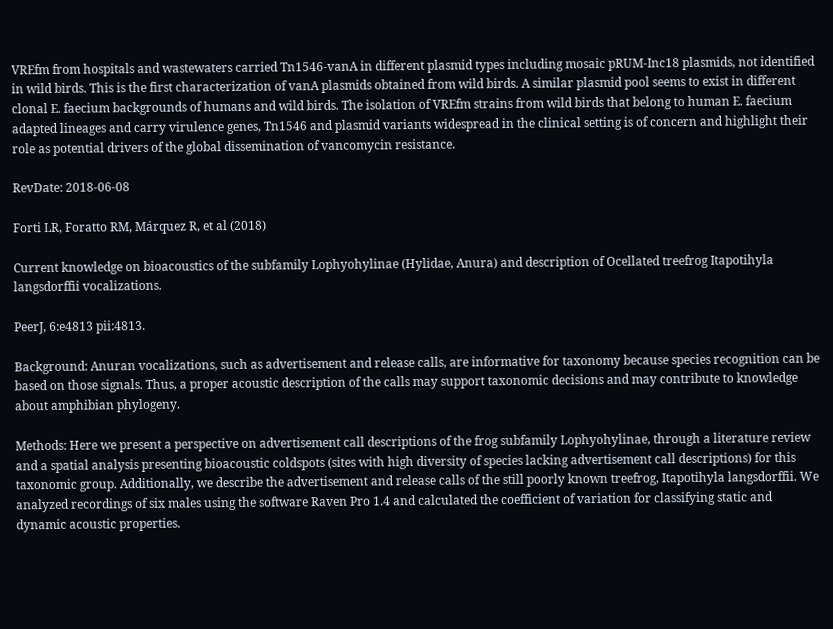VREfm from hospitals and wastewaters carried Tn1546-vanA in different plasmid types including mosaic pRUM-Inc18 plasmids, not identified in wild birds. This is the first characterization of vanA plasmids obtained from wild birds. A similar plasmid pool seems to exist in different clonal E. faecium backgrounds of humans and wild birds. The isolation of VREfm strains from wild birds that belong to human E. faecium adapted lineages and carry virulence genes, Tn1546 and plasmid variants widespread in the clinical setting is of concern and highlight their role as potential drivers of the global dissemination of vancomycin resistance.

RevDate: 2018-06-08

Forti LR, Foratto RM, Márquez R, et al (2018)

Current knowledge on bioacoustics of the subfamily Lophyohylinae (Hylidae, Anura) and description of Ocellated treefrog Itapotihyla langsdorffii vocalizations.

PeerJ, 6:e4813 pii:4813.

Background: Anuran vocalizations, such as advertisement and release calls, are informative for taxonomy because species recognition can be based on those signals. Thus, a proper acoustic description of the calls may support taxonomic decisions and may contribute to knowledge about amphibian phylogeny.

Methods: Here we present a perspective on advertisement call descriptions of the frog subfamily Lophyohylinae, through a literature review and a spatial analysis presenting bioacoustic coldspots (sites with high diversity of species lacking advertisement call descriptions) for this taxonomic group. Additionally, we describe the advertisement and release calls of the still poorly known treefrog, Itapotihyla langsdorffii. We analyzed recordings of six males using the software Raven Pro 1.4 and calculated the coefficient of variation for classifying static and dynamic acoustic properties.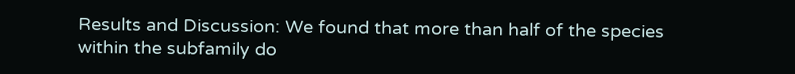Results and Discussion: We found that more than half of the species within the subfamily do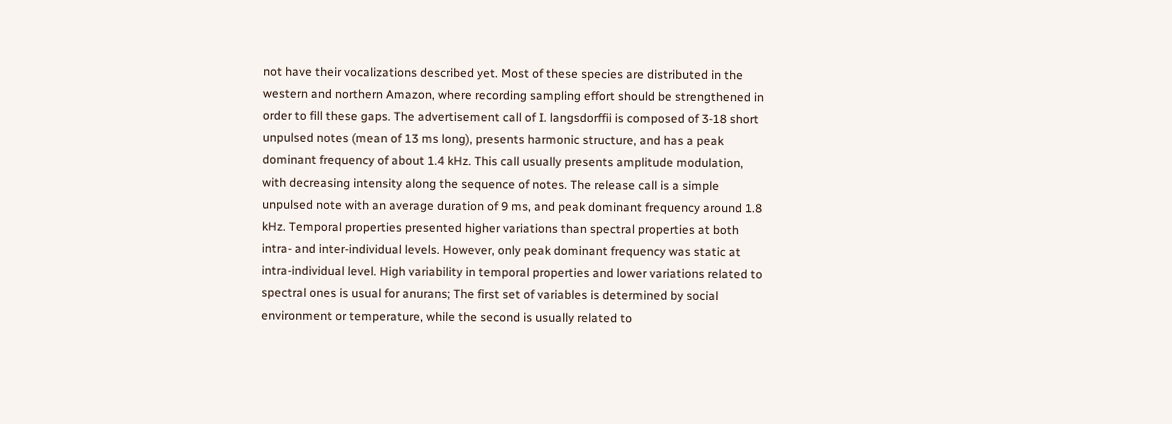not have their vocalizations described yet. Most of these species are distributed in the western and northern Amazon, where recording sampling effort should be strengthened in order to fill these gaps. The advertisement call of I. langsdorffii is composed of 3-18 short unpulsed notes (mean of 13 ms long), presents harmonic structure, and has a peak dominant frequency of about 1.4 kHz. This call usually presents amplitude modulation, with decreasing intensity along the sequence of notes. The release call is a simple unpulsed note with an average duration of 9 ms, and peak dominant frequency around 1.8 kHz. Temporal properties presented higher variations than spectral properties at both intra- and inter-individual levels. However, only peak dominant frequency was static at intra-individual level. High variability in temporal properties and lower variations related to spectral ones is usual for anurans; The first set of variables is determined by social environment or temperature, while the second is usually related to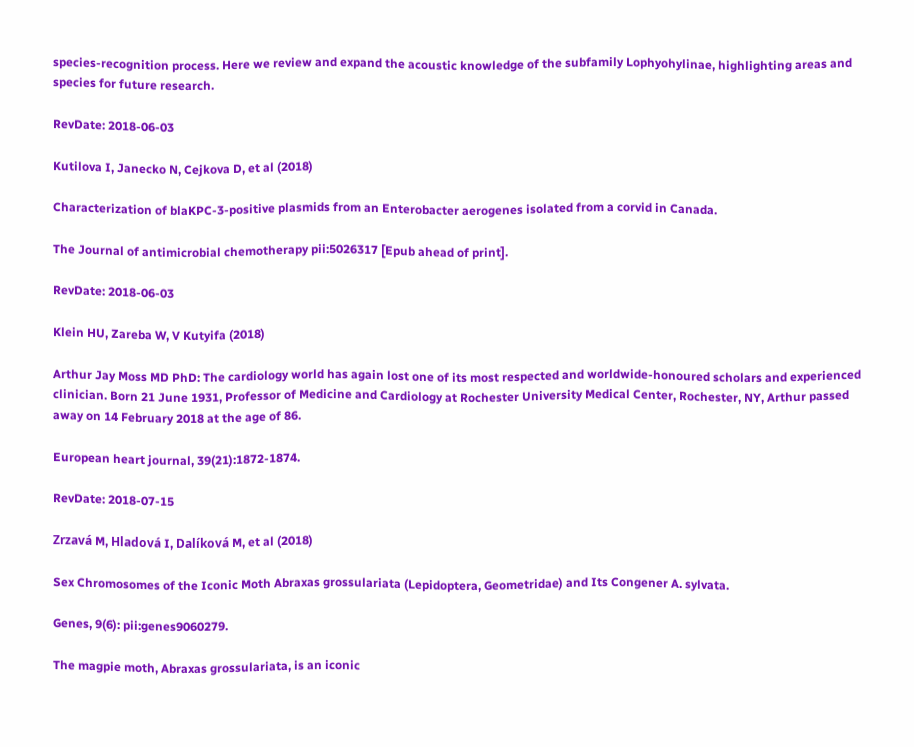species-recognition process. Here we review and expand the acoustic knowledge of the subfamily Lophyohylinae, highlighting areas and species for future research.

RevDate: 2018-06-03

Kutilova I, Janecko N, Cejkova D, et al (2018)

Characterization of blaKPC-3-positive plasmids from an Enterobacter aerogenes isolated from a corvid in Canada.

The Journal of antimicrobial chemotherapy pii:5026317 [Epub ahead of print].

RevDate: 2018-06-03

Klein HU, Zareba W, V Kutyifa (2018)

Arthur Jay Moss MD PhD: The cardiology world has again lost one of its most respected and worldwide-honoured scholars and experienced clinician. Born 21 June 1931, Professor of Medicine and Cardiology at Rochester University Medical Center, Rochester, NY, Arthur passed away on 14 February 2018 at the age of 86.

European heart journal, 39(21):1872-1874.

RevDate: 2018-07-15

Zrzavá M, Hladová I, Dalíková M, et al (2018)

Sex Chromosomes of the Iconic Moth Abraxas grossulariata (Lepidoptera, Geometridae) and Its Congener A. sylvata.

Genes, 9(6): pii:genes9060279.

The magpie moth, Abraxas grossulariata, is an iconic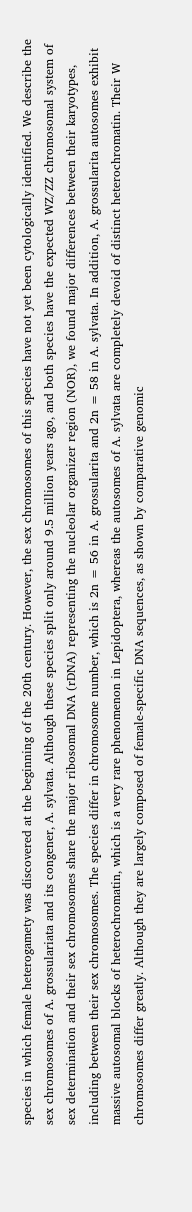species in which female heterogamety was discovered at the beginning of the 20th century. However, the sex chromosomes of this species have not yet been cytologically identified. We describe the sex chromosomes of A. grossulariata and its congener, A. sylvata. Although these species split only around 9.5 million years ago, and both species have the expected WZ/ZZ chromosomal system of sex determination and their sex chromosomes share the major ribosomal DNA (rDNA) representing the nucleolar organizer region (NOR), we found major differences between their karyotypes, including between their sex chromosomes. The species differ in chromosome number, which is 2n = 56 in A. grossularita and 2n = 58 in A. sylvata. In addition, A. grossularita autosomes exhibit massive autosomal blocks of heterochromatin, which is a very rare phenomenon in Lepidoptera, whereas the autosomes of A. sylvata are completely devoid of distinct heterochromatin. Their W chromosomes differ greatly. Although they are largely composed of female-specific DNA sequences, as shown by comparative genomic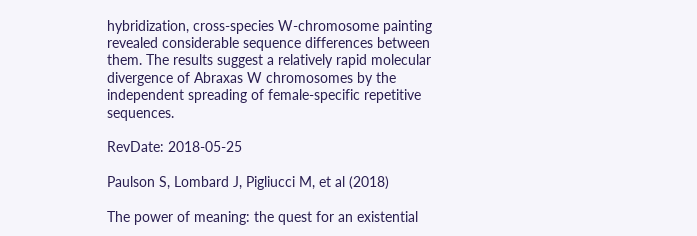hybridization, cross-species W-chromosome painting revealed considerable sequence differences between them. The results suggest a relatively rapid molecular divergence of Abraxas W chromosomes by the independent spreading of female-specific repetitive sequences.

RevDate: 2018-05-25

Paulson S, Lombard J, Pigliucci M, et al (2018)

The power of meaning: the quest for an existential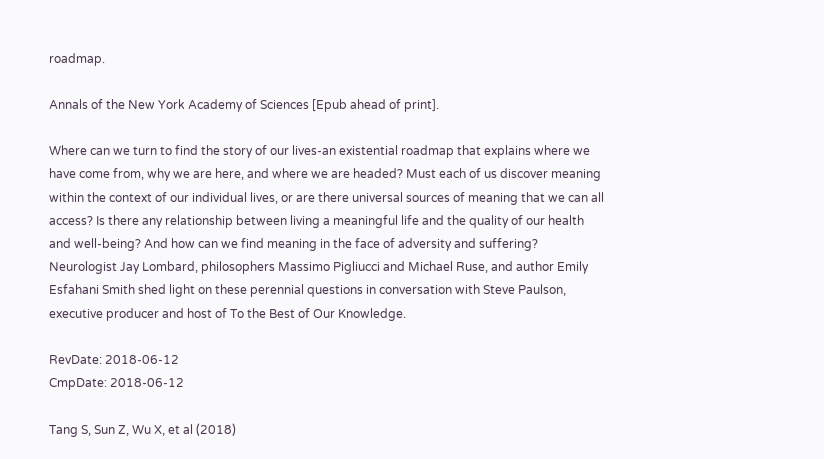roadmap.

Annals of the New York Academy of Sciences [Epub ahead of print].

Where can we turn to find the story of our lives-an existential roadmap that explains where we have come from, why we are here, and where we are headed? Must each of us discover meaning within the context of our individual lives, or are there universal sources of meaning that we can all access? Is there any relationship between living a meaningful life and the quality of our health and well-being? And how can we find meaning in the face of adversity and suffering? Neurologist Jay Lombard, philosophers Massimo Pigliucci and Michael Ruse, and author Emily Esfahani Smith shed light on these perennial questions in conversation with Steve Paulson, executive producer and host of To the Best of Our Knowledge.

RevDate: 2018-06-12
CmpDate: 2018-06-12

Tang S, Sun Z, Wu X, et al (2018)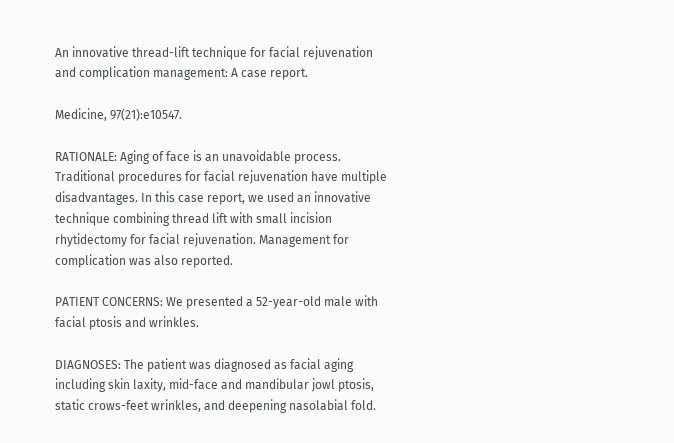An innovative thread-lift technique for facial rejuvenation and complication management: A case report.

Medicine, 97(21):e10547.

RATIONALE: Aging of face is an unavoidable process. Traditional procedures for facial rejuvenation have multiple disadvantages. In this case report, we used an innovative technique combining thread lift with small incision rhytidectomy for facial rejuvenation. Management for complication was also reported.

PATIENT CONCERNS: We presented a 52-year-old male with facial ptosis and wrinkles.

DIAGNOSES: The patient was diagnosed as facial aging including skin laxity, mid-face and mandibular jowl ptosis, static crows-feet wrinkles, and deepening nasolabial fold.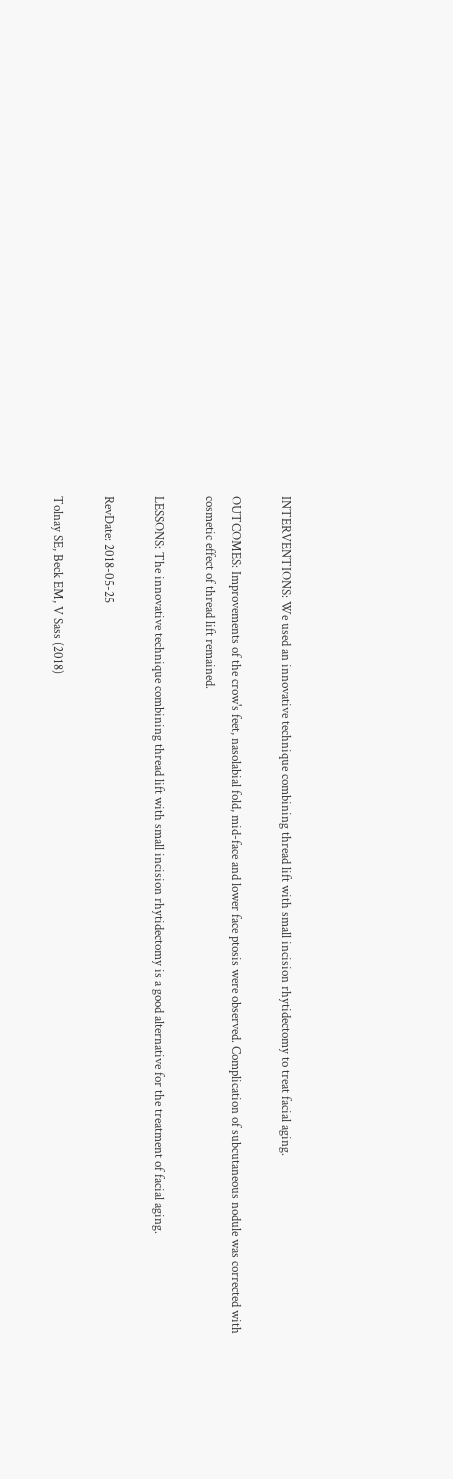INTERVENTIONS: We used an innovative technique combining thread lift with small incision rhytidectomy to treat facial aging.

OUTCOMES: Improvements of the crow's feet, nasolabial fold, mid-face and lower face ptosis were observed. Complication of subcutaneous nodule was corrected with cosmetic effect of thread lift remained.

LESSONS: The innovative technique combining thread lift with small incision rhytidectomy is a good alternative for the treatment of facial aging.

RevDate: 2018-05-25

Tolnay SE, Beck EM, V Sass (2018)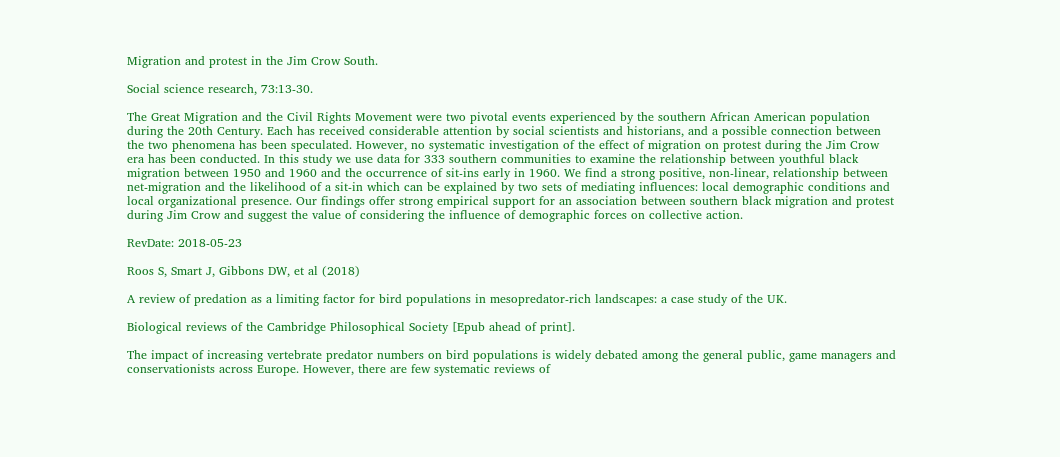Migration and protest in the Jim Crow South.

Social science research, 73:13-30.

The Great Migration and the Civil Rights Movement were two pivotal events experienced by the southern African American population during the 20th Century. Each has received considerable attention by social scientists and historians, and a possible connection between the two phenomena has been speculated. However, no systematic investigation of the effect of migration on protest during the Jim Crow era has been conducted. In this study we use data for 333 southern communities to examine the relationship between youthful black migration between 1950 and 1960 and the occurrence of sit-ins early in 1960. We find a strong positive, non-linear, relationship between net-migration and the likelihood of a sit-in which can be explained by two sets of mediating influences: local demographic conditions and local organizational presence. Our findings offer strong empirical support for an association between southern black migration and protest during Jim Crow and suggest the value of considering the influence of demographic forces on collective action.

RevDate: 2018-05-23

Roos S, Smart J, Gibbons DW, et al (2018)

A review of predation as a limiting factor for bird populations in mesopredator-rich landscapes: a case study of the UK.

Biological reviews of the Cambridge Philosophical Society [Epub ahead of print].

The impact of increasing vertebrate predator numbers on bird populations is widely debated among the general public, game managers and conservationists across Europe. However, there are few systematic reviews of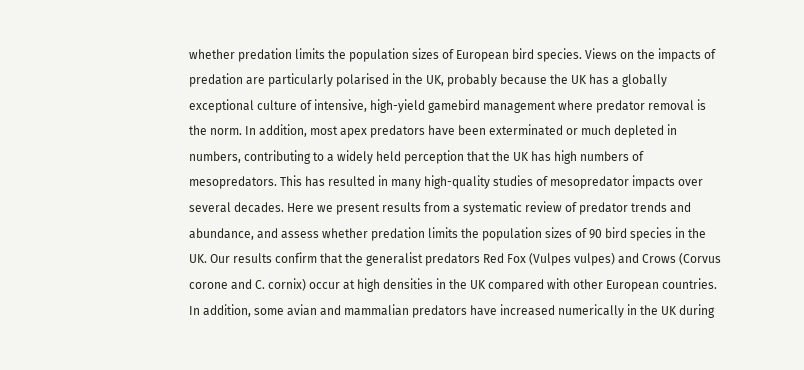whether predation limits the population sizes of European bird species. Views on the impacts of predation are particularly polarised in the UK, probably because the UK has a globally exceptional culture of intensive, high-yield gamebird management where predator removal is the norm. In addition, most apex predators have been exterminated or much depleted in numbers, contributing to a widely held perception that the UK has high numbers of mesopredators. This has resulted in many high-quality studies of mesopredator impacts over several decades. Here we present results from a systematic review of predator trends and abundance, and assess whether predation limits the population sizes of 90 bird species in the UK. Our results confirm that the generalist predators Red Fox (Vulpes vulpes) and Crows (Corvus corone and C. cornix) occur at high densities in the UK compared with other European countries. In addition, some avian and mammalian predators have increased numerically in the UK during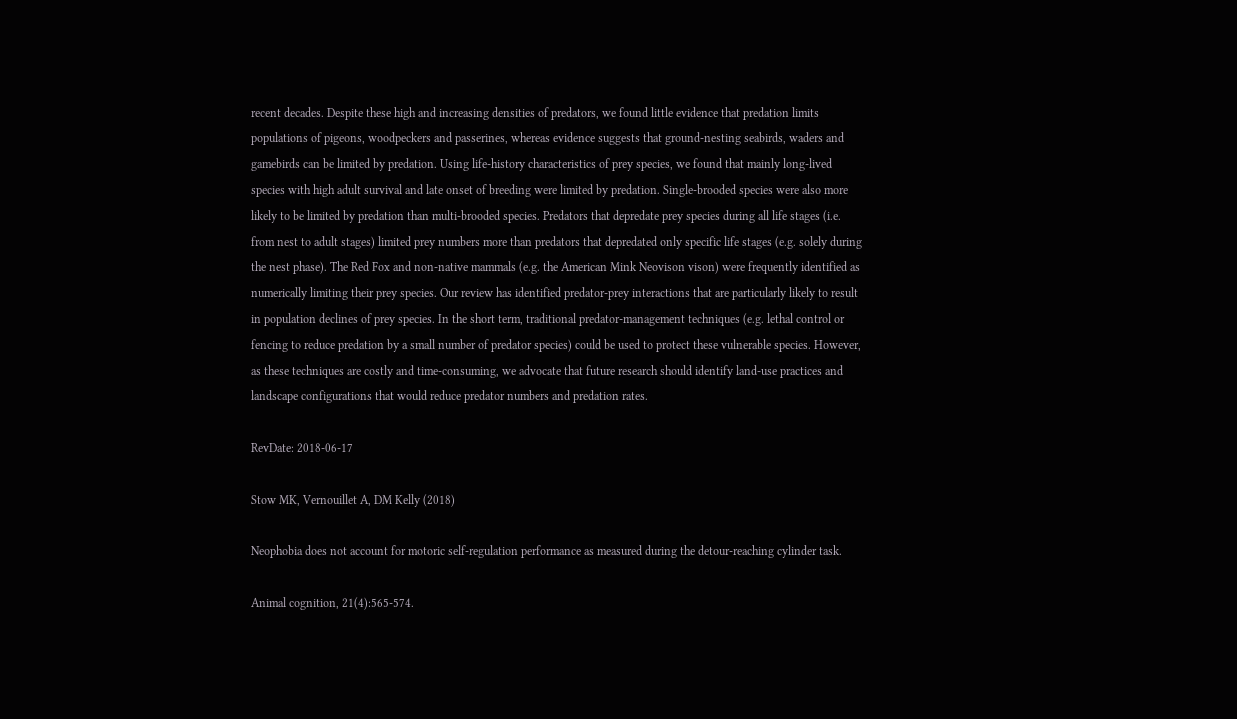recent decades. Despite these high and increasing densities of predators, we found little evidence that predation limits populations of pigeons, woodpeckers and passerines, whereas evidence suggests that ground-nesting seabirds, waders and gamebirds can be limited by predation. Using life-history characteristics of prey species, we found that mainly long-lived species with high adult survival and late onset of breeding were limited by predation. Single-brooded species were also more likely to be limited by predation than multi-brooded species. Predators that depredate prey species during all life stages (i.e. from nest to adult stages) limited prey numbers more than predators that depredated only specific life stages (e.g. solely during the nest phase). The Red Fox and non-native mammals (e.g. the American Mink Neovison vison) were frequently identified as numerically limiting their prey species. Our review has identified predator-prey interactions that are particularly likely to result in population declines of prey species. In the short term, traditional predator-management techniques (e.g. lethal control or fencing to reduce predation by a small number of predator species) could be used to protect these vulnerable species. However, as these techniques are costly and time-consuming, we advocate that future research should identify land-use practices and landscape configurations that would reduce predator numbers and predation rates.

RevDate: 2018-06-17

Stow MK, Vernouillet A, DM Kelly (2018)

Neophobia does not account for motoric self-regulation performance as measured during the detour-reaching cylinder task.

Animal cognition, 21(4):565-574.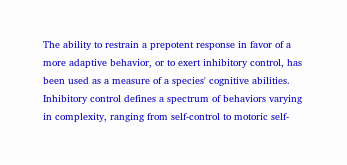The ability to restrain a prepotent response in favor of a more adaptive behavior, or to exert inhibitory control, has been used as a measure of a species' cognitive abilities. Inhibitory control defines a spectrum of behaviors varying in complexity, ranging from self-control to motoric self-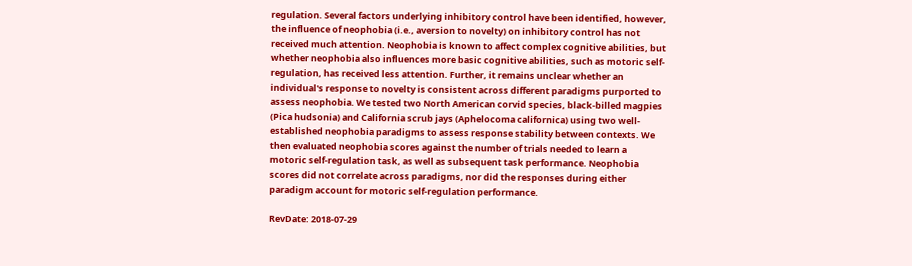regulation. Several factors underlying inhibitory control have been identified, however, the influence of neophobia (i.e., aversion to novelty) on inhibitory control has not received much attention. Neophobia is known to affect complex cognitive abilities, but whether neophobia also influences more basic cognitive abilities, such as motoric self-regulation, has received less attention. Further, it remains unclear whether an individual's response to novelty is consistent across different paradigms purported to assess neophobia. We tested two North American corvid species, black-billed magpies (Pica hudsonia) and California scrub jays (Aphelocoma californica) using two well-established neophobia paradigms to assess response stability between contexts. We then evaluated neophobia scores against the number of trials needed to learn a motoric self-regulation task, as well as subsequent task performance. Neophobia scores did not correlate across paradigms, nor did the responses during either paradigm account for motoric self-regulation performance.

RevDate: 2018-07-29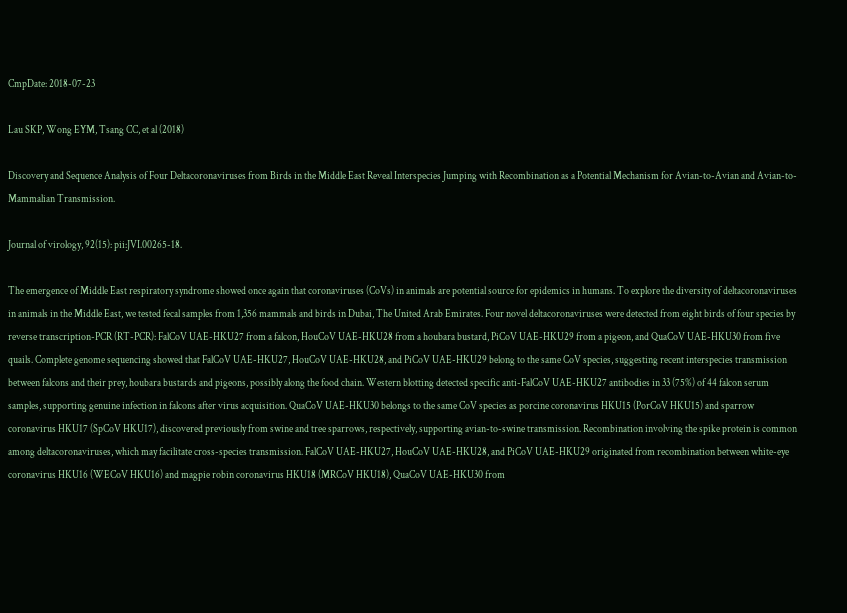CmpDate: 2018-07-23

Lau SKP, Wong EYM, Tsang CC, et al (2018)

Discovery and Sequence Analysis of Four Deltacoronaviruses from Birds in the Middle East Reveal Interspecies Jumping with Recombination as a Potential Mechanism for Avian-to-Avian and Avian-to-Mammalian Transmission.

Journal of virology, 92(15): pii:JVI.00265-18.

The emergence of Middle East respiratory syndrome showed once again that coronaviruses (CoVs) in animals are potential source for epidemics in humans. To explore the diversity of deltacoronaviruses in animals in the Middle East, we tested fecal samples from 1,356 mammals and birds in Dubai, The United Arab Emirates. Four novel deltacoronaviruses were detected from eight birds of four species by reverse transcription-PCR (RT-PCR): FalCoV UAE-HKU27 from a falcon, HouCoV UAE-HKU28 from a houbara bustard, PiCoV UAE-HKU29 from a pigeon, and QuaCoV UAE-HKU30 from five quails. Complete genome sequencing showed that FalCoV UAE-HKU27, HouCoV UAE-HKU28, and PiCoV UAE-HKU29 belong to the same CoV species, suggesting recent interspecies transmission between falcons and their prey, houbara bustards and pigeons, possibly along the food chain. Western blotting detected specific anti-FalCoV UAE-HKU27 antibodies in 33 (75%) of 44 falcon serum samples, supporting genuine infection in falcons after virus acquisition. QuaCoV UAE-HKU30 belongs to the same CoV species as porcine coronavirus HKU15 (PorCoV HKU15) and sparrow coronavirus HKU17 (SpCoV HKU17), discovered previously from swine and tree sparrows, respectively, supporting avian-to-swine transmission. Recombination involving the spike protein is common among deltacoronaviruses, which may facilitate cross-species transmission. FalCoV UAE-HKU27, HouCoV UAE-HKU28, and PiCoV UAE-HKU29 originated from recombination between white-eye coronavirus HKU16 (WECoV HKU16) and magpie robin coronavirus HKU18 (MRCoV HKU18), QuaCoV UAE-HKU30 from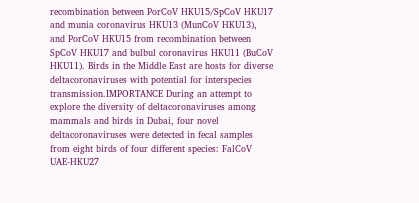recombination between PorCoV HKU15/SpCoV HKU17 and munia coronavirus HKU13 (MunCoV HKU13), and PorCoV HKU15 from recombination between SpCoV HKU17 and bulbul coronavirus HKU11 (BuCoV HKU11). Birds in the Middle East are hosts for diverse deltacoronaviruses with potential for interspecies transmission.IMPORTANCE During an attempt to explore the diversity of deltacoronaviruses among mammals and birds in Dubai, four novel deltacoronaviruses were detected in fecal samples from eight birds of four different species: FalCoV UAE-HKU27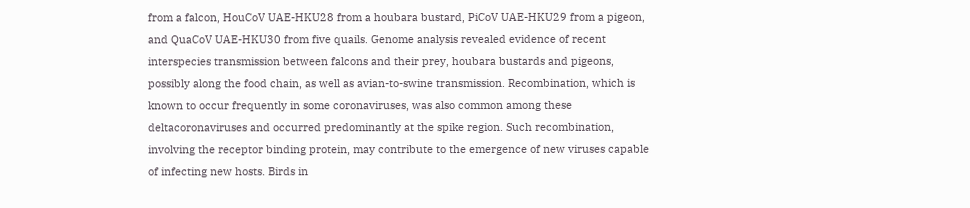from a falcon, HouCoV UAE-HKU28 from a houbara bustard, PiCoV UAE-HKU29 from a pigeon, and QuaCoV UAE-HKU30 from five quails. Genome analysis revealed evidence of recent interspecies transmission between falcons and their prey, houbara bustards and pigeons, possibly along the food chain, as well as avian-to-swine transmission. Recombination, which is known to occur frequently in some coronaviruses, was also common among these deltacoronaviruses and occurred predominantly at the spike region. Such recombination, involving the receptor binding protein, may contribute to the emergence of new viruses capable of infecting new hosts. Birds in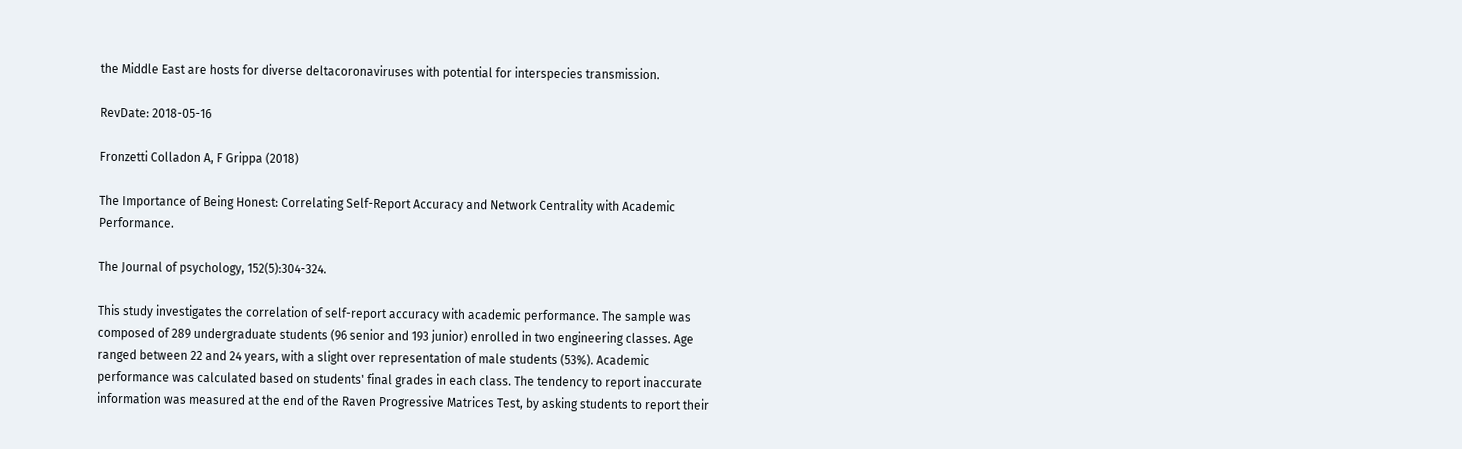the Middle East are hosts for diverse deltacoronaviruses with potential for interspecies transmission.

RevDate: 2018-05-16

Fronzetti Colladon A, F Grippa (2018)

The Importance of Being Honest: Correlating Self-Report Accuracy and Network Centrality with Academic Performance.

The Journal of psychology, 152(5):304-324.

This study investigates the correlation of self-report accuracy with academic performance. The sample was composed of 289 undergraduate students (96 senior and 193 junior) enrolled in two engineering classes. Age ranged between 22 and 24 years, with a slight over representation of male students (53%). Academic performance was calculated based on students' final grades in each class. The tendency to report inaccurate information was measured at the end of the Raven Progressive Matrices Test, by asking students to report their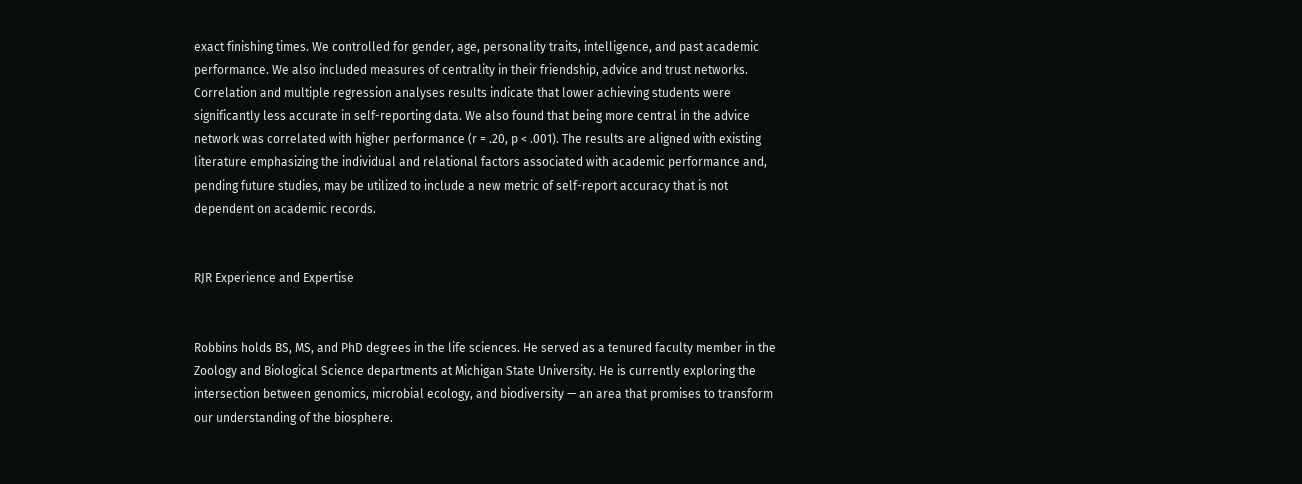exact finishing times. We controlled for gender, age, personality traits, intelligence, and past academic performance. We also included measures of centrality in their friendship, advice and trust networks. Correlation and multiple regression analyses results indicate that lower achieving students were significantly less accurate in self-reporting data. We also found that being more central in the advice network was correlated with higher performance (r = .20, p < .001). The results are aligned with existing literature emphasizing the individual and relational factors associated with academic performance and, pending future studies, may be utilized to include a new metric of self-report accuracy that is not dependent on academic records.


RJR Experience and Expertise


Robbins holds BS, MS, and PhD degrees in the life sciences. He served as a tenured faculty member in the Zoology and Biological Science departments at Michigan State University. He is currently exploring the intersection between genomics, microbial ecology, and biodiversity — an area that promises to transform our understanding of the biosphere.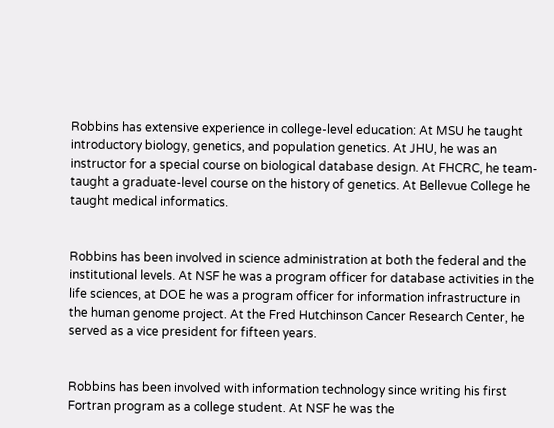Robbins has extensive experience in college-level education: At MSU he taught introductory biology, genetics, and population genetics. At JHU, he was an instructor for a special course on biological database design. At FHCRC, he team-taught a graduate-level course on the history of genetics. At Bellevue College he taught medical informatics.


Robbins has been involved in science administration at both the federal and the institutional levels. At NSF he was a program officer for database activities in the life sciences, at DOE he was a program officer for information infrastructure in the human genome project. At the Fred Hutchinson Cancer Research Center, he served as a vice president for fifteen years.


Robbins has been involved with information technology since writing his first Fortran program as a college student. At NSF he was the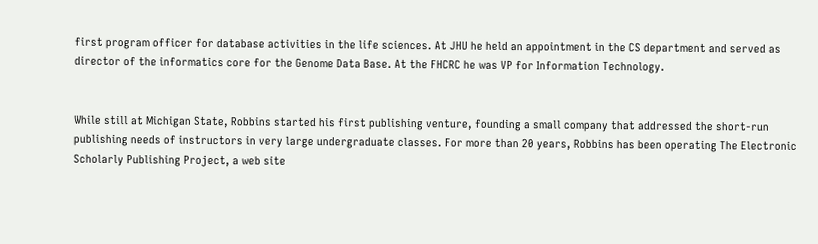first program officer for database activities in the life sciences. At JHU he held an appointment in the CS department and served as director of the informatics core for the Genome Data Base. At the FHCRC he was VP for Information Technology.


While still at Michigan State, Robbins started his first publishing venture, founding a small company that addressed the short-run publishing needs of instructors in very large undergraduate classes. For more than 20 years, Robbins has been operating The Electronic Scholarly Publishing Project, a web site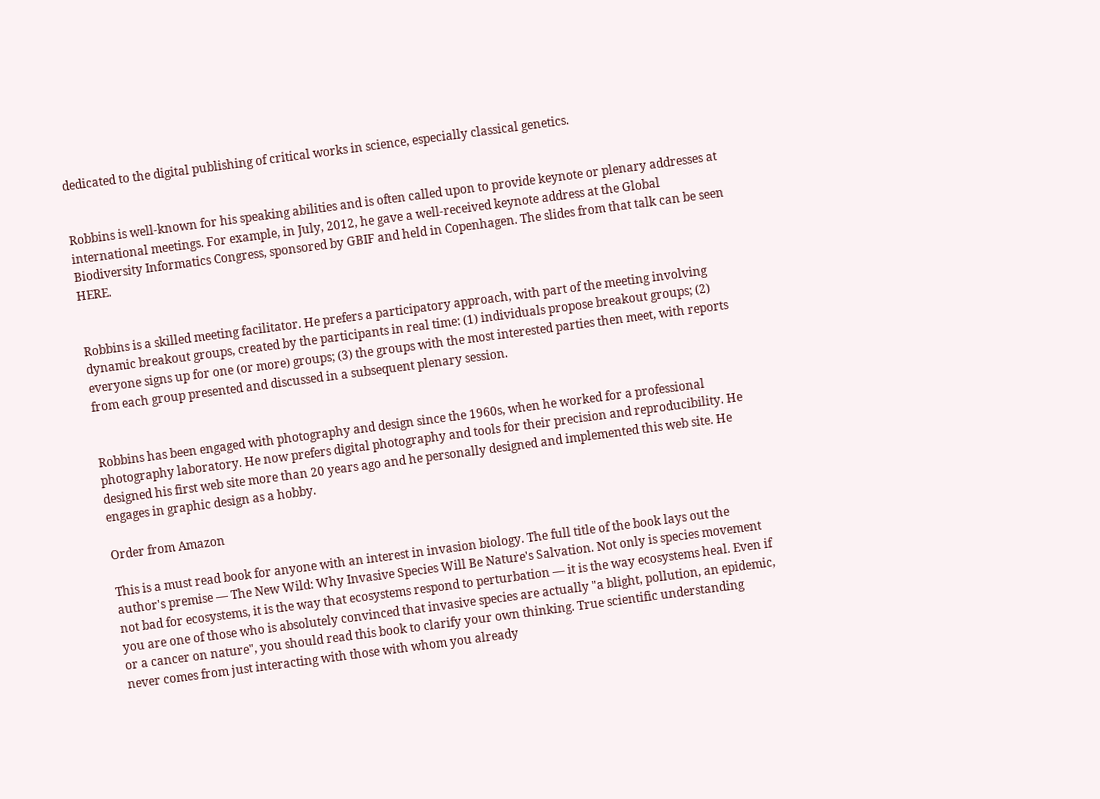dedicated to the digital publishing of critical works in science, especially classical genetics.


Robbins is well-known for his speaking abilities and is often called upon to provide keynote or plenary addresses at international meetings. For example, in July, 2012, he gave a well-received keynote address at the Global Biodiversity Informatics Congress, sponsored by GBIF and held in Copenhagen. The slides from that talk can be seen HERE.


Robbins is a skilled meeting facilitator. He prefers a participatory approach, with part of the meeting involving dynamic breakout groups, created by the participants in real time: (1) individuals propose breakout groups; (2) everyone signs up for one (or more) groups; (3) the groups with the most interested parties then meet, with reports from each group presented and discussed in a subsequent plenary session.


Robbins has been engaged with photography and design since the 1960s, when he worked for a professional photography laboratory. He now prefers digital photography and tools for their precision and reproducibility. He designed his first web site more than 20 years ago and he personally designed and implemented this web site. He engages in graphic design as a hobby.

Order from Amazon

This is a must read book for anyone with an interest in invasion biology. The full title of the book lays out the author's premise — The New Wild: Why Invasive Species Will Be Nature's Salvation. Not only is species movement not bad for ecosystems, it is the way that ecosystems respond to perturbation — it is the way ecosystems heal. Even if you are one of those who is absolutely convinced that invasive species are actually "a blight, pollution, an epidemic, or a cancer on nature", you should read this book to clarify your own thinking. True scientific understanding never comes from just interacting with those with whom you already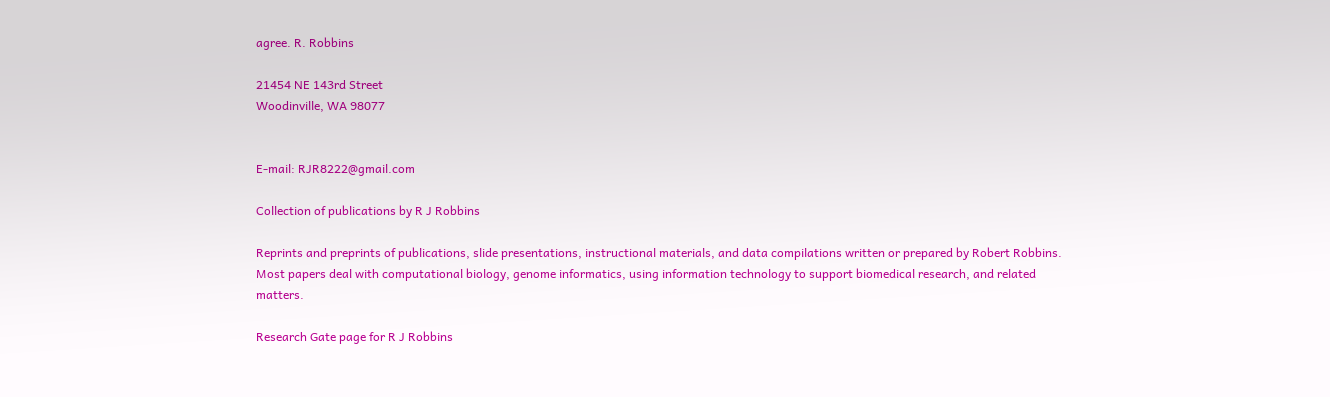agree. R. Robbins

21454 NE 143rd Street
Woodinville, WA 98077


E-mail: RJR8222@gmail.com

Collection of publications by R J Robbins

Reprints and preprints of publications, slide presentations, instructional materials, and data compilations written or prepared by Robert Robbins. Most papers deal with computational biology, genome informatics, using information technology to support biomedical research, and related matters.

Research Gate page for R J Robbins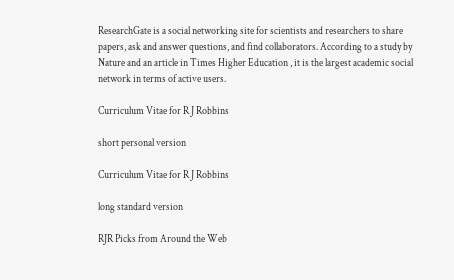ResearchGate is a social networking site for scientists and researchers to share papers, ask and answer questions, and find collaborators. According to a study by Nature and an article in Times Higher Education , it is the largest academic social network in terms of active users.

Curriculum Vitae for R J Robbins

short personal version

Curriculum Vitae for R J Robbins

long standard version

RJR Picks from Around the Web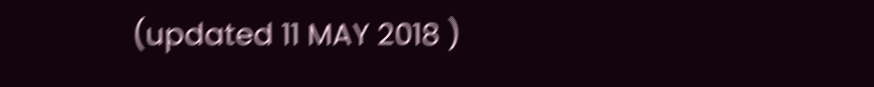(updated 11 MAY 2018 )